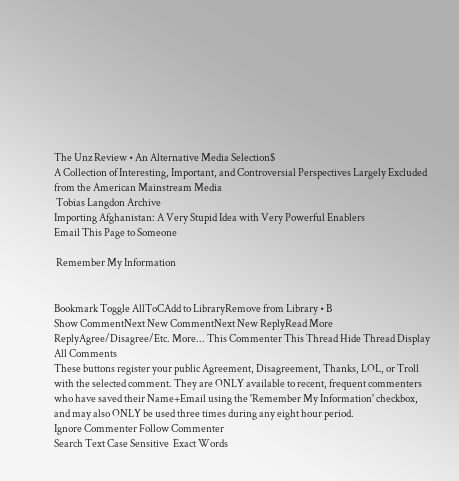The Unz Review • An Alternative Media Selection$
A Collection of Interesting, Important, and Controversial Perspectives Largely Excluded from the American Mainstream Media
 Tobias Langdon Archive
Importing Afghanistan: A Very Stupid Idea with Very Powerful Enablers
Email This Page to Someone

 Remember My Information


Bookmark Toggle AllToCAdd to LibraryRemove from Library • B
Show CommentNext New CommentNext New ReplyRead More
ReplyAgree/Disagree/Etc. More... This Commenter This Thread Hide Thread Display All Comments
These buttons register your public Agreement, Disagreement, Thanks, LOL, or Troll with the selected comment. They are ONLY available to recent, frequent commenters who have saved their Name+Email using the 'Remember My Information' checkbox, and may also ONLY be used three times during any eight hour period.
Ignore Commenter Follow Commenter
Search Text Case Sensitive  Exact Words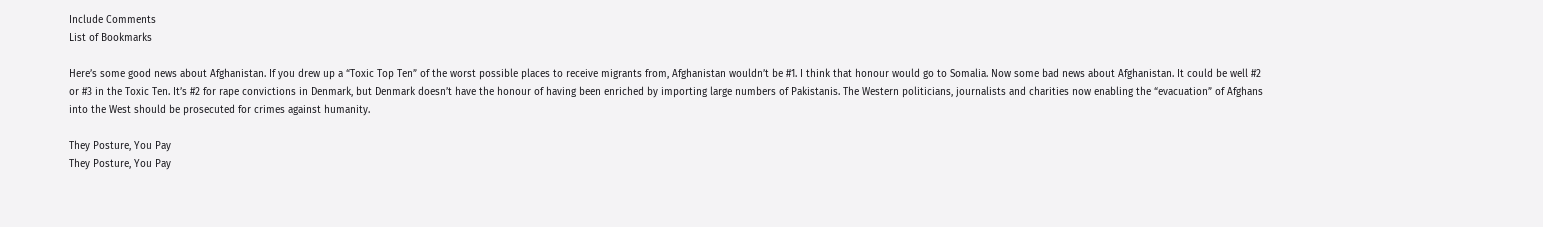Include Comments
List of Bookmarks

Here’s some good news about Afghanistan. If you drew up a “Toxic Top Ten” of the worst possible places to receive migrants from, Afghanistan wouldn’t be #1. I think that honour would go to Somalia. Now some bad news about Afghanistan. It could be well #2 or #3 in the Toxic Ten. It’s #2 for rape convictions in Denmark, but Denmark doesn’t have the honour of having been enriched by importing large numbers of Pakistanis. The Western politicians, journalists and charities now enabling the “evacuation” of Afghans into the West should be prosecuted for crimes against humanity.

They Posture, You Pay
They Posture, You Pay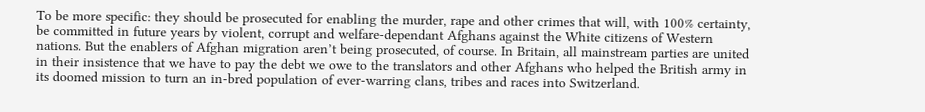To be more specific: they should be prosecuted for enabling the murder, rape and other crimes that will, with 100% certainty, be committed in future years by violent, corrupt and welfare-dependant Afghans against the White citizens of Western nations. But the enablers of Afghan migration aren’t being prosecuted, of course. In Britain, all mainstream parties are united in their insistence that we have to pay the debt we owe to the translators and other Afghans who helped the British army in its doomed mission to turn an in-bred population of ever-warring clans, tribes and races into Switzerland.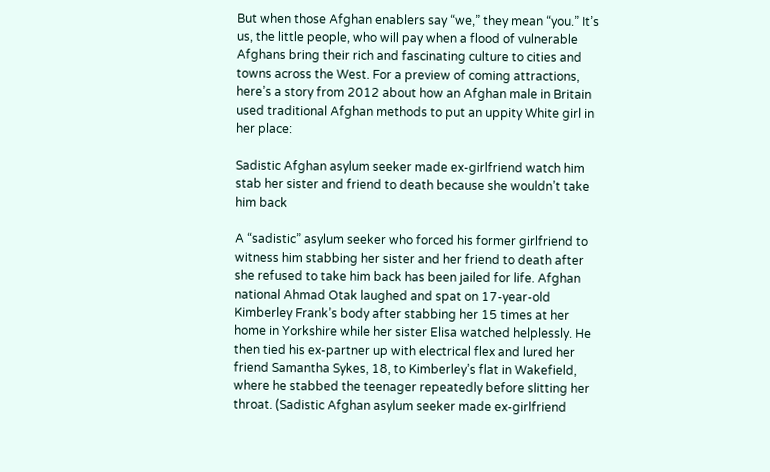But when those Afghan enablers say “we,” they mean “you.” It’s us, the little people, who will pay when a flood of vulnerable Afghans bring their rich and fascinating culture to cities and towns across the West. For a preview of coming attractions, here’s a story from 2012 about how an Afghan male in Britain used traditional Afghan methods to put an uppity White girl in her place:

Sadistic Afghan asylum seeker made ex-girlfriend watch him stab her sister and friend to death because she wouldn’t take him back

A “sadistic” asylum seeker who forced his former girlfriend to witness him stabbing her sister and her friend to death after she refused to take him back has been jailed for life. Afghan national Ahmad Otak laughed and spat on 17-year-old Kimberley Frank’s body after stabbing her 15 times at her home in Yorkshire while her sister Elisa watched helplessly. He then tied his ex-partner up with electrical flex and lured her friend Samantha Sykes, 18, to Kimberley’s flat in Wakefield, where he stabbed the teenager repeatedly before slitting her throat. (Sadistic Afghan asylum seeker made ex-girlfriend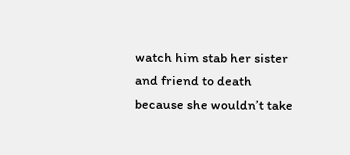watch him stab her sister and friend to death because she wouldn’t take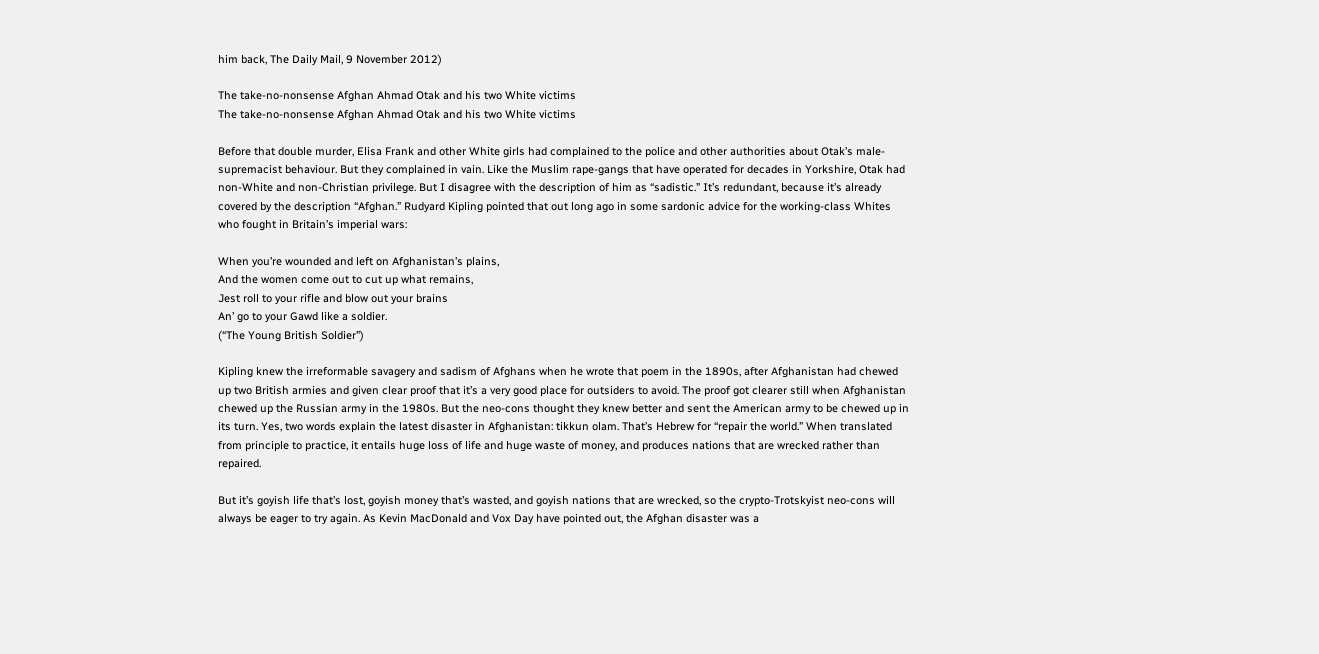him back, The Daily Mail, 9 November 2012)

The take-no-nonsense Afghan Ahmad Otak and his two White victims
The take-no-nonsense Afghan Ahmad Otak and his two White victims

Before that double murder, Elisa Frank and other White girls had complained to the police and other authorities about Otak’s male-supremacist behaviour. But they complained in vain. Like the Muslim rape-gangs that have operated for decades in Yorkshire, Otak had non-White and non-Christian privilege. But I disagree with the description of him as “sadistic.” It’s redundant, because it’s already covered by the description “Afghan.” Rudyard Kipling pointed that out long ago in some sardonic advice for the working-class Whites who fought in Britain’s imperial wars:

When you’re wounded and left on Afghanistan’s plains,
And the women come out to cut up what remains,
Jest roll to your rifle and blow out your brains
An’ go to your Gawd like a soldier.
(“The Young British Soldier”)

Kipling knew the irreformable savagery and sadism of Afghans when he wrote that poem in the 1890s, after Afghanistan had chewed up two British armies and given clear proof that it’s a very good place for outsiders to avoid. The proof got clearer still when Afghanistan chewed up the Russian army in the 1980s. But the neo-cons thought they knew better and sent the American army to be chewed up in its turn. Yes, two words explain the latest disaster in Afghanistan: tikkun olam. That’s Hebrew for “repair the world.” When translated from principle to practice, it entails huge loss of life and huge waste of money, and produces nations that are wrecked rather than repaired.

But it’s goyish life that’s lost, goyish money that’s wasted, and goyish nations that are wrecked, so the crypto-Trotskyist neo-cons will always be eager to try again. As Kevin MacDonald and Vox Day have pointed out, the Afghan disaster was a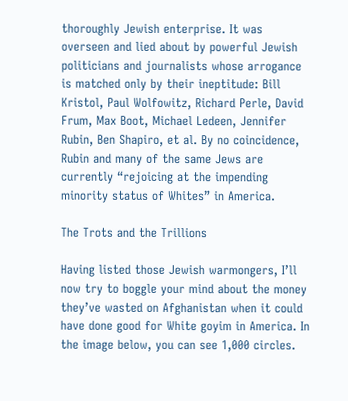thoroughly Jewish enterprise. It was overseen and lied about by powerful Jewish politicians and journalists whose arrogance is matched only by their ineptitude: Bill Kristol, Paul Wolfowitz, Richard Perle, David Frum, Max Boot, Michael Ledeen, Jennifer Rubin, Ben Shapiro, et al. By no coincidence, Rubin and many of the same Jews are currently “rejoicing at the impending minority status of Whites” in America.

The Trots and the Trillions

Having listed those Jewish warmongers, I’ll now try to boggle your mind about the money they’ve wasted on Afghanistan when it could have done good for White goyim in America. In the image below, you can see 1,000 circles.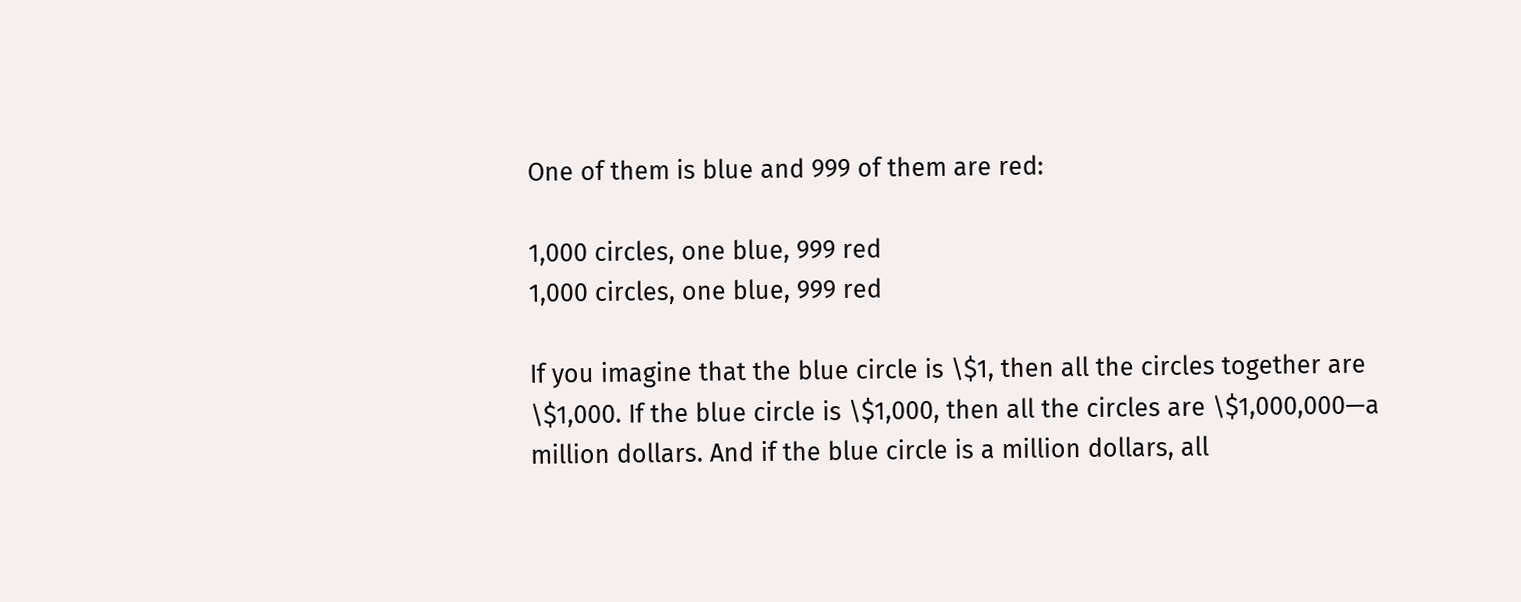One of them is blue and 999 of them are red:

1,000 circles, one blue, 999 red
1,000 circles, one blue, 999 red

If you imagine that the blue circle is \$1, then all the circles together are \$1,000. If the blue circle is \$1,000, then all the circles are \$1,000,000—a million dollars. And if the blue circle is a million dollars, all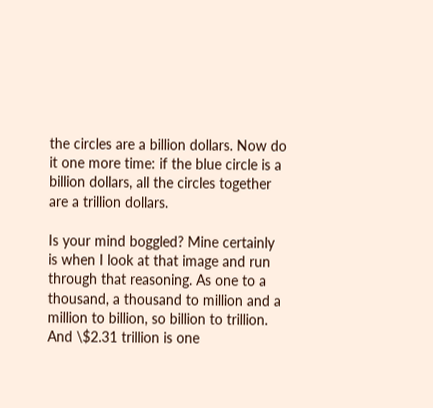the circles are a billion dollars. Now do it one more time: if the blue circle is a billion dollars, all the circles together are a trillion dollars.

Is your mind boggled? Mine certainly is when I look at that image and run through that reasoning. As one to a thousand, a thousand to million and a million to billion, so billion to trillion. And \$2.31 trillion is one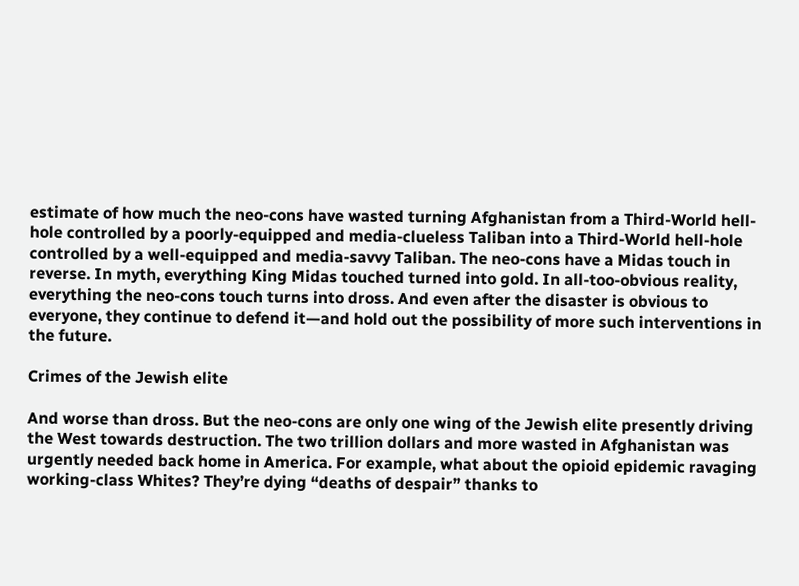estimate of how much the neo-cons have wasted turning Afghanistan from a Third-World hell-hole controlled by a poorly-equipped and media-clueless Taliban into a Third-World hell-hole controlled by a well-equipped and media-savvy Taliban. The neo-cons have a Midas touch in reverse. In myth, everything King Midas touched turned into gold. In all-too-obvious reality, everything the neo-cons touch turns into dross. And even after the disaster is obvious to everyone, they continue to defend it—and hold out the possibility of more such interventions in the future.

Crimes of the Jewish elite

And worse than dross. But the neo-cons are only one wing of the Jewish elite presently driving the West towards destruction. The two trillion dollars and more wasted in Afghanistan was urgently needed back home in America. For example, what about the opioid epidemic ravaging working-class Whites? They’re dying “deaths of despair” thanks to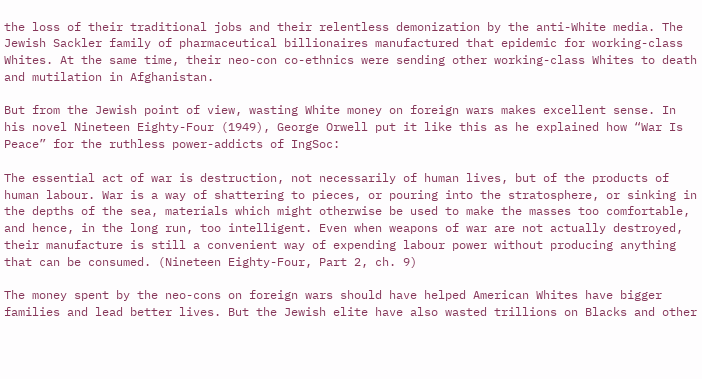the loss of their traditional jobs and their relentless demonization by the anti-White media. The Jewish Sackler family of pharmaceutical billionaires manufactured that epidemic for working-class Whites. At the same time, their neo-con co-ethnics were sending other working-class Whites to death and mutilation in Afghanistan.

But from the Jewish point of view, wasting White money on foreign wars makes excellent sense. In his novel Nineteen Eighty-Four (1949), George Orwell put it like this as he explained how “War Is Peace” for the ruthless power-addicts of IngSoc:

The essential act of war is destruction, not necessarily of human lives, but of the products of human labour. War is a way of shattering to pieces, or pouring into the stratosphere, or sinking in the depths of the sea, materials which might otherwise be used to make the masses too comfortable, and hence, in the long run, too intelligent. Even when weapons of war are not actually destroyed, their manufacture is still a convenient way of expending labour power without producing anything that can be consumed. (Nineteen Eighty-Four, Part 2, ch. 9)

The money spent by the neo-cons on foreign wars should have helped American Whites have bigger families and lead better lives. But the Jewish elite have also wasted trillions on Blacks and other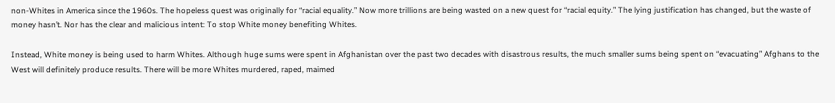non-Whites in America since the 1960s. The hopeless quest was originally for “racial equality.” Now more trillions are being wasted on a new quest for “racial equity.” The lying justification has changed, but the waste of money hasn’t. Nor has the clear and malicious intent: To stop White money benefiting Whites.

Instead, White money is being used to harm Whites. Although huge sums were spent in Afghanistan over the past two decades with disastrous results, the much smaller sums being spent on “evacuating” Afghans to the West will definitely produce results. There will be more Whites murdered, raped, maimed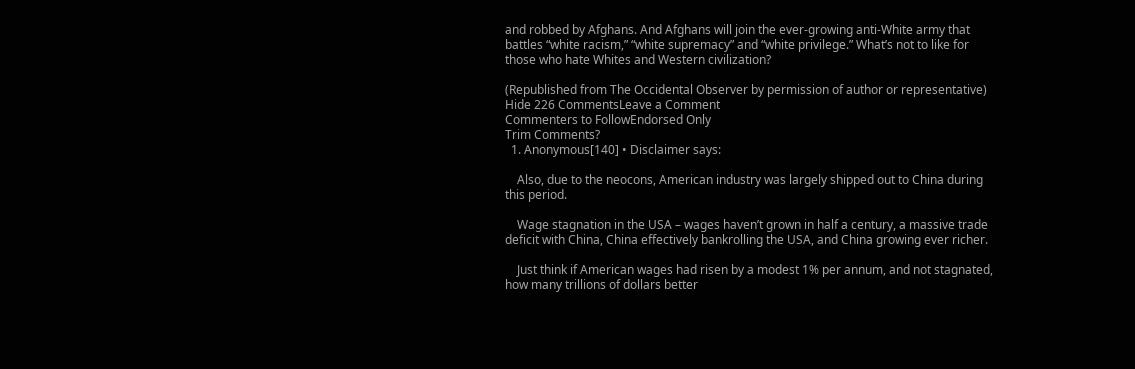and robbed by Afghans. And Afghans will join the ever-growing anti-White army that battles “white racism,” “white supremacy” and “white privilege.” What’s not to like for those who hate Whites and Western civilization?

(Republished from The Occidental Observer by permission of author or representative)
Hide 226 CommentsLeave a Comment
Commenters to FollowEndorsed Only
Trim Comments?
  1. Anonymous[140] • Disclaimer says:

    Also, due to the neocons, American industry was largely shipped out to China during this period.

    Wage stagnation in the USA – wages haven’t grown in half a century, a massive trade deficit with China, China effectively bankrolling the USA, and China growing ever richer.

    Just think if American wages had risen by a modest 1% per annum, and not stagnated, how many trillions of dollars better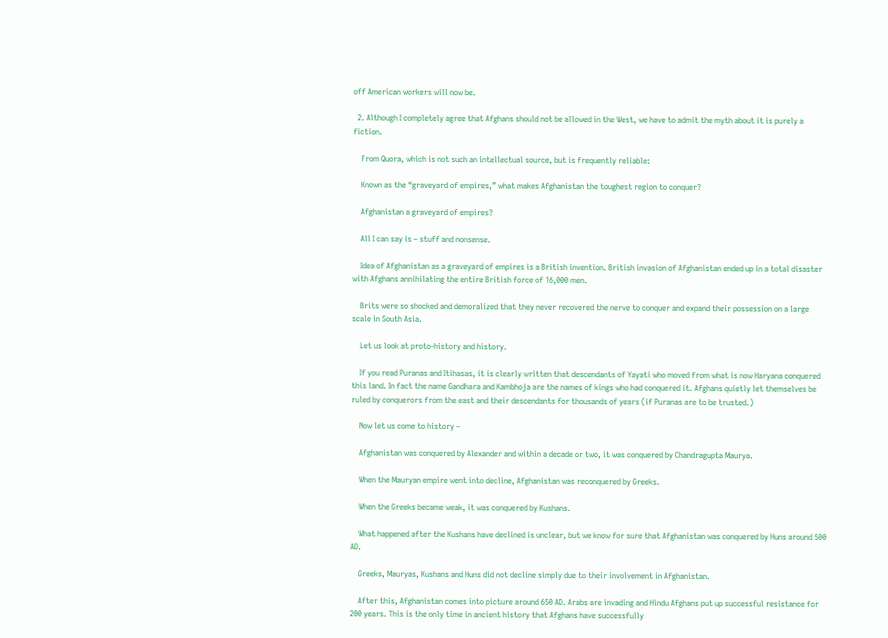off American workers will now be.

  2. Although I completely agree that Afghans should not be allowed in the West, we have to admit the myth about it is purely a fiction.

    From Quora, which is not such an intellectual source, but is frequently reliable:

    Known as the “graveyard of empires,” what makes Afghanistan the toughest region to conquer?

    Afghanistan a graveyard of empires?

    All I can say is – stuff and nonsense.

    Idea of Afghanistan as a graveyard of empires is a British invention. British invasion of Afghanistan ended up in a total disaster with Afghans annihilating the entire British force of 16,000 men.

    Brits were so shocked and demoralized that they never recovered the nerve to conquer and expand their possession on a large scale in South Asia.

    Let us look at proto-history and history.

    If you read Puranas and Itihasas, it is clearly written that descendants of Yayati who moved from what is now Haryana conquered this land. In fact the name Gandhara and Kambhoja are the names of kings who had conquered it. Afghans quietly let themselves be ruled by conquerors from the east and their descendants for thousands of years (if Puranas are to be trusted.)

    Now let us come to history –

    Afghanistan was conquered by Alexander and within a decade or two, it was conquered by Chandragupta Maurya.

    When the Mauryan empire went into decline, Afghanistan was reconquered by Greeks.

    When the Greeks became weak, it was conquered by Kushans.

    What happened after the Kushans have declined is unclear, but we know for sure that Afghanistan was conquered by Huns around 500 AD.

    Greeks, Mauryas, Kushans and Huns did not decline simply due to their involvement in Afghanistan.

    After this, Afghanistan comes into picture around 650 AD. Arabs are invading and Hindu Afghans put up successful resistance for 200 years. This is the only time in ancient history that Afghans have successfully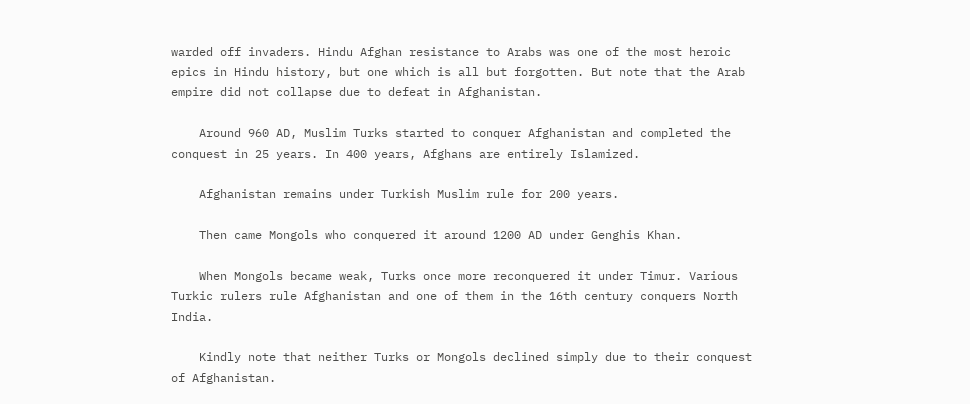warded off invaders. Hindu Afghan resistance to Arabs was one of the most heroic epics in Hindu history, but one which is all but forgotten. But note that the Arab empire did not collapse due to defeat in Afghanistan.

    Around 960 AD, Muslim Turks started to conquer Afghanistan and completed the conquest in 25 years. In 400 years, Afghans are entirely Islamized.

    Afghanistan remains under Turkish Muslim rule for 200 years.

    Then came Mongols who conquered it around 1200 AD under Genghis Khan.

    When Mongols became weak, Turks once more reconquered it under Timur. Various Turkic rulers rule Afghanistan and one of them in the 16th century conquers North India.

    Kindly note that neither Turks or Mongols declined simply due to their conquest of Afghanistan.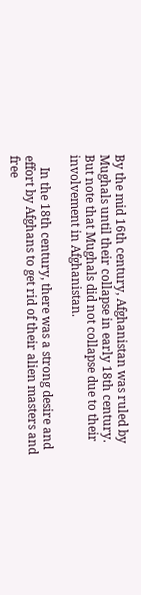By the mid 16th century, Afghanistan was ruled by Mughals until their collapse in early 18th century. But note that Mughals did not collapse due to their involvement in Afghanistan.

    In the 18th century, there was a strong desire and effort by Afghans to get rid of their alien masters and free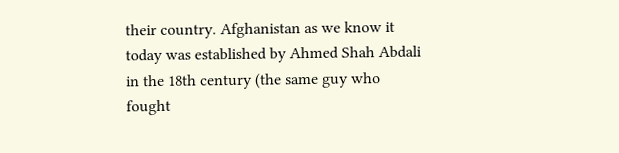their country. Afghanistan as we know it today was established by Ahmed Shah Abdali in the 18th century (the same guy who fought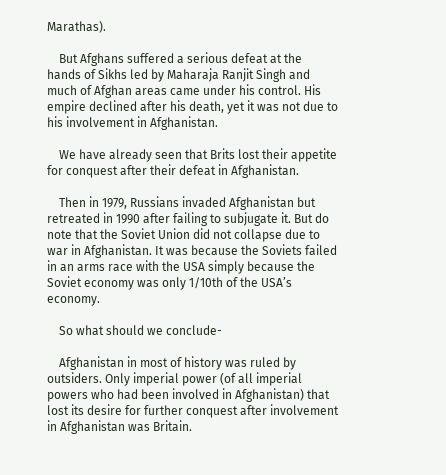Marathas).

    But Afghans suffered a serious defeat at the hands of Sikhs led by Maharaja Ranjit Singh and much of Afghan areas came under his control. His empire declined after his death, yet it was not due to his involvement in Afghanistan.

    We have already seen that Brits lost their appetite for conquest after their defeat in Afghanistan.

    Then in 1979, Russians invaded Afghanistan but retreated in 1990 after failing to subjugate it. But do note that the Soviet Union did not collapse due to war in Afghanistan. It was because the Soviets failed in an arms race with the USA simply because the Soviet economy was only 1/10th of the USA’s economy.

    So what should we conclude-

    Afghanistan in most of history was ruled by outsiders. Only imperial power (of all imperial powers who had been involved in Afghanistan) that lost its desire for further conquest after involvement in Afghanistan was Britain.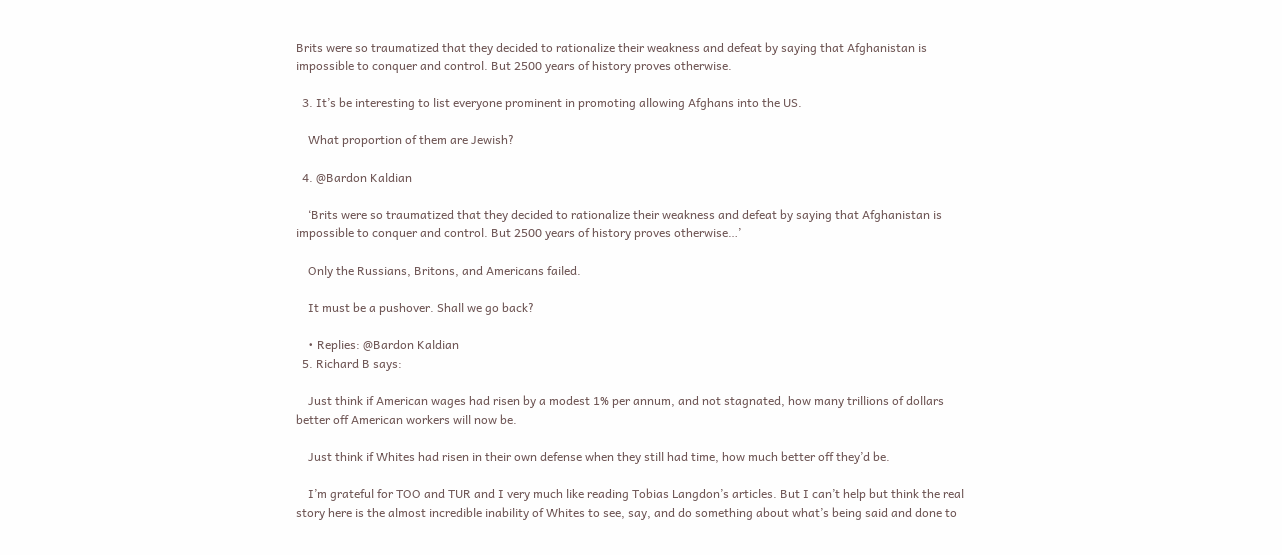Brits were so traumatized that they decided to rationalize their weakness and defeat by saying that Afghanistan is impossible to conquer and control. But 2500 years of history proves otherwise.

  3. It’s be interesting to list everyone prominent in promoting allowing Afghans into the US.

    What proportion of them are Jewish?

  4. @Bardon Kaldian

    ‘Brits were so traumatized that they decided to rationalize their weakness and defeat by saying that Afghanistan is impossible to conquer and control. But 2500 years of history proves otherwise…’

    Only the Russians, Britons, and Americans failed.

    It must be a pushover. Shall we go back?

    • Replies: @Bardon Kaldian
  5. Richard B says:

    Just think if American wages had risen by a modest 1% per annum, and not stagnated, how many trillions of dollars better off American workers will now be.

    Just think if Whites had risen in their own defense when they still had time, how much better off they’d be.

    I’m grateful for TOO and TUR and I very much like reading Tobias Langdon’s articles. But I can’t help but think the real story here is the almost incredible inability of Whites to see, say, and do something about what’s being said and done to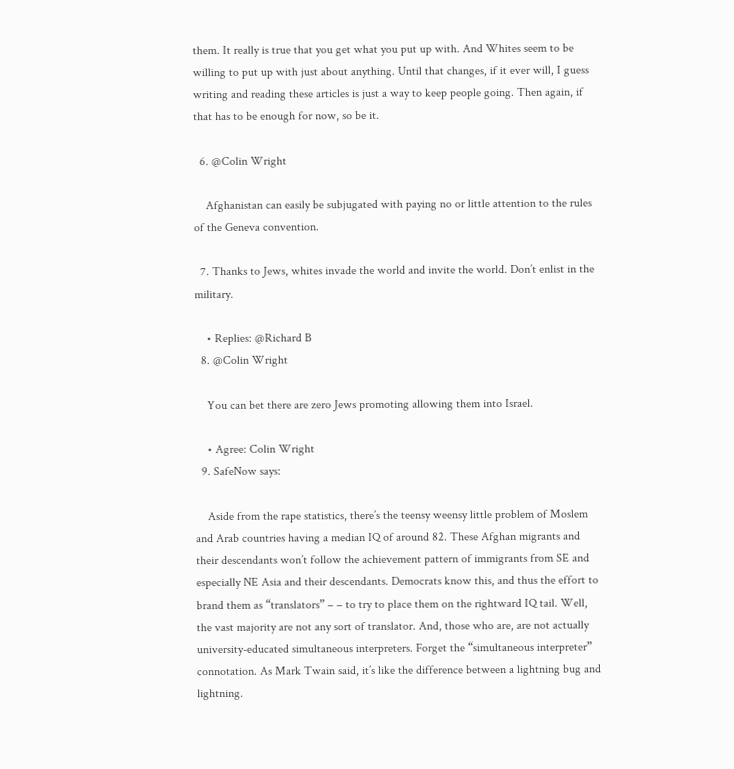them. It really is true that you get what you put up with. And Whites seem to be willing to put up with just about anything. Until that changes, if it ever will, I guess writing and reading these articles is just a way to keep people going. Then again, if that has to be enough for now, so be it.

  6. @Colin Wright

    Afghanistan can easily be subjugated with paying no or little attention to the rules of the Geneva convention.

  7. Thanks to Jews, whites invade the world and invite the world. Don’t enlist in the military.

    • Replies: @Richard B
  8. @Colin Wright

    You can bet there are zero Jews promoting allowing them into Israel.

    • Agree: Colin Wright
  9. SafeNow says:

    Aside from the rape statistics, there’s the teensy weensy little problem of Moslem and Arab countries having a median IQ of around 82. These Afghan migrants and their descendants won’t follow the achievement pattern of immigrants from SE and especially NE Asia and their descendants. Democrats know this, and thus the effort to brand them as “translators” – – to try to place them on the rightward IQ tail. Well, the vast majority are not any sort of translator. And, those who are, are not actually university-educated simultaneous interpreters. Forget the “simultaneous interpreter” connotation. As Mark Twain said, it’s like the difference between a lightning bug and lightning.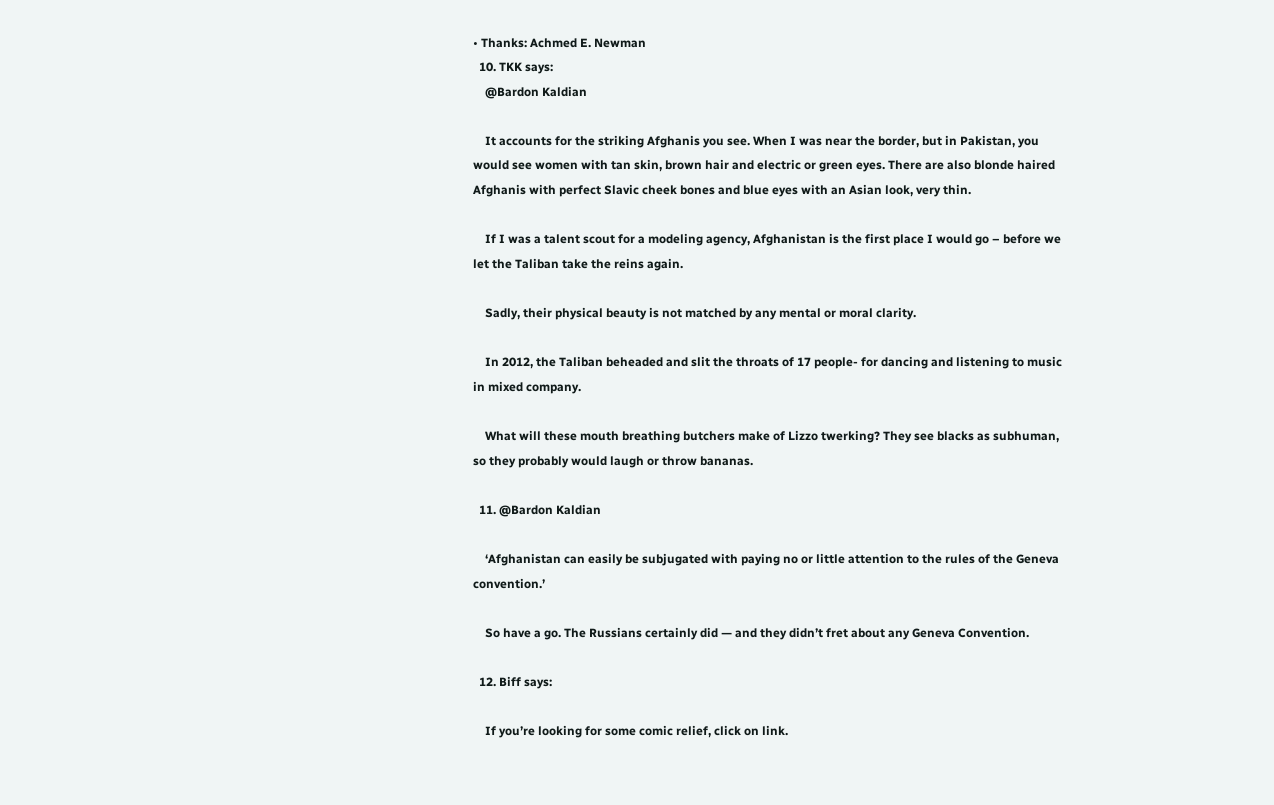• Thanks: Achmed E. Newman
  10. TKK says:
    @Bardon Kaldian

    It accounts for the striking Afghanis you see. When I was near the border, but in Pakistan, you would see women with tan skin, brown hair and electric or green eyes. There are also blonde haired Afghanis with perfect Slavic cheek bones and blue eyes with an Asian look, very thin.

    If I was a talent scout for a modeling agency, Afghanistan is the first place I would go – before we let the Taliban take the reins again.

    Sadly, their physical beauty is not matched by any mental or moral clarity.

    In 2012, the Taliban beheaded and slit the throats of 17 people- for dancing and listening to music in mixed company.

    What will these mouth breathing butchers make of Lizzo twerking? They see blacks as subhuman, so they probably would laugh or throw bananas.

  11. @Bardon Kaldian

    ‘Afghanistan can easily be subjugated with paying no or little attention to the rules of the Geneva convention.’

    So have a go. The Russians certainly did — and they didn’t fret about any Geneva Convention.

  12. Biff says:

    If you’re looking for some comic relief, click on link.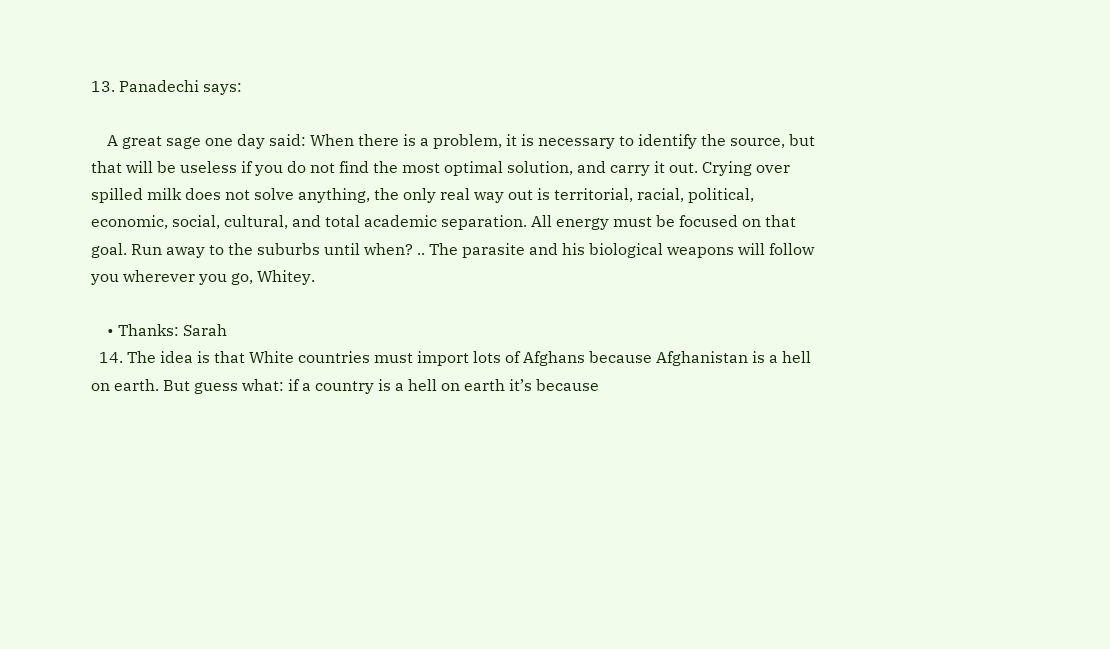13. Panadechi says:

    A great sage one day said: When there is a problem, it is necessary to identify the source, but that will be useless if you do not find the most optimal solution, and carry it out. Crying over spilled milk does not solve anything, the only real way out is territorial, racial, political, economic, social, cultural, and total academic separation. All energy must be focused on that goal. Run away to the suburbs until when? .. The parasite and his biological weapons will follow you wherever you go, Whitey.

    • Thanks: Sarah
  14. The idea is that White countries must import lots of Afghans because Afghanistan is a hell on earth. But guess what: if a country is a hell on earth it’s because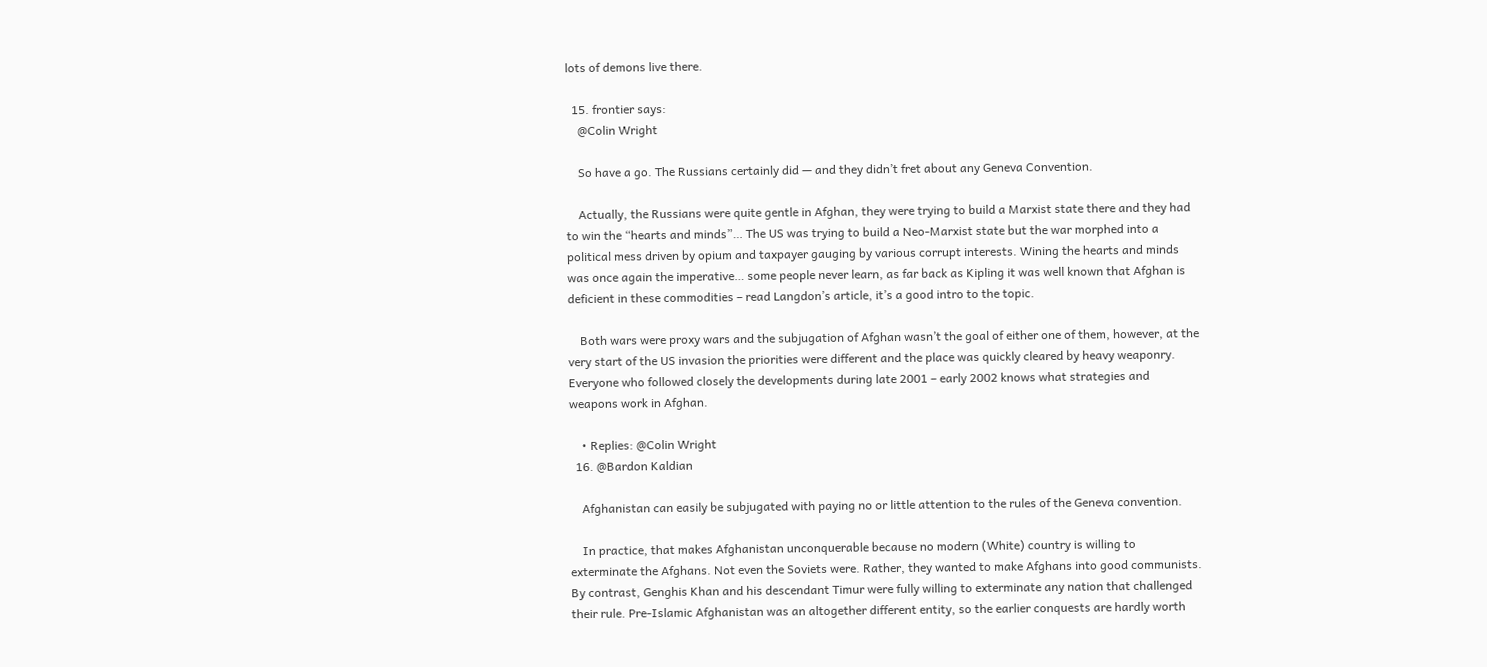lots of demons live there.

  15. frontier says:
    @Colin Wright

    So have a go. The Russians certainly did — and they didn’t fret about any Geneva Convention.

    Actually, the Russians were quite gentle in Afghan, they were trying to build a Marxist state there and they had to win the “hearts and minds”… The US was trying to build a Neo-Marxist state but the war morphed into a political mess driven by opium and taxpayer gauging by various corrupt interests. Wining the hearts and minds was once again the imperative… some people never learn, as far back as Kipling it was well known that Afghan is deficient in these commodities – read Langdon’s article, it’s a good intro to the topic.

    Both wars were proxy wars and the subjugation of Afghan wasn’t the goal of either one of them, however, at the very start of the US invasion the priorities were different and the place was quickly cleared by heavy weaponry. Everyone who followed closely the developments during late 2001 – early 2002 knows what strategies and weapons work in Afghan.

    • Replies: @Colin Wright
  16. @Bardon Kaldian

    Afghanistan can easily be subjugated with paying no or little attention to the rules of the Geneva convention.

    In practice, that makes Afghanistan unconquerable because no modern (White) country is willing to exterminate the Afghans. Not even the Soviets were. Rather, they wanted to make Afghans into good communists. By contrast, Genghis Khan and his descendant Timur were fully willing to exterminate any nation that challenged their rule. Pre-Islamic Afghanistan was an altogether different entity, so the earlier conquests are hardly worth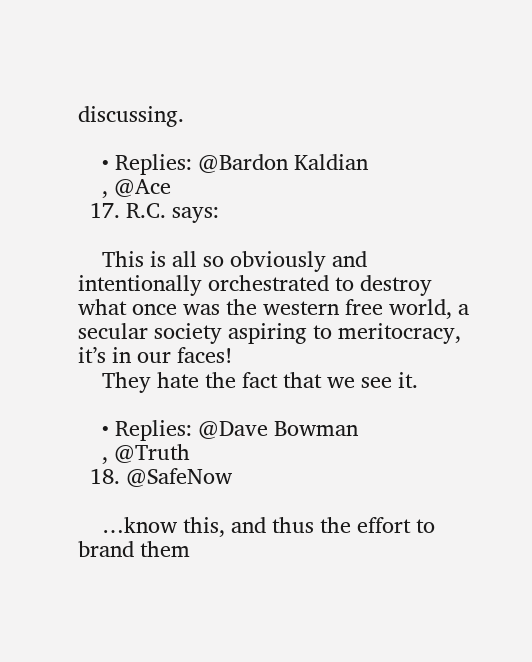discussing.

    • Replies: @Bardon Kaldian
    , @Ace
  17. R.C. says:

    This is all so obviously and intentionally orchestrated to destroy what once was the western free world, a secular society aspiring to meritocracy, it’s in our faces!
    They hate the fact that we see it.

    • Replies: @Dave Bowman
    , @Truth
  18. @SafeNow

    …know this, and thus the effort to brand them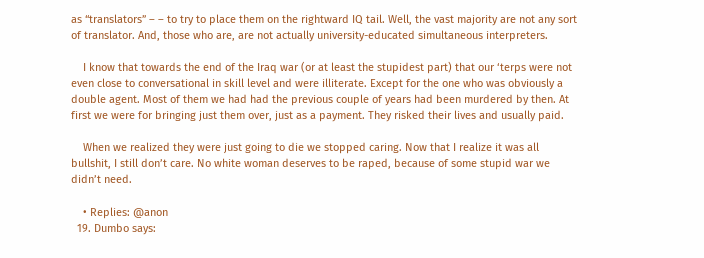as “translators” – – to try to place them on the rightward IQ tail. Well, the vast majority are not any sort of translator. And, those who are, are not actually university-educated simultaneous interpreters.

    I know that towards the end of the Iraq war (or at least the stupidest part) that our ‘terps were not even close to conversational in skill level and were illiterate. Except for the one who was obviously a double agent. Most of them we had had the previous couple of years had been murdered by then. At first we were for bringing just them over, just as a payment. They risked their lives and usually paid.

    When we realized they were just going to die we stopped caring. Now that I realize it was all bullshit, I still don’t care. No white woman deserves to be raped, because of some stupid war we didn’t need.

    • Replies: @anon
  19. Dumbo says: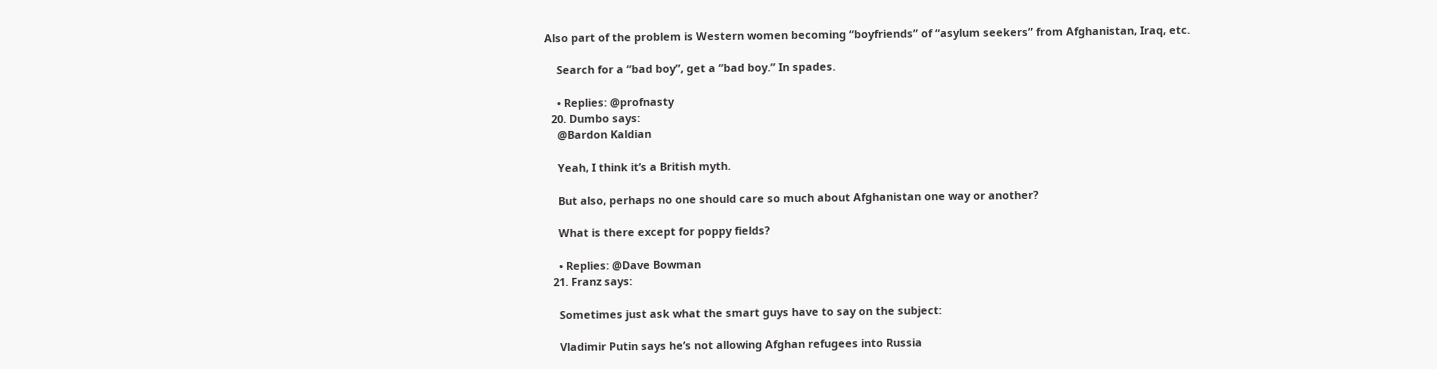Also part of the problem is Western women becoming “boyfriends” of “asylum seekers” from Afghanistan, Iraq, etc.

    Search for a “bad boy”, get a “bad boy.” In spades.

    • Replies: @profnasty
  20. Dumbo says:
    @Bardon Kaldian

    Yeah, I think it’s a British myth.

    But also, perhaps no one should care so much about Afghanistan one way or another?

    What is there except for poppy fields?

    • Replies: @Dave Bowman
  21. Franz says:

    Sometimes just ask what the smart guys have to say on the subject:

    Vladimir Putin says he’s not allowing Afghan refugees into Russia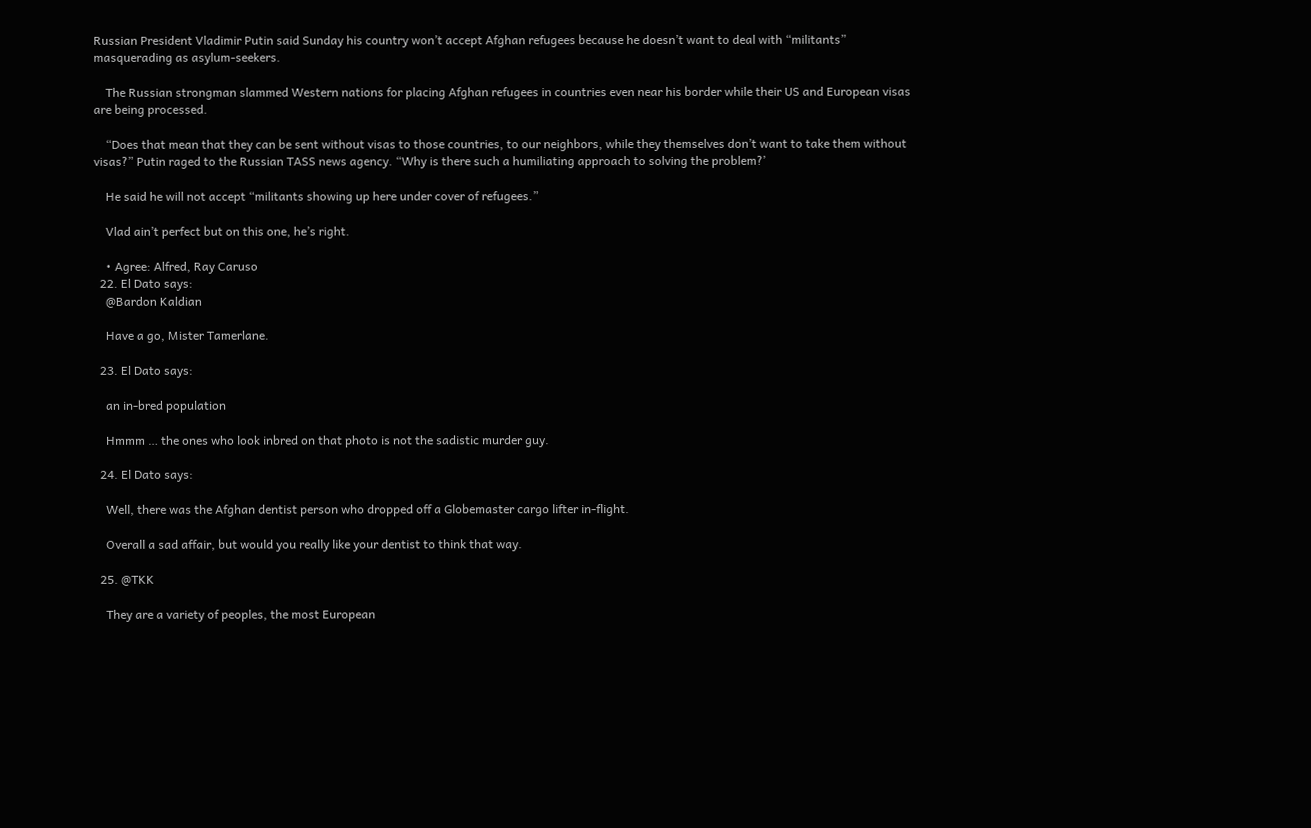Russian President Vladimir Putin said Sunday his country won’t accept Afghan refugees because he doesn’t want to deal with “militants” masquerading as asylum-seekers.

    The Russian strongman slammed Western nations for placing Afghan refugees in countries even near his border while their US and European visas are being processed.

    “Does that mean that they can be sent without visas to those countries, to our neighbors, while they themselves don’t want to take them without visas?” Putin raged to the Russian TASS news agency. “Why is there such a humiliating approach to solving the problem?’

    He said he will not accept “militants showing up here under cover of refugees.”

    Vlad ain’t perfect but on this one, he’s right.

    • Agree: Alfred, Ray Caruso
  22. El Dato says:
    @Bardon Kaldian

    Have a go, Mister Tamerlane.

  23. El Dato says:

    an in-bred population

    Hmmm … the ones who look inbred on that photo is not the sadistic murder guy.

  24. El Dato says:

    Well, there was the Afghan dentist person who dropped off a Globemaster cargo lifter in-flight.

    Overall a sad affair, but would you really like your dentist to think that way.

  25. @TKK

    They are a variety of peoples, the most European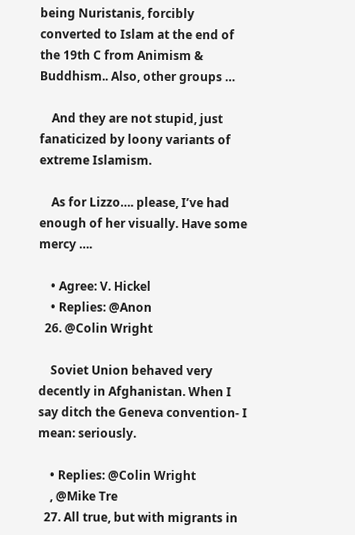being Nuristanis, forcibly converted to Islam at the end of the 19th C from Animism & Buddhism.. Also, other groups …

    And they are not stupid, just fanaticized by loony variants of extreme Islamism.

    As for Lizzo…. please, I’ve had enough of her visually. Have some mercy ….

    • Agree: V. Hickel
    • Replies: @Anon
  26. @Colin Wright

    Soviet Union behaved very decently in Afghanistan. When I say ditch the Geneva convention- I mean: seriously.

    • Replies: @Colin Wright
    , @Mike Tre
  27. All true, but with migrants in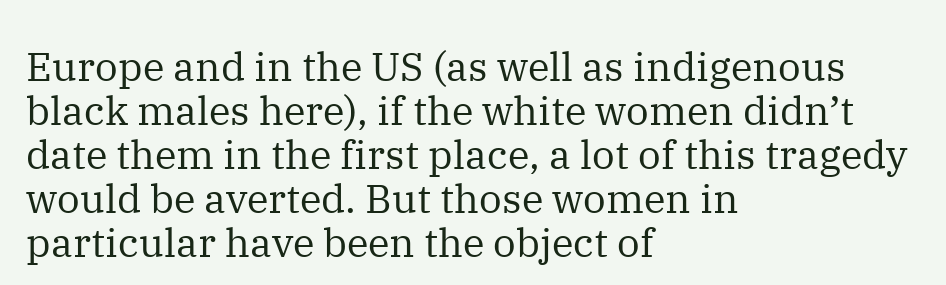Europe and in the US (as well as indigenous black males here), if the white women didn’t date them in the first place, a lot of this tragedy would be averted. But those women in particular have been the object of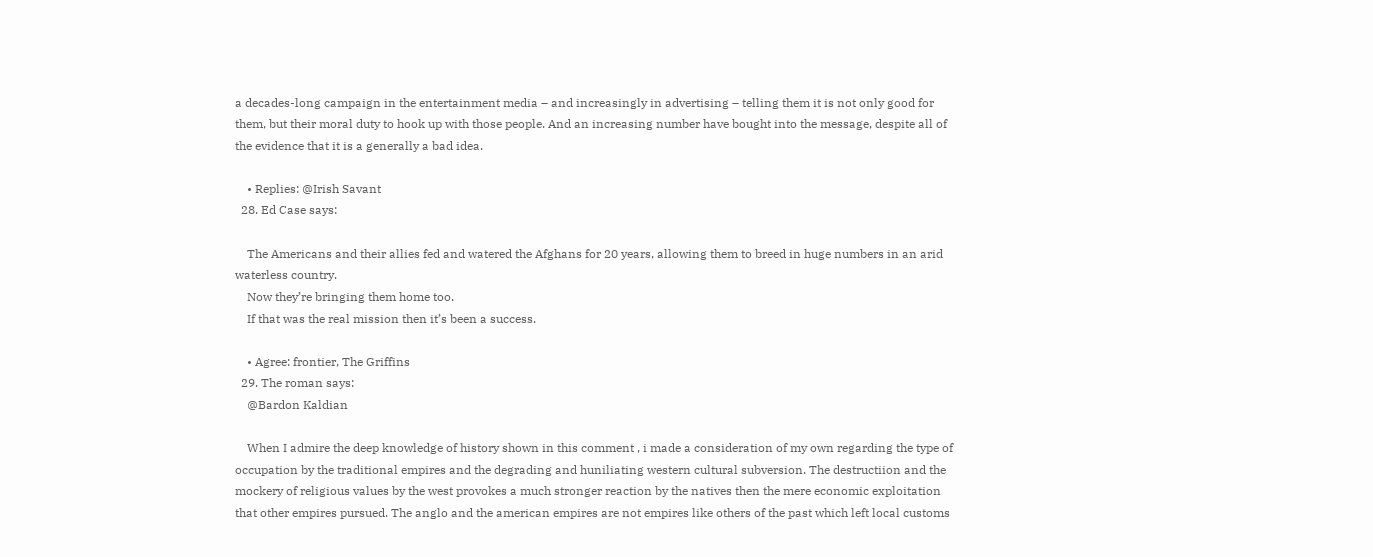a decades-long campaign in the entertainment media – and increasingly in advertising – telling them it is not only good for them, but their moral duty to hook up with those people. And an increasing number have bought into the message, despite all of the evidence that it is a generally a bad idea.

    • Replies: @Irish Savant
  28. Ed Case says:

    The Americans and their allies fed and watered the Afghans for 20 years, allowing them to breed in huge numbers in an arid waterless country.
    Now they’re bringing them home too.
    If that was the real mission then it’s been a success.

    • Agree: frontier, The Griffins
  29. The roman says:
    @Bardon Kaldian

    When I admire the deep knowledge of history shown in this comment , i made a consideration of my own regarding the type of occupation by the traditional empires and the degrading and huniliating western cultural subversion. The destructiion and the mockery of religious values by the west provokes a much stronger reaction by the natives then the mere economic exploitation that other empires pursued. The anglo and the american empires are not empires like others of the past which left local customs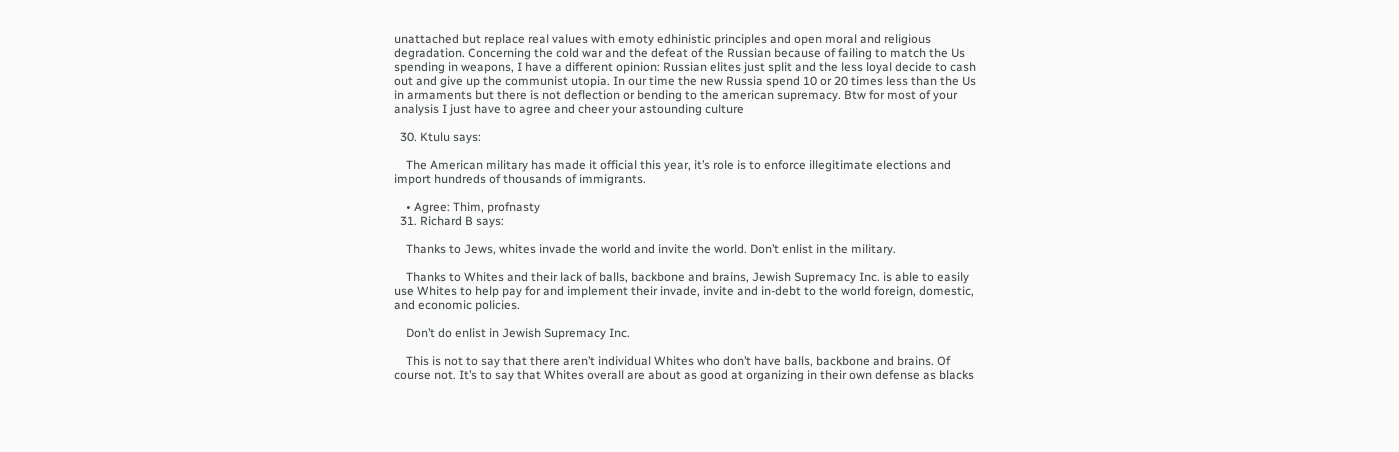unattached but replace real values with emoty edhinistic principles and open moral and religious degradation. Concerning the cold war and the defeat of the Russian because of failing to match the Us spending in weapons, I have a different opinion: Russian elites just split and the less loyal decide to cash out and give up the communist utopia. In our time the new Russia spend 10 or 20 times less than the Us in armaments but there is not deflection or bending to the american supremacy. Btw for most of your analysis I just have to agree and cheer your astounding culture

  30. Ktulu says:

    The American military has made it official this year, it’s role is to enforce illegitimate elections and import hundreds of thousands of immigrants.

    • Agree: Thim, profnasty
  31. Richard B says:

    Thanks to Jews, whites invade the world and invite the world. Don’t enlist in the military.

    Thanks to Whites and their lack of balls, backbone and brains, Jewish Supremacy Inc. is able to easily use Whites to help pay for and implement their invade, invite and in-debt to the world foreign, domestic, and economic policies.

    Don’t do enlist in Jewish Supremacy Inc.

    This is not to say that there aren’t individual Whites who don’t have balls, backbone and brains. Of course not. It’s to say that Whites overall are about as good at organizing in their own defense as blacks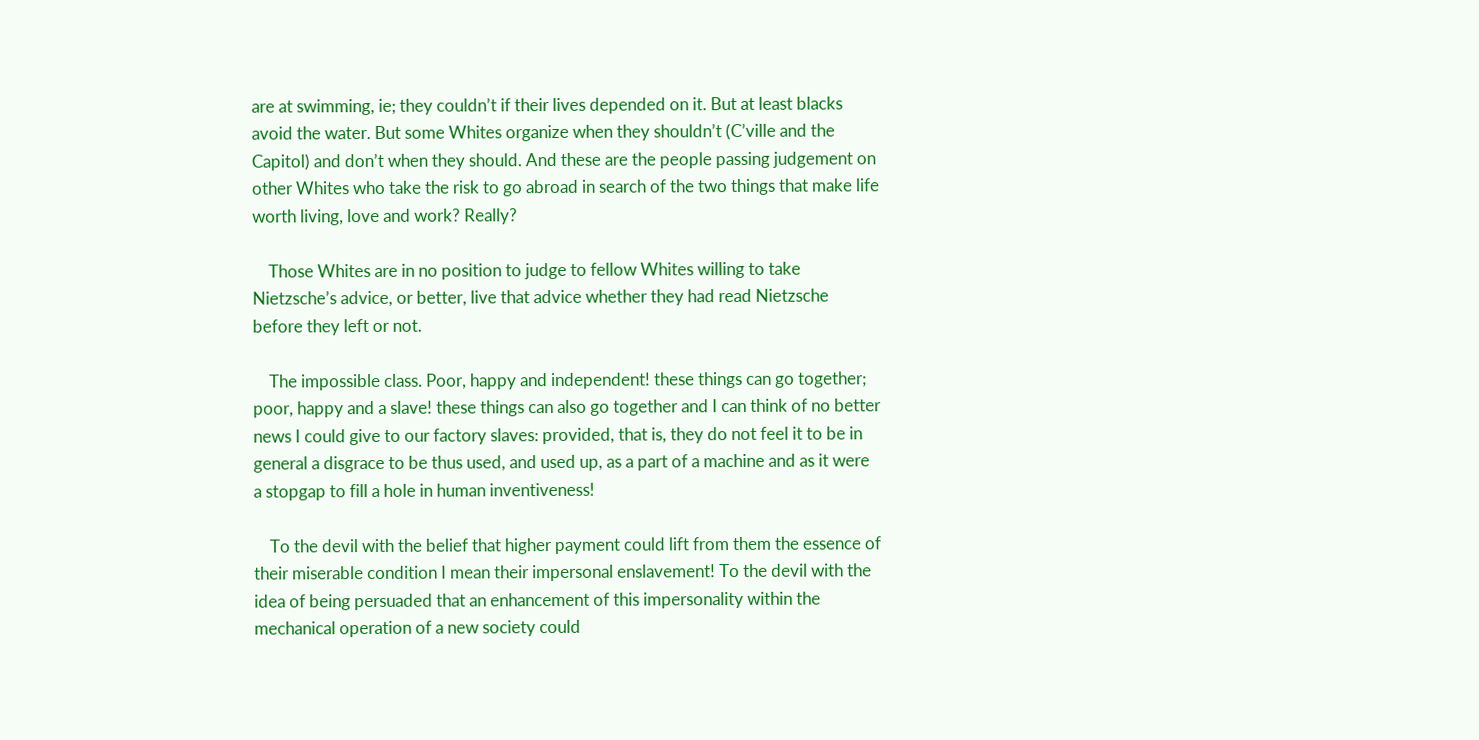are at swimming, ie; they couldn’t if their lives depended on it. But at least blacks avoid the water. But some Whites organize when they shouldn’t (C’ville and the Capitol) and don’t when they should. And these are the people passing judgement on other Whites who take the risk to go abroad in search of the two things that make life worth living, love and work? Really?

    Those Whites are in no position to judge to fellow Whites willing to take Nietzsche’s advice, or better, live that advice whether they had read Nietzsche before they left or not.

    The impossible class. Poor, happy and independent! these things can go together; poor, happy and a slave! these things can also go together and I can think of no better news I could give to our factory slaves: provided, that is, they do not feel it to be in general a disgrace to be thus used, and used up, as a part of a machine and as it were a stopgap to fill a hole in human inventiveness!

    To the devil with the belief that higher payment could lift from them the essence of their miserable condition I mean their impersonal enslavement! To the devil with the idea of being persuaded that an enhancement of this impersonality within the mechanical operation of a new society could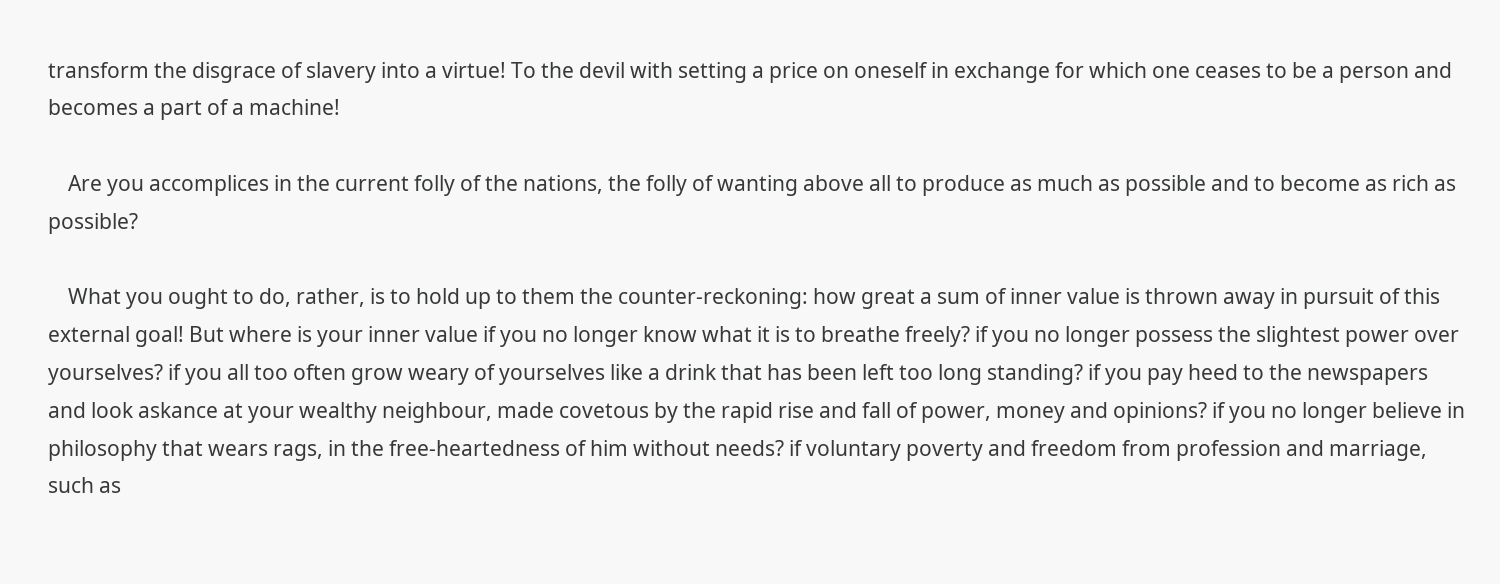transform the disgrace of slavery into a virtue! To the devil with setting a price on oneself in exchange for which one ceases to be a person and becomes a part of a machine!

    Are you accomplices in the current folly of the nations, the folly of wanting above all to produce as much as possible and to become as rich as possible?

    What you ought to do, rather, is to hold up to them the counter-reckoning: how great a sum of inner value is thrown away in pursuit of this external goal! But where is your inner value if you no longer know what it is to breathe freely? if you no longer possess the slightest power over yourselves? if you all too often grow weary of yourselves like a drink that has been left too long standing? if you pay heed to the newspapers and look askance at your wealthy neighbour, made covetous by the rapid rise and fall of power, money and opinions? if you no longer believe in philosophy that wears rags, in the free-heartedness of him without needs? if voluntary poverty and freedom from profession and marriage, such as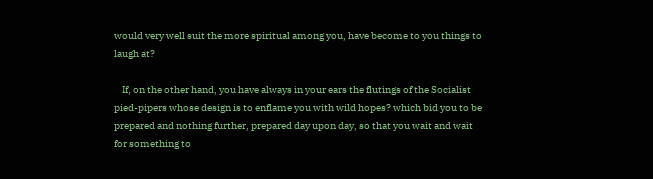would very well suit the more spiritual among you, have become to you things to laugh at?

    If, on the other hand, you have always in your ears the flutings of the Socialist pied-pipers whose design is to enflame you with wild hopes? which bid you to be prepared and nothing further, prepared day upon day, so that you wait and wait for something to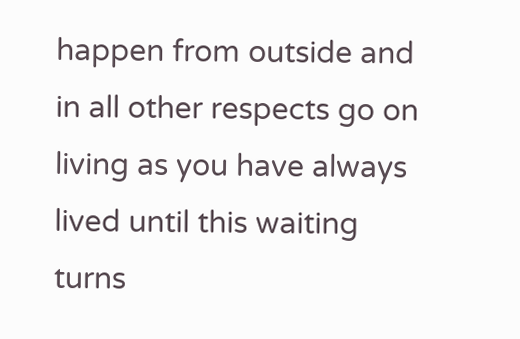happen from outside and in all other respects go on living as you have always lived until this waiting turns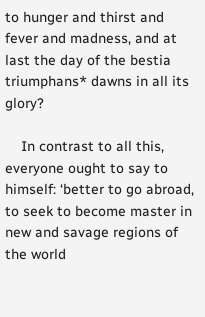to hunger and thirst and fever and madness, and at last the day of the bestia triumphans* dawns in all its glory?

    In contrast to all this, everyone ought to say to himself: ‘better to go abroad, to seek to become master in new and savage regions of the world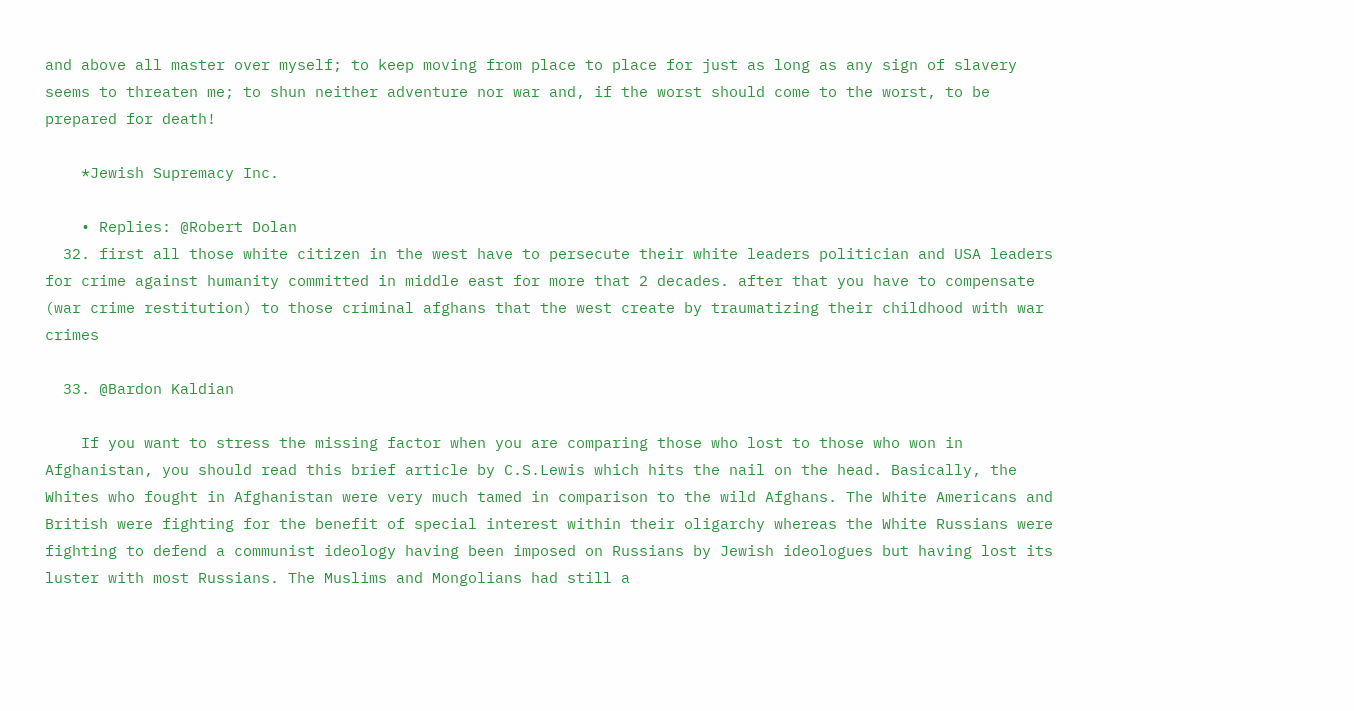and above all master over myself; to keep moving from place to place for just as long as any sign of slavery seems to threaten me; to shun neither adventure nor war and, if the worst should come to the worst, to be prepared for death!

    *Jewish Supremacy Inc.

    • Replies: @Robert Dolan
  32. first all those white citizen in the west have to persecute their white leaders politician and USA leaders for crime against humanity committed in middle east for more that 2 decades. after that you have to compensate (war crime restitution) to those criminal afghans that the west create by traumatizing their childhood with war crimes

  33. @Bardon Kaldian

    If you want to stress the missing factor when you are comparing those who lost to those who won in Afghanistan, you should read this brief article by C.S.Lewis which hits the nail on the head. Basically, the Whites who fought in Afghanistan were very much tamed in comparison to the wild Afghans. The White Americans and British were fighting for the benefit of special interest within their oligarchy whereas the White Russians were fighting to defend a communist ideology having been imposed on Russians by Jewish ideologues but having lost its luster with most Russians. The Muslims and Mongolians had still a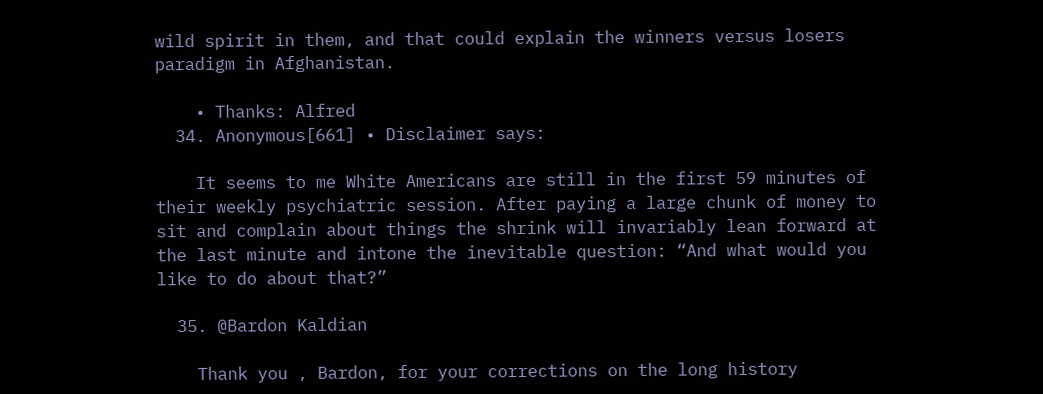wild spirit in them, and that could explain the winners versus losers paradigm in Afghanistan.

    • Thanks: Alfred
  34. Anonymous[661] • Disclaimer says:

    It seems to me White Americans are still in the first 59 minutes of their weekly psychiatric session. After paying a large chunk of money to sit and complain about things the shrink will invariably lean forward at the last minute and intone the inevitable question: “And what would you like to do about that?”

  35. @Bardon Kaldian

    Thank you , Bardon, for your corrections on the long history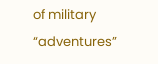of military “adventures”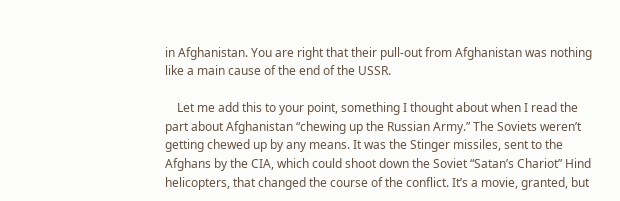in Afghanistan. You are right that their pull-out from Afghanistan was nothing like a main cause of the end of the USSR.

    Let me add this to your point, something I thought about when I read the part about Afghanistan “chewing up the Russian Army.” The Soviets weren’t getting chewed up by any means. It was the Stinger missiles, sent to the Afghans by the CIA, which could shoot down the Soviet “Satan’s Chariot” Hind helicopters, that changed the course of the conflict. It’s a movie, granted, but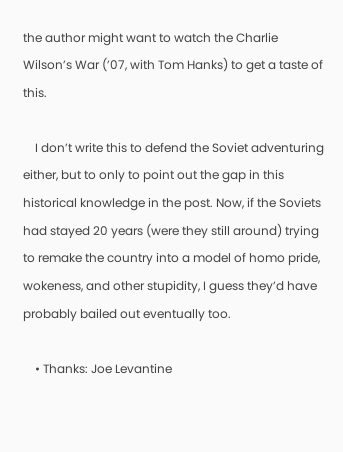the author might want to watch the Charlie Wilson’s War (’07, with Tom Hanks) to get a taste of this.

    I don’t write this to defend the Soviet adventuring either, but to only to point out the gap in this historical knowledge in the post. Now, if the Soviets had stayed 20 years (were they still around) trying to remake the country into a model of homo pride, wokeness, and other stupidity, I guess they’d have probably bailed out eventually too.

    • Thanks: Joe Levantine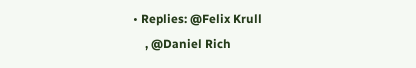• Replies: @Felix Krull
    , @Daniel Rich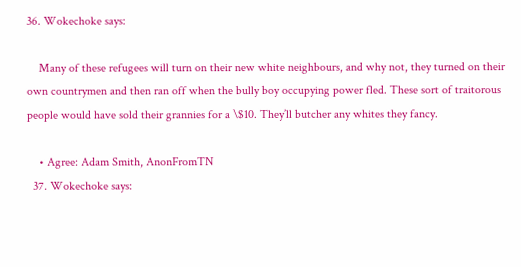36. Wokechoke says:

    Many of these refugees will turn on their new white neighbours, and why not, they turned on their own countrymen and then ran off when the bully boy occupying power fled. These sort of traitorous people would have sold their grannies for a \$10. They’ll butcher any whites they fancy.

    • Agree: Adam Smith, AnonFromTN
  37. Wokechoke says: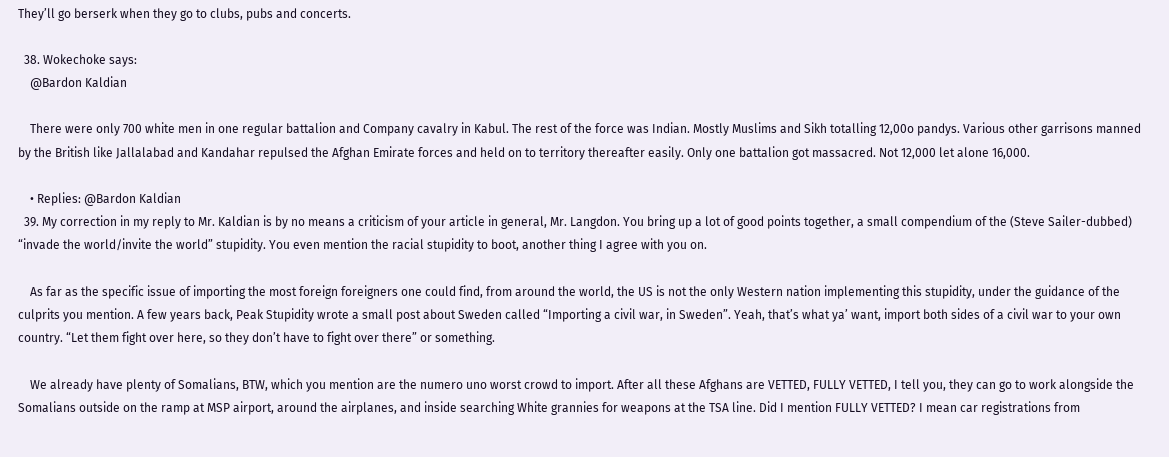They’ll go berserk when they go to clubs, pubs and concerts.

  38. Wokechoke says:
    @Bardon Kaldian

    There were only 700 white men in one regular battalion and Company cavalry in Kabul. The rest of the force was Indian. Mostly Muslims and Sikh totalling 12,00o pandys. Various other garrisons manned by the British like Jallalabad and Kandahar repulsed the Afghan Emirate forces and held on to territory thereafter easily. Only one battalion got massacred. Not 12,000 let alone 16,000.

    • Replies: @Bardon Kaldian
  39. My correction in my reply to Mr. Kaldian is by no means a criticism of your article in general, Mr. Langdon. You bring up a lot of good points together, a small compendium of the (Steve Sailer-dubbed) “invade the world/invite the world” stupidity. You even mention the racial stupidity to boot, another thing I agree with you on.

    As far as the specific issue of importing the most foreign foreigners one could find, from around the world, the US is not the only Western nation implementing this stupidity, under the guidance of the culprits you mention. A few years back, Peak Stupidity wrote a small post about Sweden called “Importing a civil war, in Sweden”. Yeah, that’s what ya’ want, import both sides of a civil war to your own country. “Let them fight over here, so they don’t have to fight over there” or something.

    We already have plenty of Somalians, BTW, which you mention are the numero uno worst crowd to import. After all these Afghans are VETTED, FULLY VETTED, I tell you, they can go to work alongside the Somalians outside on the ramp at MSP airport, around the airplanes, and inside searching White grannies for weapons at the TSA line. Did I mention FULLY VETTED? I mean car registrations from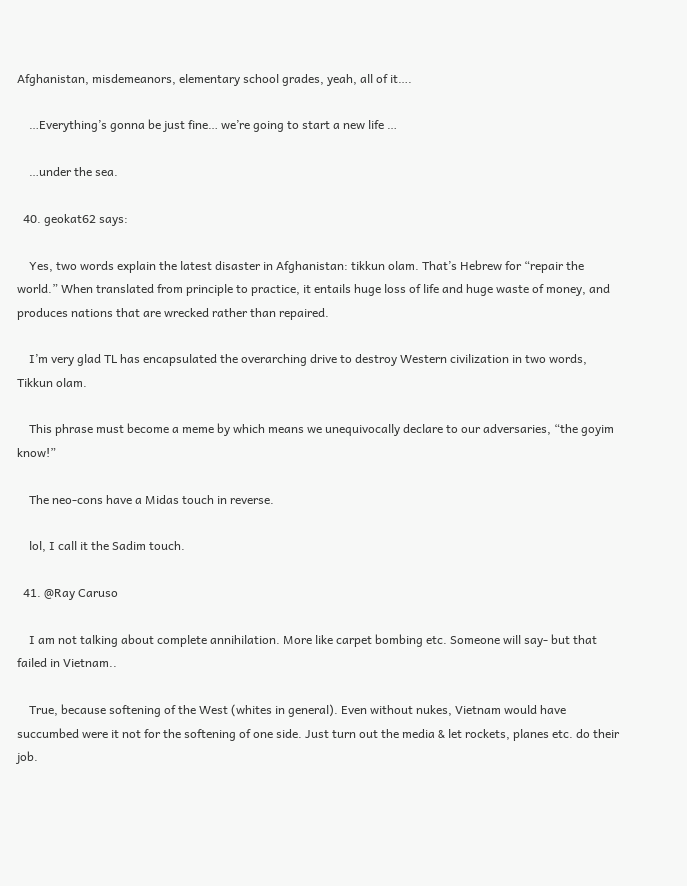Afghanistan, misdemeanors, elementary school grades, yeah, all of it….

    …Everything’s gonna be just fine… we’re going to start a new life …

    …under the sea.

  40. geokat62 says:

    Yes, two words explain the latest disaster in Afghanistan: tikkun olam. That’s Hebrew for “repair the world.” When translated from principle to practice, it entails huge loss of life and huge waste of money, and produces nations that are wrecked rather than repaired.

    I’m very glad TL has encapsulated the overarching drive to destroy Western civilization in two words, Tikkun olam.

    This phrase must become a meme by which means we unequivocally declare to our adversaries, “the goyim know!”

    The neo-cons have a Midas touch in reverse.

    lol, I call it the Sadim touch.

  41. @Ray Caruso

    I am not talking about complete annihilation. More like carpet bombing etc. Someone will say- but that failed in Vietnam..

    True, because softening of the West (whites in general). Even without nukes, Vietnam would have succumbed were it not for the softening of one side. Just turn out the media & let rockets, planes etc. do their job.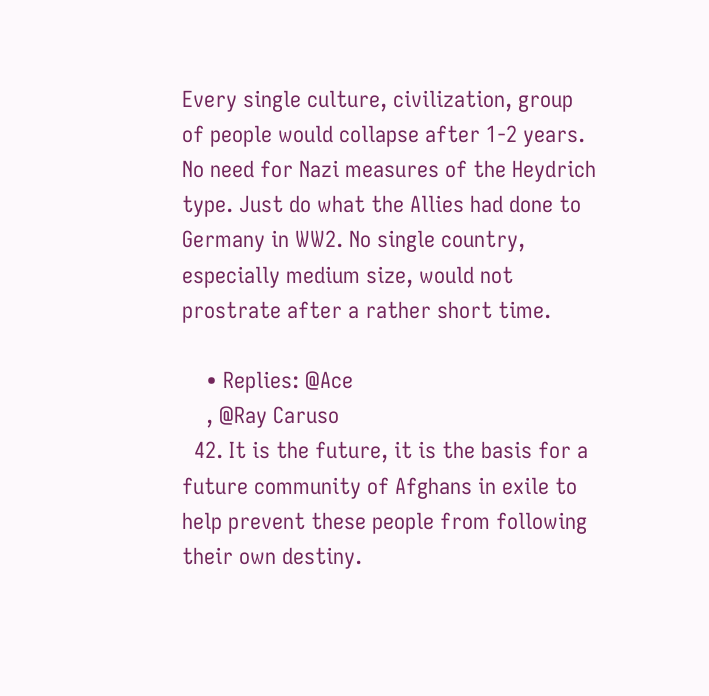Every single culture, civilization, group of people would collapse after 1-2 years. No need for Nazi measures of the Heydrich type. Just do what the Allies had done to Germany in WW2. No single country, especially medium size, would not prostrate after a rather short time.

    • Replies: @Ace
    , @Ray Caruso
  42. It is the future, it is the basis for a future community of Afghans in exile to help prevent these people from following their own destiny.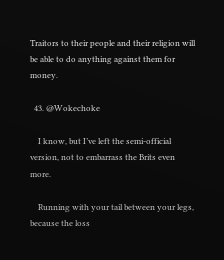Traitors to their people and their religion will be able to do anything against them for money.

  43. @Wokechoke

    I know, but I’ve left the semi-official version, not to embarrass the Brits even more.

    Running with your tail between your legs, because the loss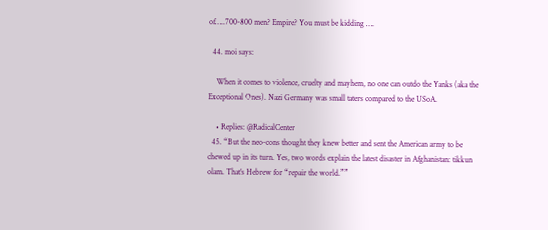of…..700-800 men? Empire? You must be kidding ….

  44. moi says:

    When it comes to violence, cruelty and mayhem, no one can outdo the Yanks (aka the Exceptional Ones). Nazi Germany was small taters compared to the USoA.

    • Replies: @RadicalCenter
  45. “But the neo-cons thought they knew better and sent the American army to be chewed up in its turn. Yes, two words explain the latest disaster in Afghanistan: tikkun olam. That’s Hebrew for “repair the world.””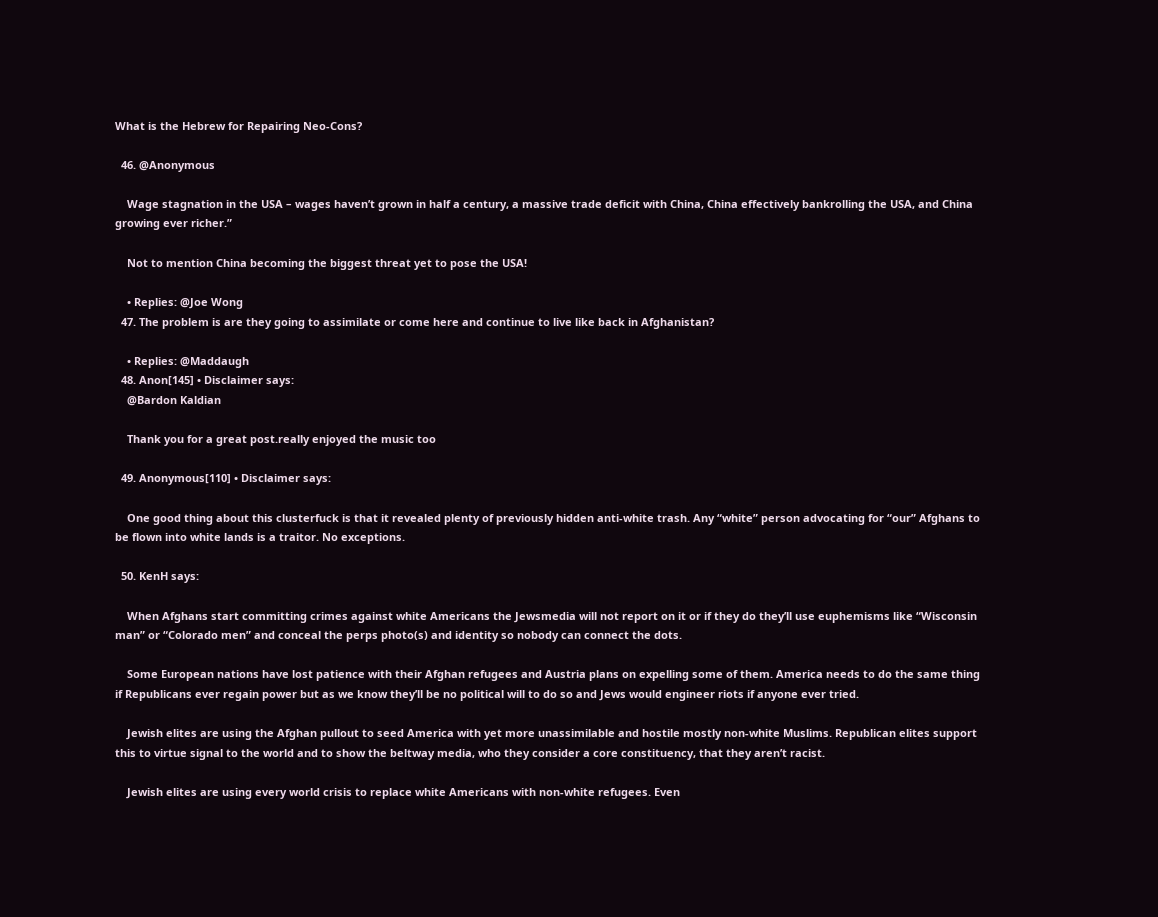What is the Hebrew for Repairing Neo-Cons?

  46. @Anonymous

    Wage stagnation in the USA – wages haven’t grown in half a century, a massive trade deficit with China, China effectively bankrolling the USA, and China growing ever richer.”

    Not to mention China becoming the biggest threat yet to pose the USA!

    • Replies: @Joe Wong
  47. The problem is are they going to assimilate or come here and continue to live like back in Afghanistan?

    • Replies: @Maddaugh
  48. Anon[145] • Disclaimer says:
    @Bardon Kaldian

    Thank you for a great post.really enjoyed the music too

  49. Anonymous[110] • Disclaimer says:

    One good thing about this clusterfuck is that it revealed plenty of previously hidden anti-white trash. Any “white” person advocating for “our” Afghans to be flown into white lands is a traitor. No exceptions.

  50. KenH says:

    When Afghans start committing crimes against white Americans the Jewsmedia will not report on it or if they do they’ll use euphemisms like “Wisconsin man” or “Colorado men” and conceal the perps photo(s) and identity so nobody can connect the dots.

    Some European nations have lost patience with their Afghan refugees and Austria plans on expelling some of them. America needs to do the same thing if Republicans ever regain power but as we know they’ll be no political will to do so and Jews would engineer riots if anyone ever tried.

    Jewish elites are using the Afghan pullout to seed America with yet more unassimilable and hostile mostly non-white Muslims. Republican elites support this to virtue signal to the world and to show the beltway media, who they consider a core constituency, that they aren’t racist.

    Jewish elites are using every world crisis to replace white Americans with non-white refugees. Even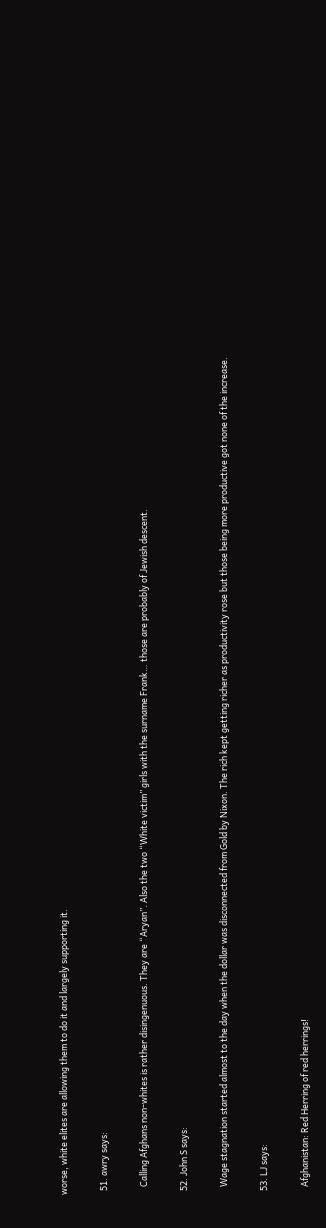worse, white elites are allowing them to do it and largely supporting it.

  51. awry says:

    Calling Afghans non-whites is rather disingenuous. They are “Aryan”. Also the two “White victim” girls with the surname Frank… those are probably of Jewish descent.

  52. John S says:

    Wage stagnation started almost to the day when the dollar was disconnected from Gold by Nixon. The rich kept getting richer as productivity rose but those being more productive got none of the increase.

  53. LJ says:

    Afghanistan: Red Herring of red herrings!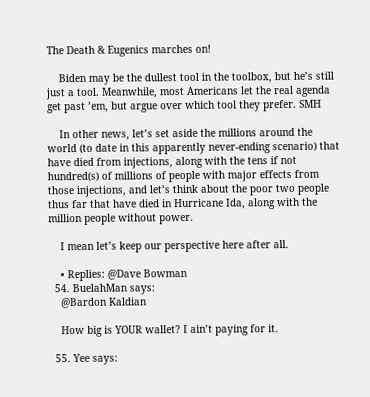The Death & Eugenics marches on!

    Biden may be the dullest tool in the toolbox, but he’s still just a tool. Meanwhile, most Americans let the real agenda get past ’em, but argue over which tool they prefer. SMH

    In other news, let’s set aside the millions around the world (to date in this apparently never-ending scenario) that have died from injections, along with the tens if not hundred(s) of millions of people with major effects from those injections, and let’s think about the poor two people thus far that have died in Hurricane Ida, along with the million people without power.

    I mean let’s keep our perspective here after all.

    • Replies: @Dave Bowman
  54. BuelahMan says:
    @Bardon Kaldian

    How big is YOUR wallet? I ain’t paying for it.

  55. Yee says: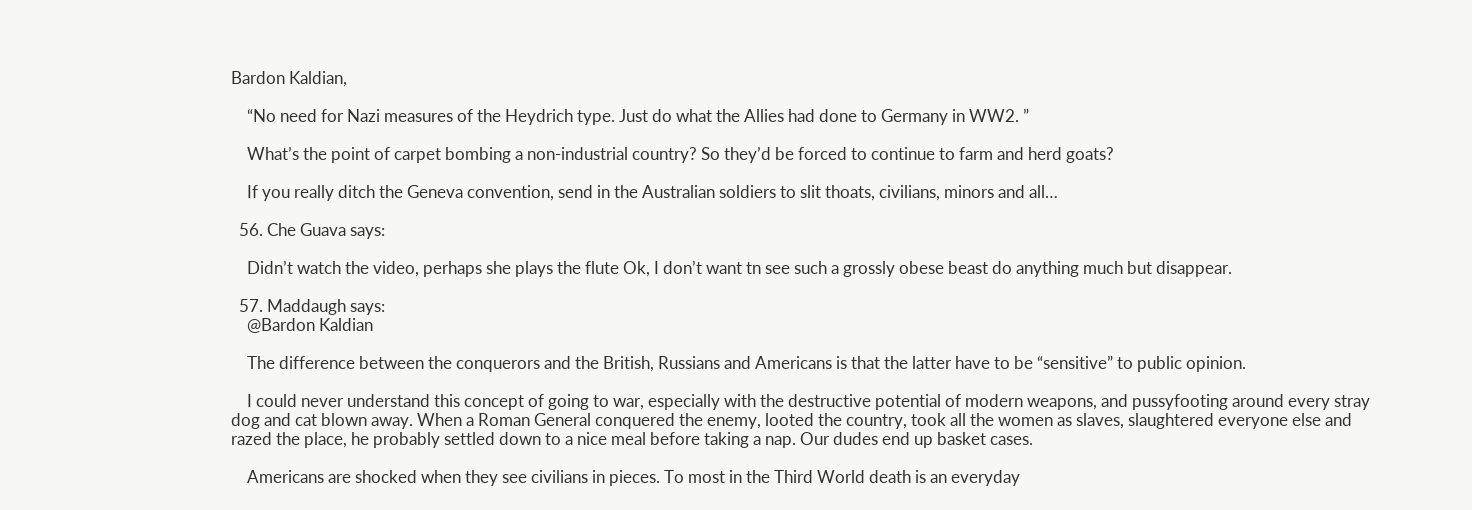Bardon Kaldian,

    “No need for Nazi measures of the Heydrich type. Just do what the Allies had done to Germany in WW2. ”

    What’s the point of carpet bombing a non-industrial country? So they’d be forced to continue to farm and herd goats?

    If you really ditch the Geneva convention, send in the Australian soldiers to slit thoats, civilians, minors and all…

  56. Che Guava says:

    Didn’t watch the video, perhaps she plays the flute Ok, I don’t want tn see such a grossly obese beast do anything much but disappear.

  57. Maddaugh says:
    @Bardon Kaldian

    The difference between the conquerors and the British, Russians and Americans is that the latter have to be “sensitive” to public opinion.

    I could never understand this concept of going to war, especially with the destructive potential of modern weapons, and pussyfooting around every stray dog and cat blown away. When a Roman General conquered the enemy, looted the country, took all the women as slaves, slaughtered everyone else and razed the place, he probably settled down to a nice meal before taking a nap. Our dudes end up basket cases.

    Americans are shocked when they see civilians in pieces. To most in the Third World death is an everyday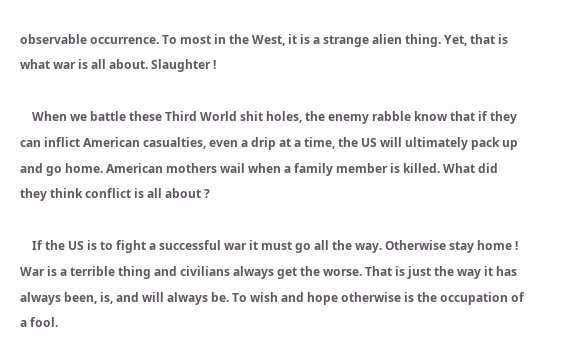observable occurrence. To most in the West, it is a strange alien thing. Yet, that is what war is all about. Slaughter !

    When we battle these Third World shit holes, the enemy rabble know that if they can inflict American casualties, even a drip at a time, the US will ultimately pack up and go home. American mothers wail when a family member is killed. What did they think conflict is all about ?

    If the US is to fight a successful war it must go all the way. Otherwise stay home ! War is a terrible thing and civilians always get the worse. That is just the way it has always been, is, and will always be. To wish and hope otherwise is the occupation of a fool.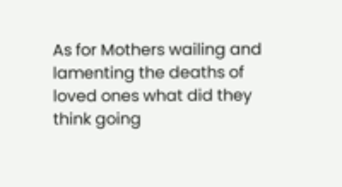As for Mothers wailing and lamenting the deaths of loved ones what did they think going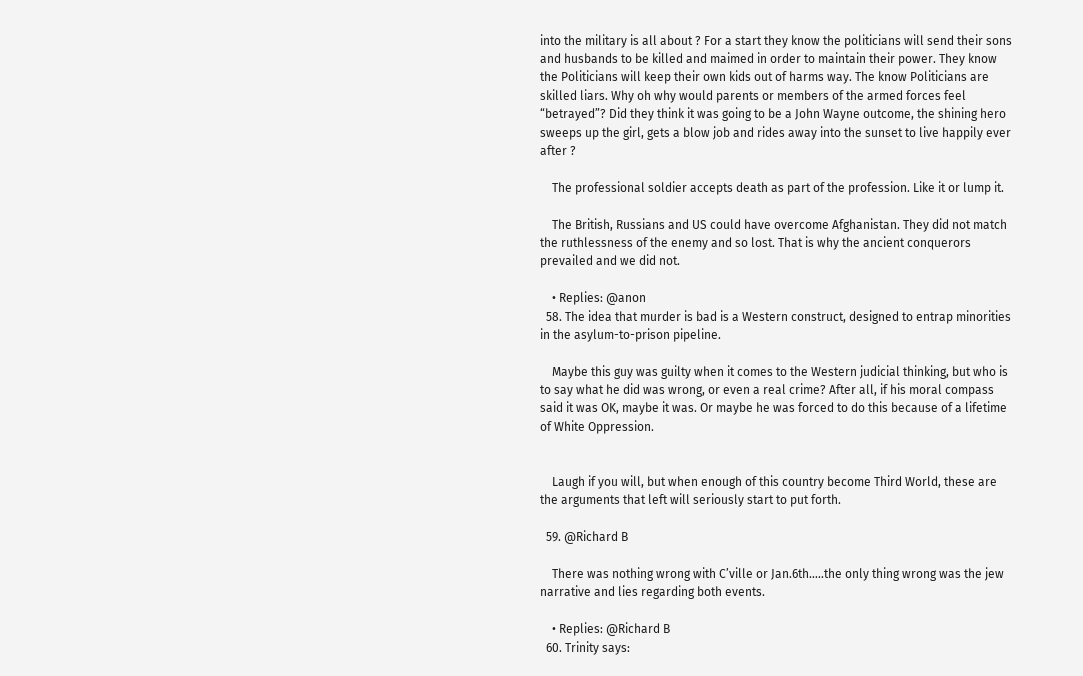into the military is all about ? For a start they know the politicians will send their sons and husbands to be killed and maimed in order to maintain their power. They know the Politicians will keep their own kids out of harms way. The know Politicians are skilled liars. Why oh why would parents or members of the armed forces feel “betrayed”? Did they think it was going to be a John Wayne outcome, the shining hero sweeps up the girl, gets a blow job and rides away into the sunset to live happily ever after ?

    The professional soldier accepts death as part of the profession. Like it or lump it.

    The British, Russians and US could have overcome Afghanistan. They did not match the ruthlessness of the enemy and so lost. That is why the ancient conquerors prevailed and we did not.

    • Replies: @anon
  58. The idea that murder is bad is a Western construct, designed to entrap minorities in the asylum-to-prison pipeline.

    Maybe this guy was guilty when it comes to the Western judicial thinking, but who is to say what he did was wrong, or even a real crime? After all, if his moral compass said it was OK, maybe it was. Or maybe he was forced to do this because of a lifetime of White Oppression.


    Laugh if you will, but when enough of this country become Third World, these are the arguments that left will seriously start to put forth.

  59. @Richard B

    There was nothing wrong with C’ville or Jan.6th…..the only thing wrong was the jew narrative and lies regarding both events.

    • Replies: @Richard B
  60. Trinity says: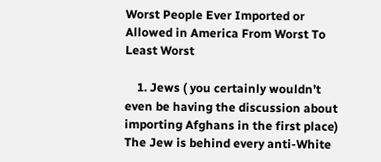Worst People Ever Imported or Allowed in America From Worst To Least Worst

    1. Jews ( you certainly wouldn’t even be having the discussion about importing Afghans in the first place) The Jew is behind every anti-White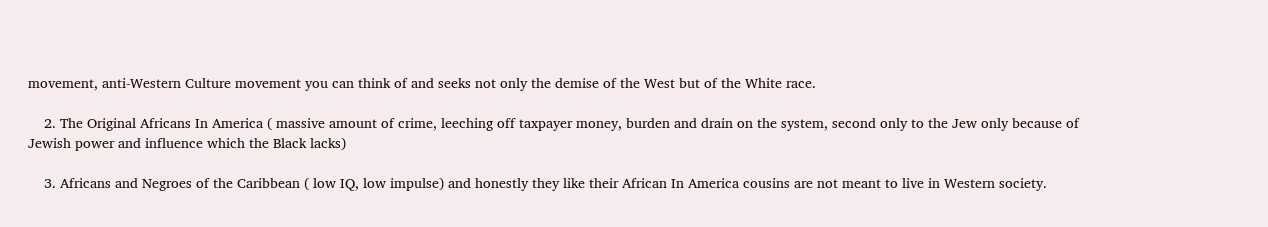movement, anti-Western Culture movement you can think of and seeks not only the demise of the West but of the White race.

    2. The Original Africans In America ( massive amount of crime, leeching off taxpayer money, burden and drain on the system, second only to the Jew only because of Jewish power and influence which the Black lacks)

    3. Africans and Negroes of the Caribbean ( low IQ, low impulse) and honestly they like their African In America cousins are not meant to live in Western society.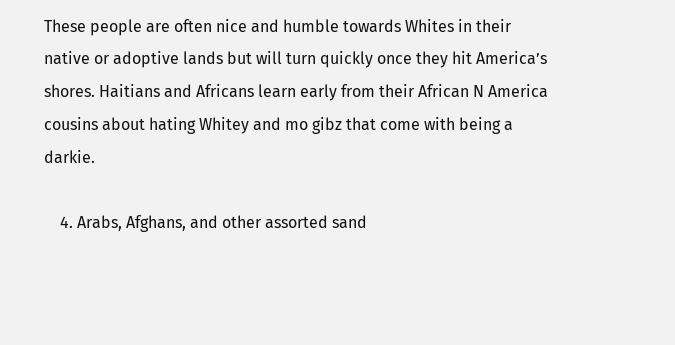These people are often nice and humble towards Whites in their native or adoptive lands but will turn quickly once they hit America’s shores. Haitians and Africans learn early from their African N America cousins about hating Whitey and mo gibz that come with being a darkie.

    4. Arabs, Afghans, and other assorted sand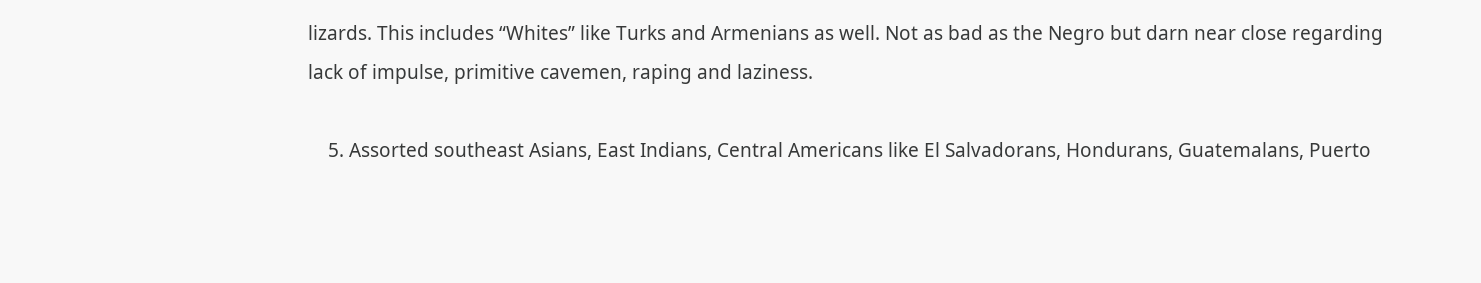lizards. This includes “Whites” like Turks and Armenians as well. Not as bad as the Negro but darn near close regarding lack of impulse, primitive cavemen, raping and laziness.

    5. Assorted southeast Asians, East Indians, Central Americans like El Salvadorans, Hondurans, Guatemalans, Puerto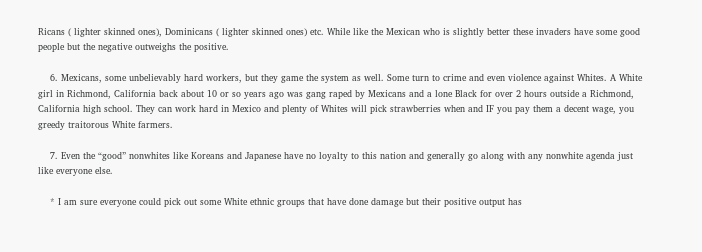Ricans ( lighter skinned ones), Dominicans ( lighter skinned ones) etc. While like the Mexican who is slightly better these invaders have some good people but the negative outweighs the positive.

    6. Mexicans, some unbelievably hard workers, but they game the system as well. Some turn to crime and even violence against Whites. A White girl in Richmond, California back about 10 or so years ago was gang raped by Mexicans and a lone Black for over 2 hours outside a Richmond, California high school. They can work hard in Mexico and plenty of Whites will pick strawberries when and IF you pay them a decent wage, you greedy traitorous White farmers.

    7. Even the “good” nonwhites like Koreans and Japanese have no loyalty to this nation and generally go along with any nonwhite agenda just like everyone else.

    * I am sure everyone could pick out some White ethnic groups that have done damage but their positive output has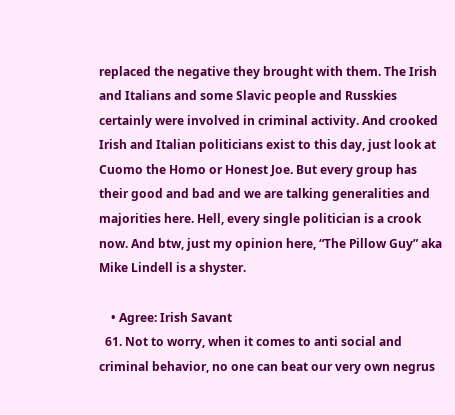replaced the negative they brought with them. The Irish and Italians and some Slavic people and Russkies certainly were involved in criminal activity. And crooked Irish and Italian politicians exist to this day, just look at Cuomo the Homo or Honest Joe. But every group has their good and bad and we are talking generalities and majorities here. Hell, every single politician is a crook now. And btw, just my opinion here, “The Pillow Guy” aka Mike Lindell is a shyster.

    • Agree: Irish Savant
  61. Not to worry, when it comes to anti social and criminal behavior, no one can beat our very own negrus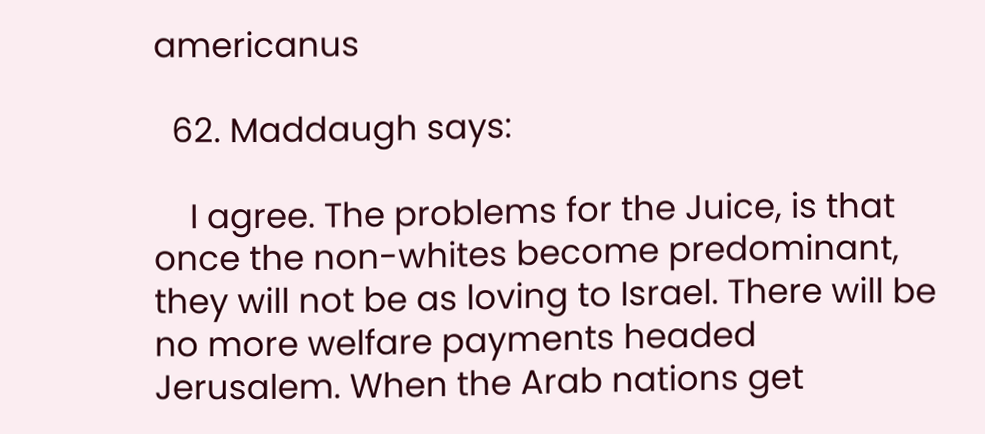americanus

  62. Maddaugh says:

    I agree. The problems for the Juice, is that once the non-whites become predominant, they will not be as loving to Israel. There will be no more welfare payments headed Jerusalem. When the Arab nations get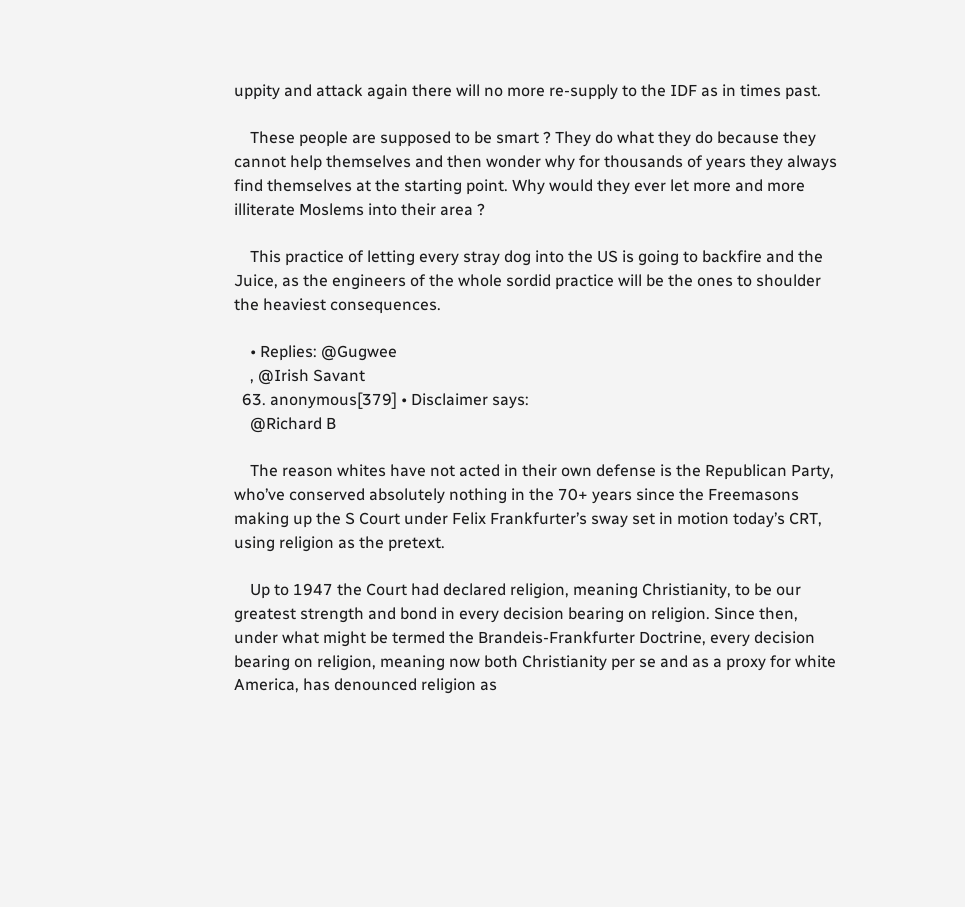uppity and attack again there will no more re-supply to the IDF as in times past.

    These people are supposed to be smart ? They do what they do because they cannot help themselves and then wonder why for thousands of years they always find themselves at the starting point. Why would they ever let more and more illiterate Moslems into their area ?

    This practice of letting every stray dog into the US is going to backfire and the Juice, as the engineers of the whole sordid practice will be the ones to shoulder the heaviest consequences.

    • Replies: @Gugwee
    , @Irish Savant
  63. anonymous[379] • Disclaimer says:
    @Richard B

    The reason whites have not acted in their own defense is the Republican Party, who’ve conserved absolutely nothing in the 70+ years since the Freemasons making up the S Court under Felix Frankfurter’s sway set in motion today’s CRT, using religion as the pretext.

    Up to 1947 the Court had declared religion, meaning Christianity, to be our greatest strength and bond in every decision bearing on religion. Since then, under what might be termed the Brandeis-Frankfurter Doctrine, every decision bearing on religion, meaning now both Christianity per se and as a proxy for white America, has denounced religion as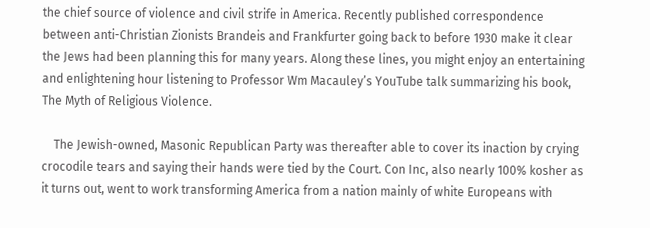the chief source of violence and civil strife in America. Recently published correspondence between anti-Christian Zionists Brandeis and Frankfurter going back to before 1930 make it clear the Jews had been planning this for many years. Along these lines, you might enjoy an entertaining and enlightening hour listening to Professor Wm Macauley’s YouTube talk summarizing his book, The Myth of Religious Violence.

    The Jewish-owned, Masonic Republican Party was thereafter able to cover its inaction by crying crocodile tears and saying their hands were tied by the Court. Con Inc, also nearly 100% kosher as it turns out, went to work transforming America from a nation mainly of white Europeans with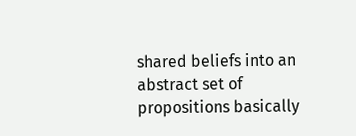shared beliefs into an abstract set of propositions basically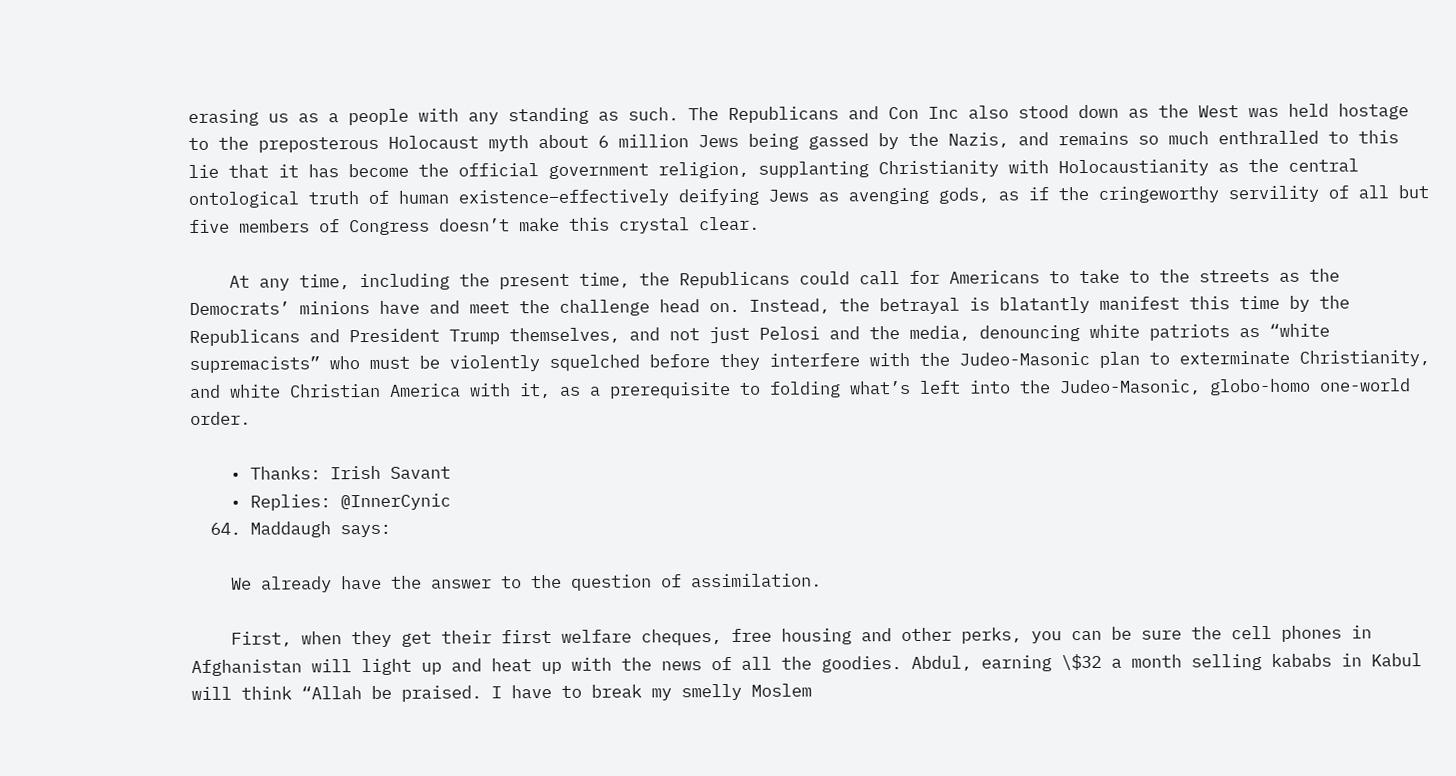erasing us as a people with any standing as such. The Republicans and Con Inc also stood down as the West was held hostage to the preposterous Holocaust myth about 6 million Jews being gassed by the Nazis, and remains so much enthralled to this lie that it has become the official government religion, supplanting Christianity with Holocaustianity as the central ontological truth of human existence–effectively deifying Jews as avenging gods, as if the cringeworthy servility of all but five members of Congress doesn’t make this crystal clear.

    At any time, including the present time, the Republicans could call for Americans to take to the streets as the Democrats’ minions have and meet the challenge head on. Instead, the betrayal is blatantly manifest this time by the Republicans and President Trump themselves, and not just Pelosi and the media, denouncing white patriots as “white supremacists” who must be violently squelched before they interfere with the Judeo-Masonic plan to exterminate Christianity, and white Christian America with it, as a prerequisite to folding what’s left into the Judeo-Masonic, globo-homo one-world order.

    • Thanks: Irish Savant
    • Replies: @InnerCynic
  64. Maddaugh says:

    We already have the answer to the question of assimilation.

    First, when they get their first welfare cheques, free housing and other perks, you can be sure the cell phones in Afghanistan will light up and heat up with the news of all the goodies. Abdul, earning \$32 a month selling kababs in Kabul will think “Allah be praised. I have to break my smelly Moslem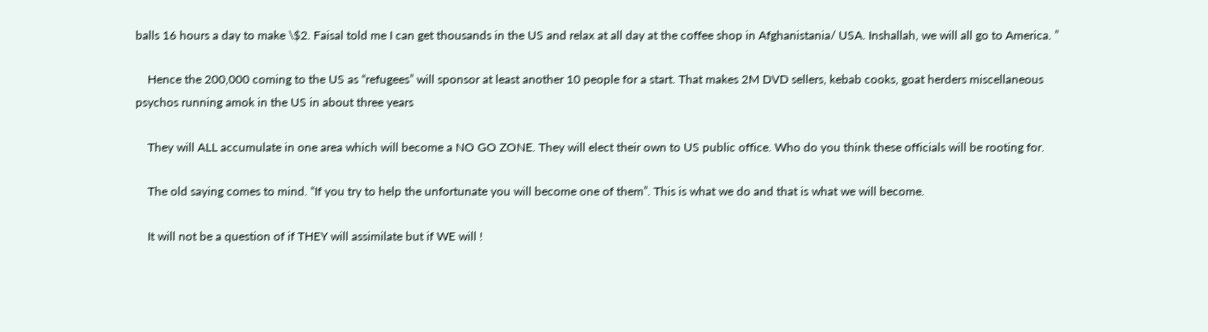balls 16 hours a day to make \$2. Faisal told me I can get thousands in the US and relax at all day at the coffee shop in Afghanistania/ USA. Inshallah, we will all go to America. ”

    Hence the 200,000 coming to the US as “refugees” will sponsor at least another 10 people for a start. That makes 2M DVD sellers, kebab cooks, goat herders miscellaneous psychos running amok in the US in about three years

    They will ALL accumulate in one area which will become a NO GO ZONE. They will elect their own to US public office. Who do you think these officials will be rooting for.

    The old saying comes to mind. “If you try to help the unfortunate you will become one of them”. This is what we do and that is what we will become.

    It will not be a question of if THEY will assimilate but if WE will !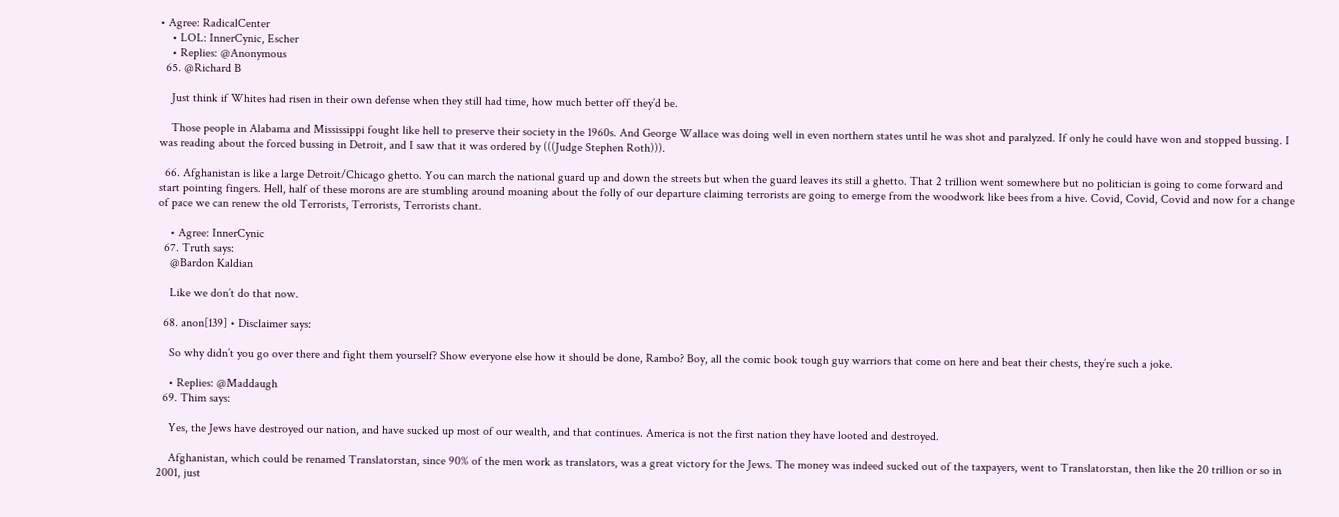• Agree: RadicalCenter
    • LOL: InnerCynic, Escher
    • Replies: @Anonymous
  65. @Richard B

    Just think if Whites had risen in their own defense when they still had time, how much better off they’d be.

    Those people in Alabama and Mississippi fought like hell to preserve their society in the 1960s. And George Wallace was doing well in even northern states until he was shot and paralyzed. If only he could have won and stopped bussing. I was reading about the forced bussing in Detroit, and I saw that it was ordered by (((Judge Stephen Roth))).

  66. Afghanistan is like a large Detroit/Chicago ghetto. You can march the national guard up and down the streets but when the guard leaves its still a ghetto. That 2 trillion went somewhere but no politician is going to come forward and start pointing fingers. Hell, half of these morons are are stumbling around moaning about the folly of our departure claiming terrorists are going to emerge from the woodwork like bees from a hive. Covid, Covid, Covid and now for a change of pace we can renew the old Terrorists, Terrorists, Terrorists chant.

    • Agree: InnerCynic
  67. Truth says:
    @Bardon Kaldian

    Like we don’t do that now.

  68. anon[139] • Disclaimer says:

    So why didn’t you go over there and fight them yourself? Show everyone else how it should be done, Rambo? Boy, all the comic book tough guy warriors that come on here and beat their chests, they’re such a joke.

    • Replies: @Maddaugh
  69. Thim says:

    Yes, the Jews have destroyed our nation, and have sucked up most of our wealth, and that continues. America is not the first nation they have looted and destroyed.

    Afghanistan, which could be renamed Translatorstan, since 90% of the men work as translators, was a great victory for the Jews. The money was indeed sucked out of the taxpayers, went to Translatorstan, then like the 20 trillion or so in 2001, just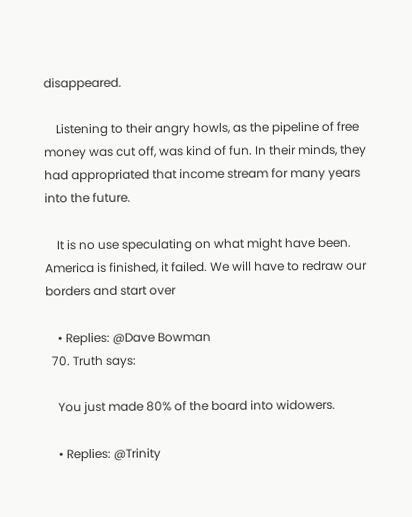disappeared.

    Listening to their angry howls, as the pipeline of free money was cut off, was kind of fun. In their minds, they had appropriated that income stream for many years into the future.

    It is no use speculating on what might have been. America is finished, it failed. We will have to redraw our borders and start over

    • Replies: @Dave Bowman
  70. Truth says:

    You just made 80% of the board into widowers.

    • Replies: @Trinity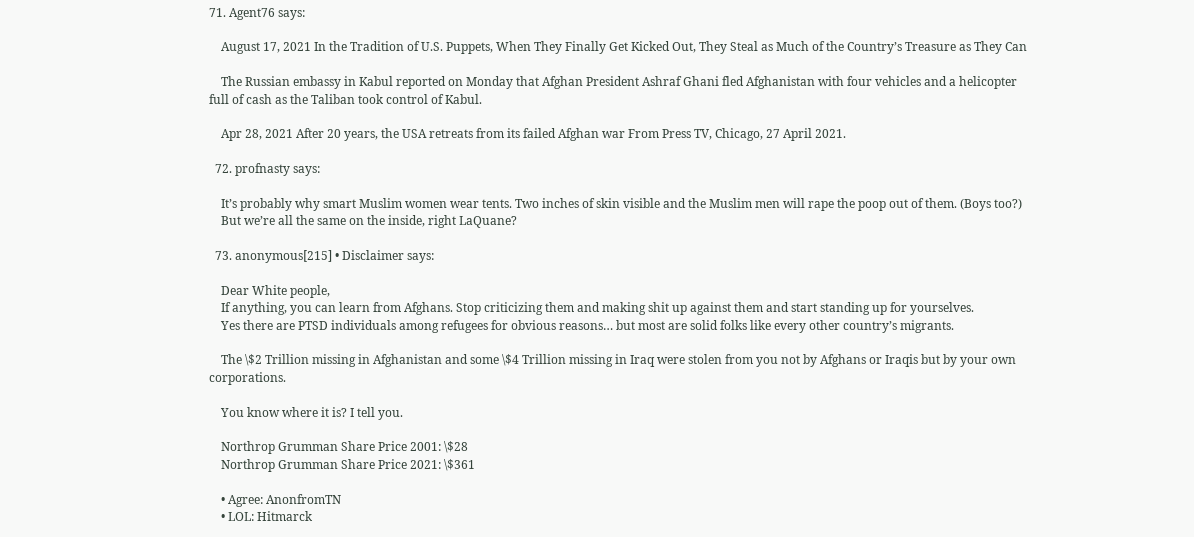71. Agent76 says:

    August 17, 2021 In the Tradition of U.S. Puppets, When They Finally Get Kicked Out, They Steal as Much of the Country’s Treasure as They Can

    The Russian embassy in Kabul reported on Monday that Afghan President Ashraf Ghani fled Afghanistan with four vehicles and a helicopter full of cash as the Taliban took control of Kabul.

    Apr 28, 2021 After 20 years, the USA retreats from its failed Afghan war From Press TV, Chicago, 27 April 2021.

  72. profnasty says:

    It’s probably why smart Muslim women wear tents. Two inches of skin visible and the Muslim men will rape the poop out of them. (Boys too?)
    But we’re all the same on the inside, right LaQuane?

  73. anonymous[215] • Disclaimer says:

    Dear White people,
    If anything, you can learn from Afghans. Stop criticizing them and making shit up against them and start standing up for yourselves.
    Yes there are PTSD individuals among refugees for obvious reasons… but most are solid folks like every other country’s migrants.

    The \$2 Trillion missing in Afghanistan and some \$4 Trillion missing in Iraq were stolen from you not by Afghans or Iraqis but by your own corporations.

    You know where it is? I tell you.

    Northrop Grumman Share Price 2001: \$28
    Northrop Grumman Share Price 2021: \$361

    • Agree: AnonfromTN
    • LOL: Hitmarck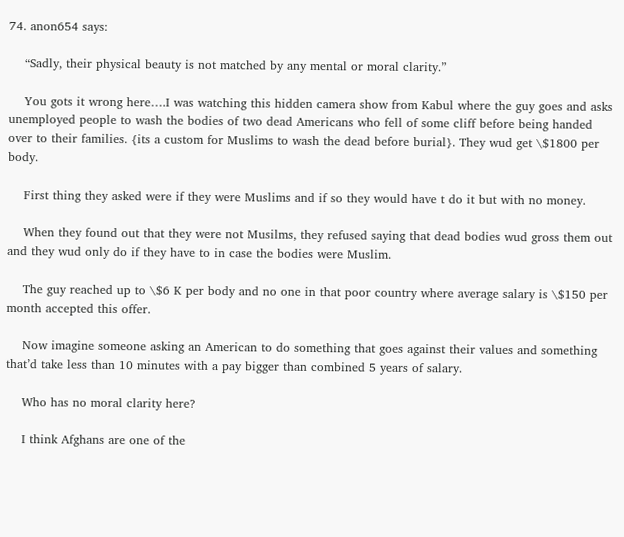74. anon654 says:

    “Sadly, their physical beauty is not matched by any mental or moral clarity.”

    You gots it wrong here….I was watching this hidden camera show from Kabul where the guy goes and asks unemployed people to wash the bodies of two dead Americans who fell of some cliff before being handed over to their families. {its a custom for Muslims to wash the dead before burial}. They wud get \$1800 per body.

    First thing they asked were if they were Muslims and if so they would have t do it but with no money.

    When they found out that they were not Musilms, they refused saying that dead bodies wud gross them out and they wud only do if they have to in case the bodies were Muslim.

    The guy reached up to \$6 K per body and no one in that poor country where average salary is \$150 per month accepted this offer.

    Now imagine someone asking an American to do something that goes against their values and something that’d take less than 10 minutes with a pay bigger than combined 5 years of salary.

    Who has no moral clarity here?

    I think Afghans are one of the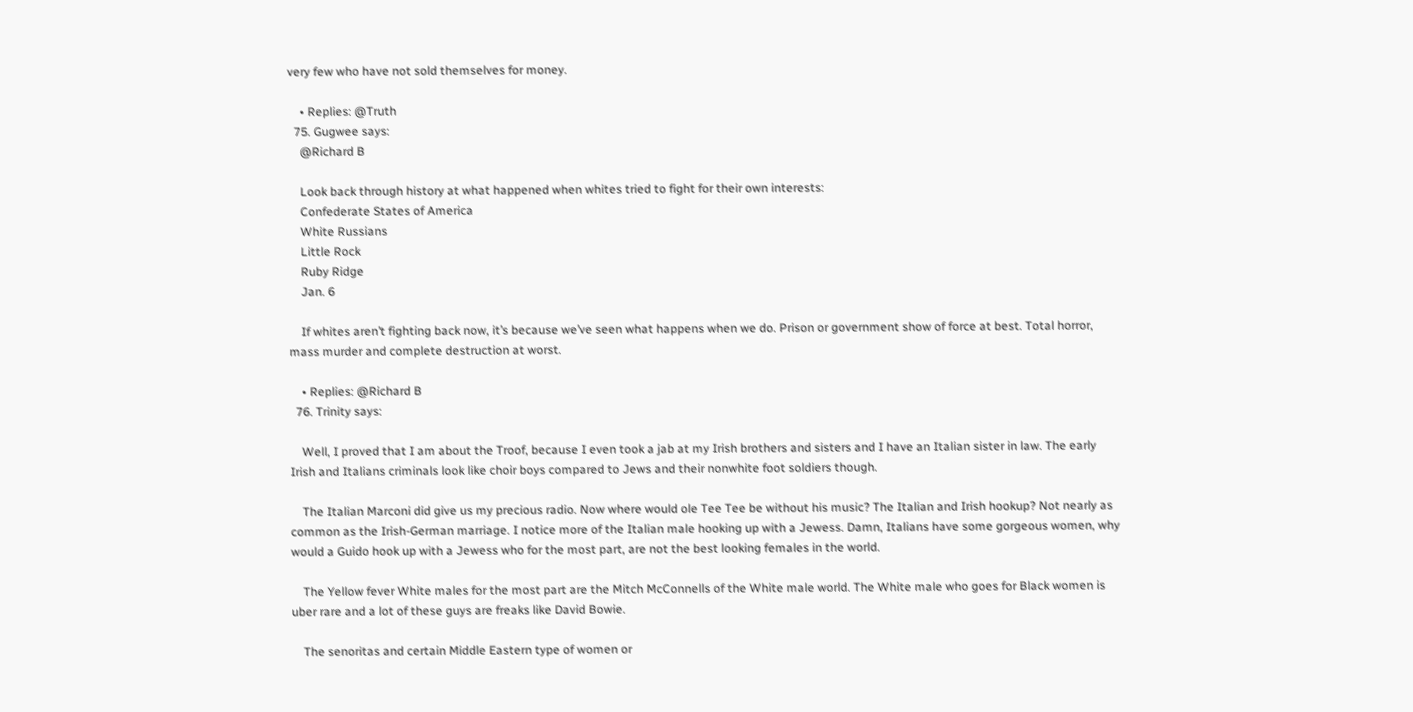very few who have not sold themselves for money.

    • Replies: @Truth
  75. Gugwee says:
    @Richard B

    Look back through history at what happened when whites tried to fight for their own interests:
    Confederate States of America
    White Russians
    Little Rock
    Ruby Ridge
    Jan. 6

    If whites aren’t fighting back now, it’s because we’ve seen what happens when we do. Prison or government show of force at best. Total horror, mass murder and complete destruction at worst.

    • Replies: @Richard B
  76. Trinity says:

    Well, I proved that I am about the Troof, because I even took a jab at my Irish brothers and sisters and I have an Italian sister in law. The early Irish and Italians criminals look like choir boys compared to Jews and their nonwhite foot soldiers though.

    The Italian Marconi did give us my precious radio. Now where would ole Tee Tee be without his music? The Italian and Irish hookup? Not nearly as common as the Irish-German marriage. I notice more of the Italian male hooking up with a Jewess. Damn, Italians have some gorgeous women, why would a Guido hook up with a Jewess who for the most part, are not the best looking females in the world.

    The Yellow fever White males for the most part are the Mitch McConnells of the White male world. The White male who goes for Black women is uber rare and a lot of these guys are freaks like David Bowie.

    The senoritas and certain Middle Eastern type of women or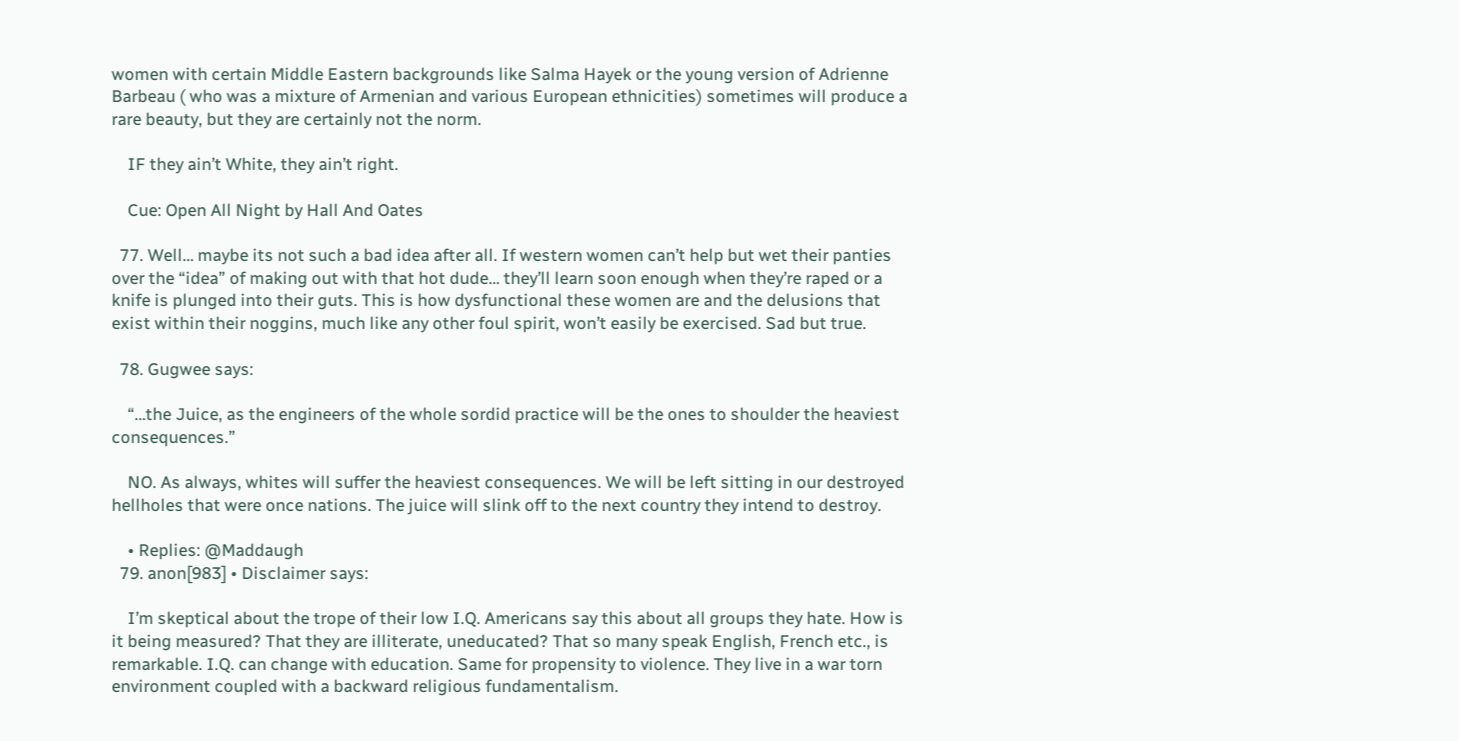women with certain Middle Eastern backgrounds like Salma Hayek or the young version of Adrienne Barbeau ( who was a mixture of Armenian and various European ethnicities) sometimes will produce a rare beauty, but they are certainly not the norm.

    IF they ain’t White, they ain’t right.

    Cue: Open All Night by Hall And Oates

  77. Well… maybe its not such a bad idea after all. If western women can’t help but wet their panties over the “idea” of making out with that hot dude… they’ll learn soon enough when they’re raped or a knife is plunged into their guts. This is how dysfunctional these women are and the delusions that exist within their noggins, much like any other foul spirit, won’t easily be exercised. Sad but true.

  78. Gugwee says:

    “…the Juice, as the engineers of the whole sordid practice will be the ones to shoulder the heaviest consequences.”

    NO. As always, whites will suffer the heaviest consequences. We will be left sitting in our destroyed hellholes that were once nations. The juice will slink off to the next country they intend to destroy.

    • Replies: @Maddaugh
  79. anon[983] • Disclaimer says:

    I’m skeptical about the trope of their low I.Q. Americans say this about all groups they hate. How is it being measured? That they are illiterate, uneducated? That so many speak English, French etc., is remarkable. I.Q. can change with education. Same for propensity to violence. They live in a war torn environment coupled with a backward religious fundamentalism.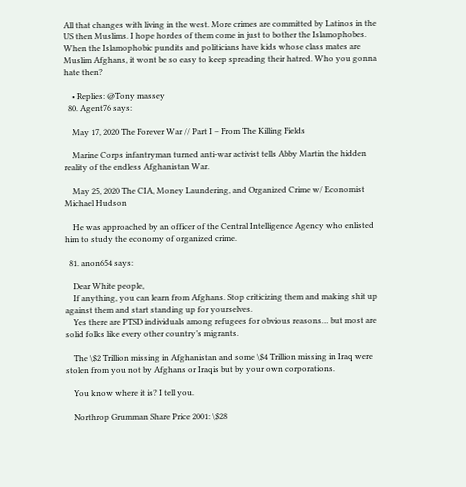All that changes with living in the west. More crimes are committed by Latinos in the US then Muslims. I hope hordes of them come in just to bother the Islamophobes. When the Islamophobic pundits and politicians have kids whose class mates are Muslim Afghans, it wont be so easy to keep spreading their hatred. Who you gonna hate then?

    • Replies: @Tony massey
  80. Agent76 says:

    May 17, 2020 The Forever War // Part I – From The Killing Fields

    Marine Corps infantryman turned anti-war activist tells Abby Martin the hidden reality of the endless Afghanistan War.

    May 25, 2020 The CIA, Money Laundering, and Organized Crime w/ Economist Michael Hudson

    He was approached by an officer of the Central Intelligence Agency who enlisted him to study the economy of organized crime.

  81. anon654 says:

    Dear White people,
    If anything, you can learn from Afghans. Stop criticizing them and making shit up against them and start standing up for yourselves.
    Yes there are PTSD individuals among refugees for obvious reasons… but most are solid folks like every other country’s migrants.

    The \$2 Trillion missing in Afghanistan and some \$4 Trillion missing in Iraq were stolen from you not by Afghans or Iraqis but by your own corporations.

    You know where it is? I tell you.

    Northrop Grumman Share Price 2001: \$28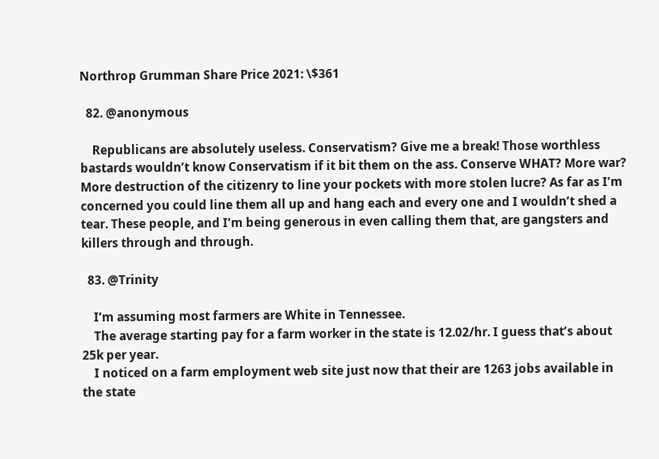Northrop Grumman Share Price 2021: \$361

  82. @anonymous

    Republicans are absolutely useless. Conservatism? Give me a break! Those worthless bastards wouldn’t know Conservatism if it bit them on the ass. Conserve WHAT? More war? More destruction of the citizenry to line your pockets with more stolen lucre? As far as I’m concerned you could line them all up and hang each and every one and I wouldn’t shed a tear. These people, and I’m being generous in even calling them that, are gangsters and killers through and through.

  83. @Trinity

    I’m assuming most farmers are White in Tennessee.
    The average starting pay for a farm worker in the state is 12.02/hr. I guess that’s about 25k per year.
    I noticed on a farm employment web site just now that their are 1263 jobs available in the state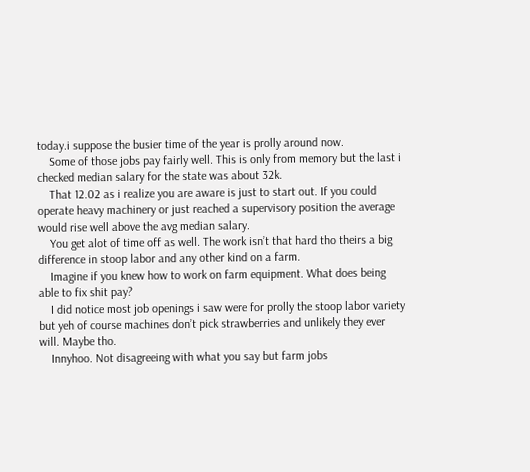today.i suppose the busier time of the year is prolly around now.
    Some of those jobs pay fairly well. This is only from memory but the last i checked median salary for the state was about 32k.
    That 12.02 as i realize you are aware is just to start out. If you could operate heavy machinery or just reached a supervisory position the average would rise well above the avg median salary.
    You get alot of time off as well. The work isn’t that hard tho theirs a big difference in stoop labor and any other kind on a farm.
    Imagine if you knew how to work on farm equipment. What does being able to fix shit pay?
    I did notice most job openings i saw were for prolly the stoop labor variety but yeh of course machines don’t pick strawberries and unlikely they ever will. Maybe tho.
    Innyhoo. Not disagreeing with what you say but farm jobs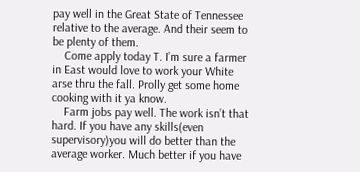pay well in the Great State of Tennessee relative to the average. And their seem to be plenty of them.
    Come apply today T. I’m sure a farmer in East would love to work your White arse thru the fall. Prolly get some home cooking with it ya know.
    Farm jobs pay well. The work isn’t that hard. If you have any skills(even supervisory)you will do better than the average worker. Much better if you have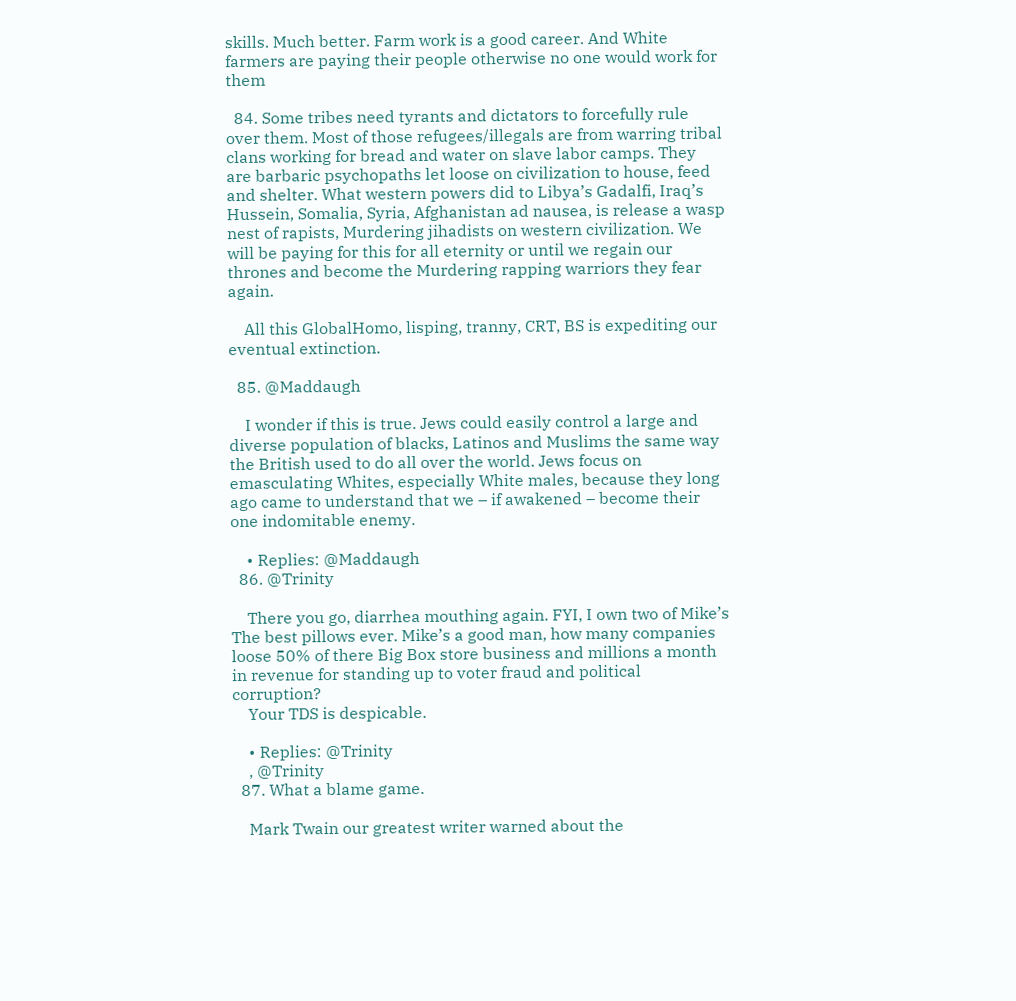skills. Much better. Farm work is a good career. And White farmers are paying their people otherwise no one would work for them

  84. Some tribes need tyrants and dictators to forcefully rule over them. Most of those refugees/illegals are from warring tribal clans working for bread and water on slave labor camps. They are barbaric psychopaths let loose on civilization to house, feed and shelter. What western powers did to Libya’s Gadalfi, Iraq’s Hussein, Somalia, Syria, Afghanistan ad nausea, is release a wasp nest of rapists, Murdering jihadists on western civilization. We will be paying for this for all eternity or until we regain our thrones and become the Murdering rapping warriors they fear again.

    All this GlobalHomo, lisping, tranny, CRT, BS is expediting our eventual extinction.

  85. @Maddaugh

    I wonder if this is true. Jews could easily control a large and diverse population of blacks, Latinos and Muslims the same way the British used to do all over the world. Jews focus on emasculating Whites, especially White males, because they long ago came to understand that we – if awakened – become their one indomitable enemy.

    • Replies: @Maddaugh
  86. @Trinity

    There you go, diarrhea mouthing again. FYI, I own two of Mike’s The best pillows ever. Mike’s a good man, how many companies loose 50% of there Big Box store business and millions a month in revenue for standing up to voter fraud and political corruption?
    Your TDS is despicable.

    • Replies: @Trinity
    , @Trinity
  87. What a blame game.

    Mark Twain our greatest writer warned about the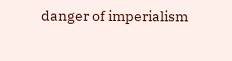danger of imperialism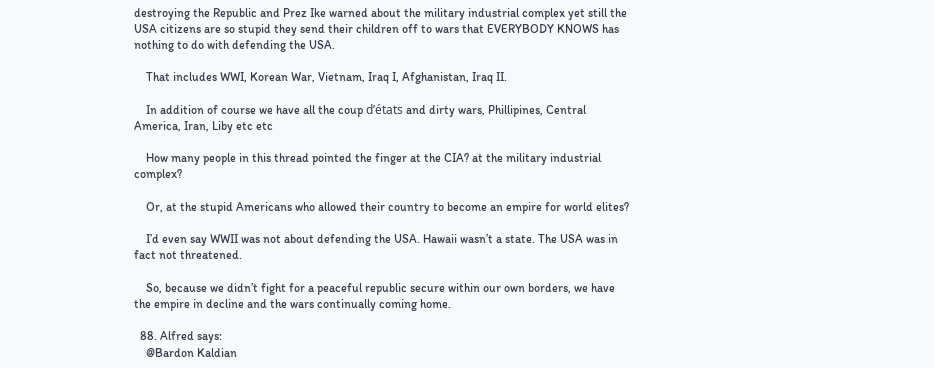destroying the Republic and Prez Ike warned about the military industrial complex yet still the USA citizens are so stupid they send their children off to wars that EVERYBODY KNOWS has nothing to do with defending the USA.

    That includes WWI, Korean War, Vietnam, Iraq I, Afghanistan, Iraq II.

    In addition of course we have all the coup d’états and dirty wars, Phillipines, Central America, Iran, Liby etc etc

    How many people in this thread pointed the finger at the CIA? at the military industrial complex?

    Or, at the stupid Americans who allowed their country to become an empire for world elites?

    I’d even say WWII was not about defending the USA. Hawaii wasn’t a state. The USA was in fact not threatened.

    So, because we didn’t fight for a peaceful republic secure within our own borders, we have the empire in decline and the wars continually coming home.

  88. Alfred says:
    @Bardon Kaldian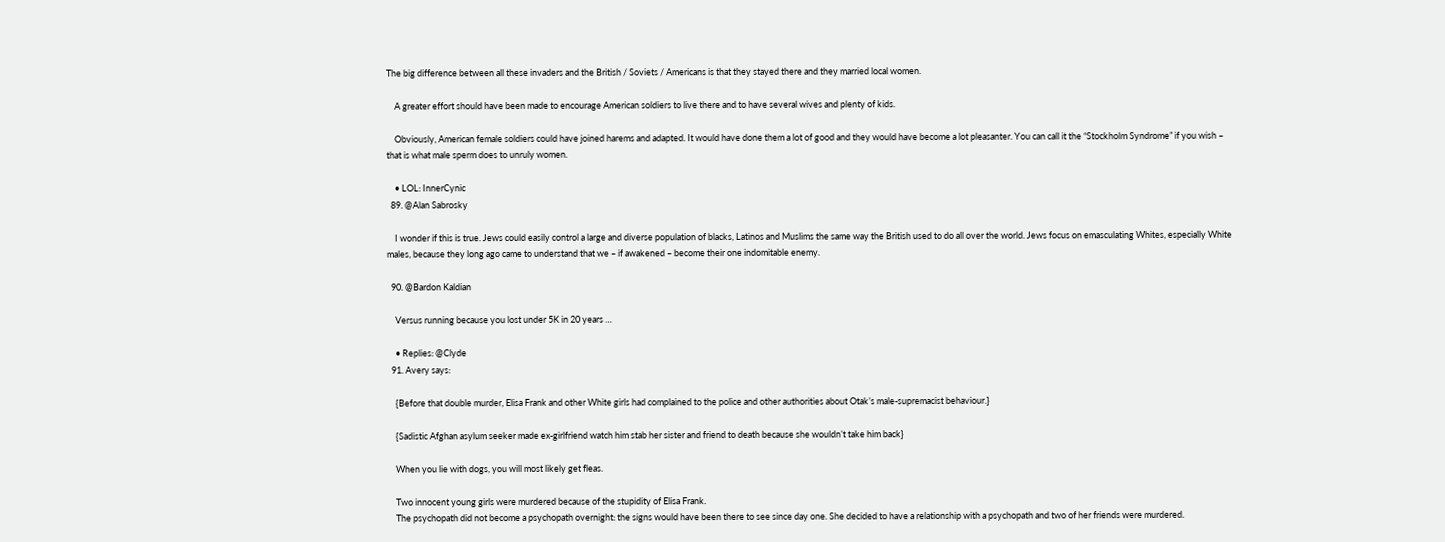The big difference between all these invaders and the British / Soviets / Americans is that they stayed there and they married local women.

    A greater effort should have been made to encourage American soldiers to live there and to have several wives and plenty of kids.

    Obviously, American female soldiers could have joined harems and adapted. It would have done them a lot of good and they would have become a lot pleasanter. You can call it the “Stockholm Syndrome” if you wish – that is what male sperm does to unruly women.

    • LOL: InnerCynic
  89. @Alan Sabrosky

    I wonder if this is true. Jews could easily control a large and diverse population of blacks, Latinos and Muslims the same way the British used to do all over the world. Jews focus on emasculating Whites, especially White males, because they long ago came to understand that we – if awakened – become their one indomitable enemy.

  90. @Bardon Kaldian

    Versus running because you lost under 5K in 20 years …

    • Replies: @Clyde
  91. Avery says:

    {Before that double murder, Elisa Frank and other White girls had complained to the police and other authorities about Otak’s male-supremacist behaviour.}

    {Sadistic Afghan asylum seeker made ex-girlfriend watch him stab her sister and friend to death because she wouldn’t take him back}

    When you lie with dogs, you will most likely get fleas.

    Two innocent young girls were murdered because of the stupidity of Elisa Frank.
    The psychopath did not become a psychopath overnight: the signs would have been there to see since day one. She decided to have a relationship with a psychopath and two of her friends were murdered.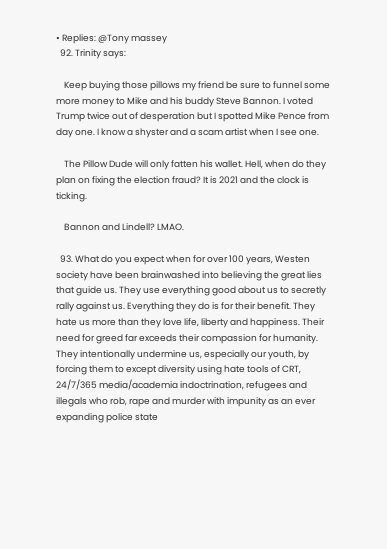• Replies: @Tony massey
  92. Trinity says:

    Keep buying those pillows my friend be sure to funnel some more money to Mike and his buddy Steve Bannon. I voted Trump twice out of desperation but I spotted Mike Pence from day one. I know a shyster and a scam artist when I see one.

    The Pillow Dude will only fatten his wallet. Hell, when do they plan on fixing the election fraud? It is 2021 and the clock is ticking.

    Bannon and Lindell? LMAO.

  93. What do you expect when for over 100 years, Westen society have been brainwashed into believing the great lies that guide us. They use everything good about us to secretly rally against us. Everything they do is for their benefit. They hate us more than they love life, liberty and happiness. Their need for greed far exceeds their compassion for humanity. They intentionally undermine us, especially our youth, by forcing them to except diversity using hate tools of CRT, 24/7/365 media/academia indoctrination, refugees and illegals who rob, rape and murder with impunity as an ever expanding police state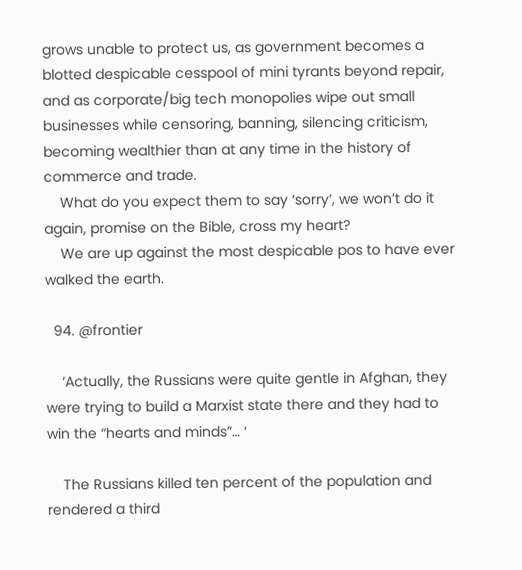grows unable to protect us, as government becomes a blotted despicable cesspool of mini tyrants beyond repair, and as corporate/big tech monopolies wipe out small businesses while censoring, banning, silencing criticism, becoming wealthier than at any time in the history of commerce and trade.
    What do you expect them to say ‘sorry’, we won’t do it again, promise on the Bible, cross my heart?
    We are up against the most despicable pos to have ever walked the earth.

  94. @frontier

    ‘Actually, the Russians were quite gentle in Afghan, they were trying to build a Marxist state there and they had to win the “hearts and minds”… ‘

    The Russians killed ten percent of the population and rendered a third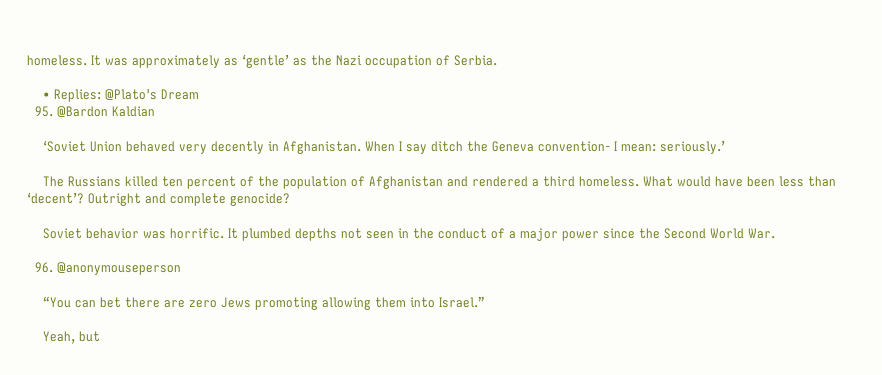homeless. It was approximately as ‘gentle’ as the Nazi occupation of Serbia.

    • Replies: @Plato's Dream
  95. @Bardon Kaldian

    ‘Soviet Union behaved very decently in Afghanistan. When I say ditch the Geneva convention- I mean: seriously.’

    The Russians killed ten percent of the population of Afghanistan and rendered a third homeless. What would have been less than ‘decent’? Outright and complete genocide?

    Soviet behavior was horrific. It plumbed depths not seen in the conduct of a major power since the Second World War.

  96. @anonymouseperson

    “You can bet there are zero Jews promoting allowing them into Israel.”

    Yeah, but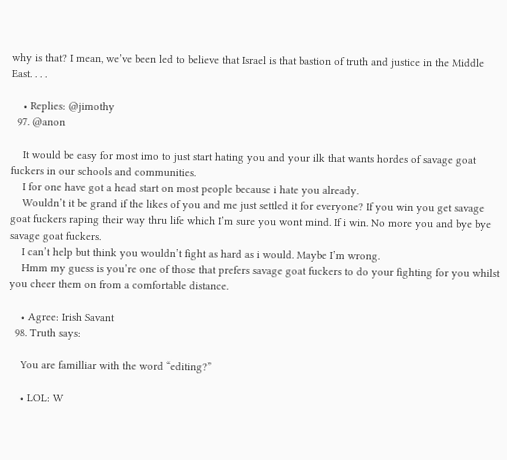why is that? I mean, we’ve been led to believe that Israel is that bastion of truth and justice in the Middle East. . . .

    • Replies: @jimothy
  97. @anon

    It would be easy for most imo to just start hating you and your ilk that wants hordes of savage goat fuckers in our schools and communities.
    I for one have got a head start on most people because i hate you already.
    Wouldn’t it be grand if the likes of you and me just settled it for everyone? If you win you get savage goat fuckers raping their way thru life which I’m sure you wont mind. If i win. No more you and bye bye savage goat fuckers.
    I can’t help but think you wouldn’t fight as hard as i would. Maybe I’m wrong.
    Hmm my guess is you’re one of those that prefers savage goat fuckers to do your fighting for you whilst you cheer them on from a comfortable distance.

    • Agree: Irish Savant
  98. Truth says:

    You are familliar with the word “editing?”

    • LOL: W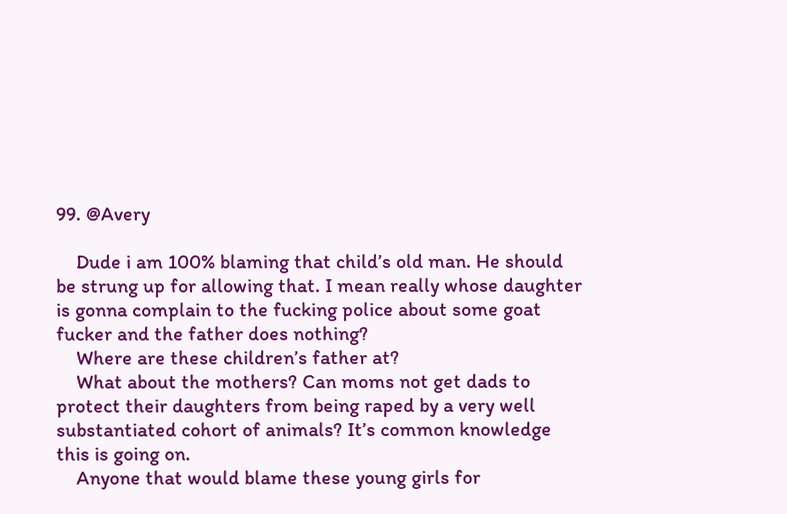99. @Avery

    Dude i am 100% blaming that child’s old man. He should be strung up for allowing that. I mean really whose daughter is gonna complain to the fucking police about some goat fucker and the father does nothing?
    Where are these children’s father at?
    What about the mothers? Can moms not get dads to protect their daughters from being raped by a very well substantiated cohort of animals? It’s common knowledge this is going on.
    Anyone that would blame these young girls for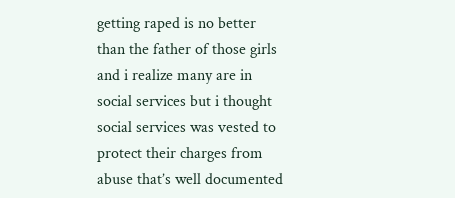getting raped is no better than the father of those girls and i realize many are in social services but i thought social services was vested to protect their charges from abuse that’s well documented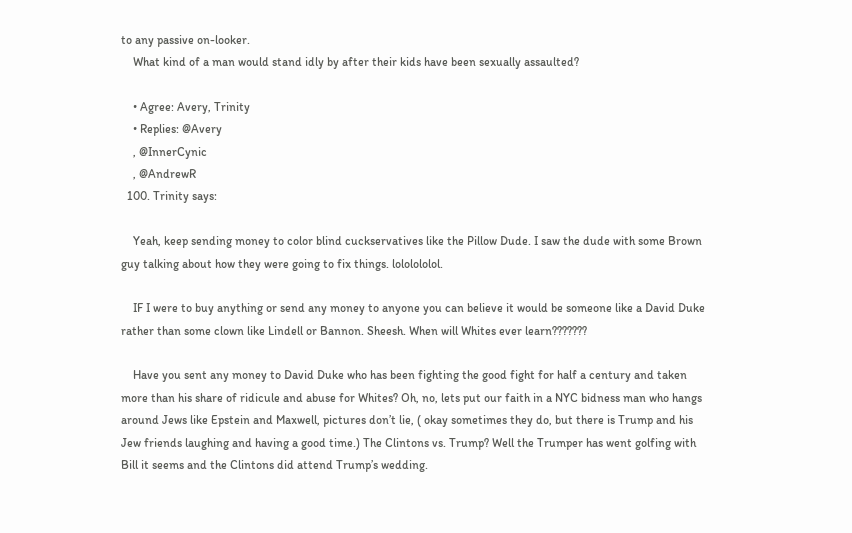to any passive on-looker.
    What kind of a man would stand idly by after their kids have been sexually assaulted?

    • Agree: Avery, Trinity
    • Replies: @Avery
    , @InnerCynic
    , @AndrewR
  100. Trinity says:

    Yeah, keep sending money to color blind cuckservatives like the Pillow Dude. I saw the dude with some Brown guy talking about how they were going to fix things. lololololol.

    IF I were to buy anything or send any money to anyone you can believe it would be someone like a David Duke rather than some clown like Lindell or Bannon. Sheesh. When will Whites ever learn???????

    Have you sent any money to David Duke who has been fighting the good fight for half a century and taken more than his share of ridicule and abuse for Whites? Oh, no, lets put our faith in a NYC bidness man who hangs around Jews like Epstein and Maxwell, pictures don’t lie, ( okay sometimes they do, but there is Trump and his Jew friends laughing and having a good time.) The Clintons vs. Trump? Well the Trumper has went golfing with Bill it seems and the Clintons did attend Trump’s wedding.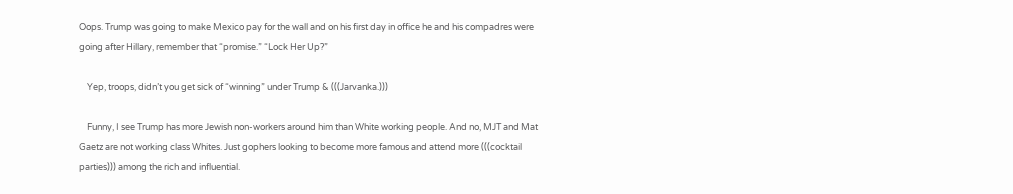Oops. Trump was going to make Mexico pay for the wall and on his first day in office he and his compadres were going after Hillary, remember that “promise.” “Lock Her Up?”

    Yep, troops, didn’t you get sick of “winning” under Trump & (((Jarvanka.)))

    Funny, I see Trump has more Jewish non-workers around him than White working people. And no, MJT and Mat Gaetz are not working class Whites. Just gophers looking to become more famous and attend more (((cocktail parties))) among the rich and influential.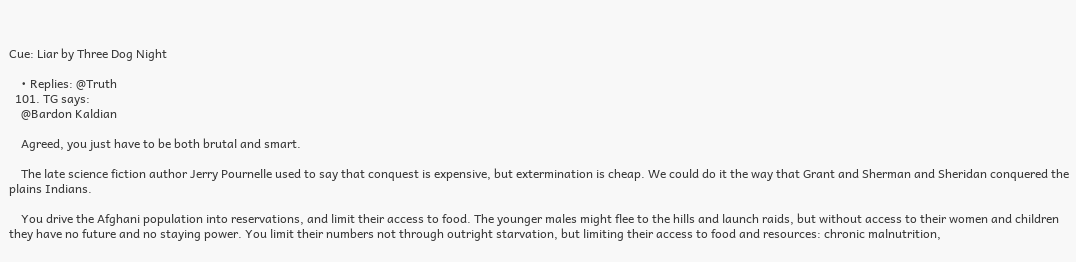Cue: Liar by Three Dog Night

    • Replies: @Truth
  101. TG says:
    @Bardon Kaldian

    Agreed, you just have to be both brutal and smart.

    The late science fiction author Jerry Pournelle used to say that conquest is expensive, but extermination is cheap. We could do it the way that Grant and Sherman and Sheridan conquered the plains Indians.

    You drive the Afghani population into reservations, and limit their access to food. The younger males might flee to the hills and launch raids, but without access to their women and children they have no future and no staying power. You limit their numbers not through outright starvation, but limiting their access to food and resources: chronic malnutrition,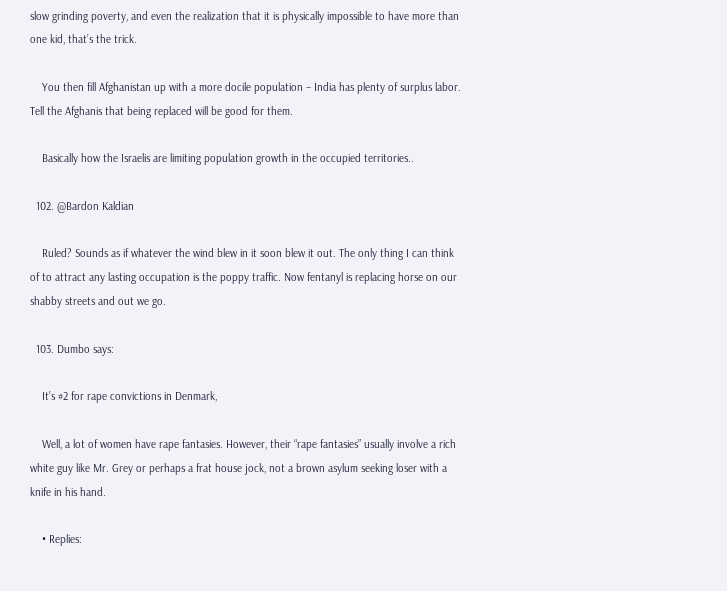slow grinding poverty, and even the realization that it is physically impossible to have more than one kid, that’s the trick.

    You then fill Afghanistan up with a more docile population – India has plenty of surplus labor. Tell the Afghanis that being replaced will be good for them.

    Basically how the Israelis are limiting population growth in the occupied territories..

  102. @Bardon Kaldian

    Ruled? Sounds as if whatever the wind blew in it soon blew it out. The only thing I can think of to attract any lasting occupation is the poppy traffic. Now fentanyl is replacing horse on our shabby streets and out we go.

  103. Dumbo says:

    It’s #2 for rape convictions in Denmark,

    Well, a lot of women have rape fantasies. However, their “rape fantasies” usually involve a rich white guy like Mr. Grey or perhaps a frat house jock, not a brown asylum seeking loser with a knife in his hand.

    • Replies: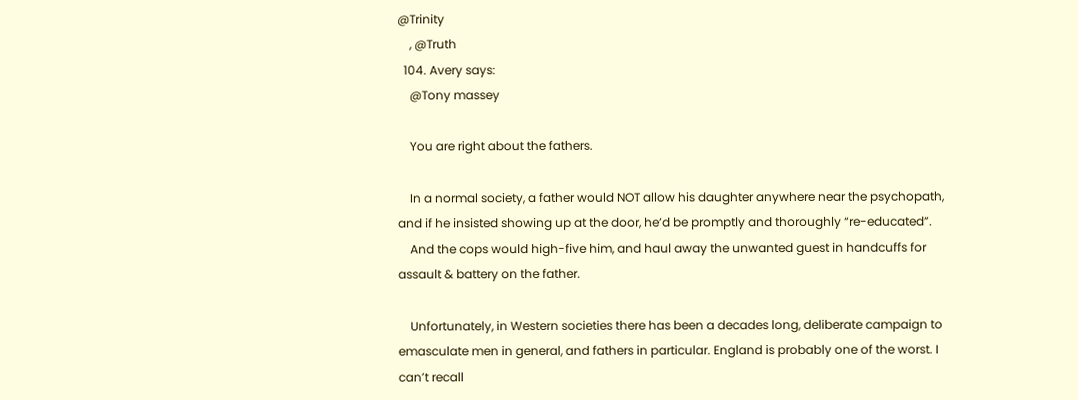@Trinity
    , @Truth
  104. Avery says:
    @Tony massey

    You are right about the fathers.

    In a normal society, a father would NOT allow his daughter anywhere near the psychopath, and if he insisted showing up at the door, he’d be promptly and thoroughly “re-educated”.
    And the cops would high-five him, and haul away the unwanted guest in handcuffs for assault & battery on the father.

    Unfortunately, in Western societies there has been a decades long, deliberate campaign to emasculate men in general, and fathers in particular. England is probably one of the worst. I can’t recall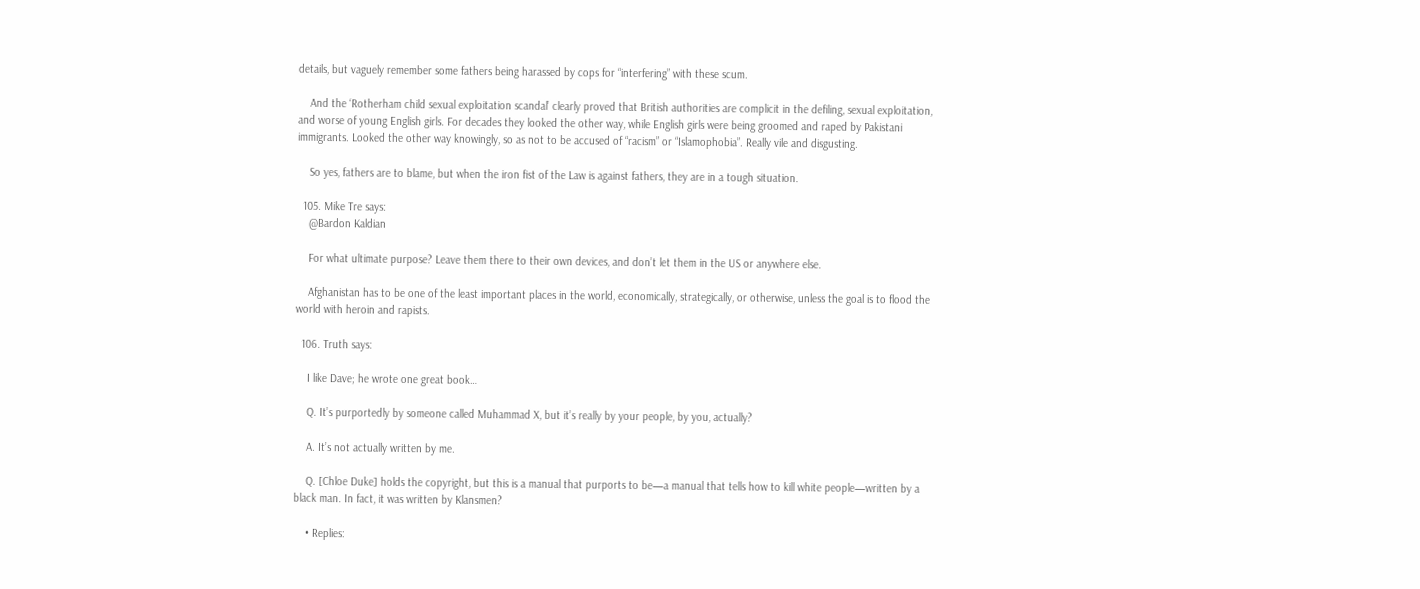details, but vaguely remember some fathers being harassed by cops for “interfering” with these scum.

    And the ‘Rotherham child sexual exploitation scandal’ clearly proved that British authorities are complicit in the defiling, sexual exploitation, and worse of young English girls. For decades they looked the other way, while English girls were being groomed and raped by Pakistani immigrants. Looked the other way knowingly, so as not to be accused of “racism” or “Islamophobia”. Really vile and disgusting.

    So yes, fathers are to blame, but when the iron fist of the Law is against fathers, they are in a tough situation.

  105. Mike Tre says:
    @Bardon Kaldian

    For what ultimate purpose? Leave them there to their own devices, and don’t let them in the US or anywhere else.

    Afghanistan has to be one of the least important places in the world, economically, strategically, or otherwise, unless the goal is to flood the world with heroin and rapists.

  106. Truth says:

    I like Dave; he wrote one great book…

    Q. It’s purportedly by someone called Muhammad X, but it’s really by your people, by you, actually?

    A. It’s not actually written by me.

    Q. [Chloe Duke] holds the copyright, but this is a manual that purports to be—a manual that tells how to kill white people—written by a black man. In fact, it was written by Klansmen?

    • Replies: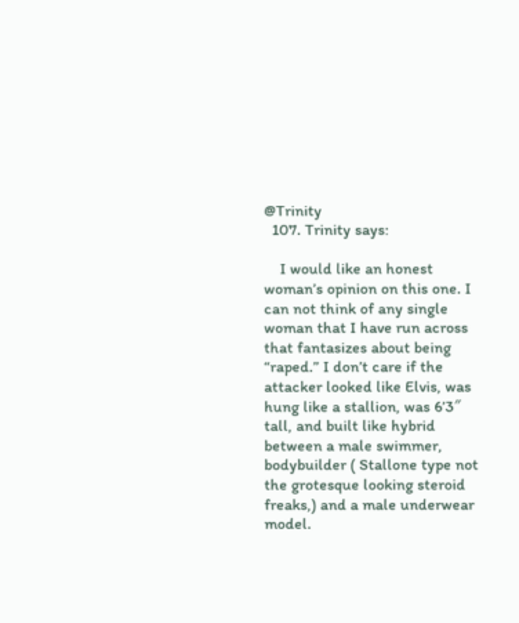@Trinity
  107. Trinity says:

    I would like an honest woman’s opinion on this one. I can not think of any single woman that I have run across that fantasizes about being “raped.” I don’t care if the attacker looked like Elvis, was hung like a stallion, was 6’3″ tall, and built like hybrid between a male swimmer, bodybuilder ( Stallone type not the grotesque looking steroid freaks,) and a male underwear model.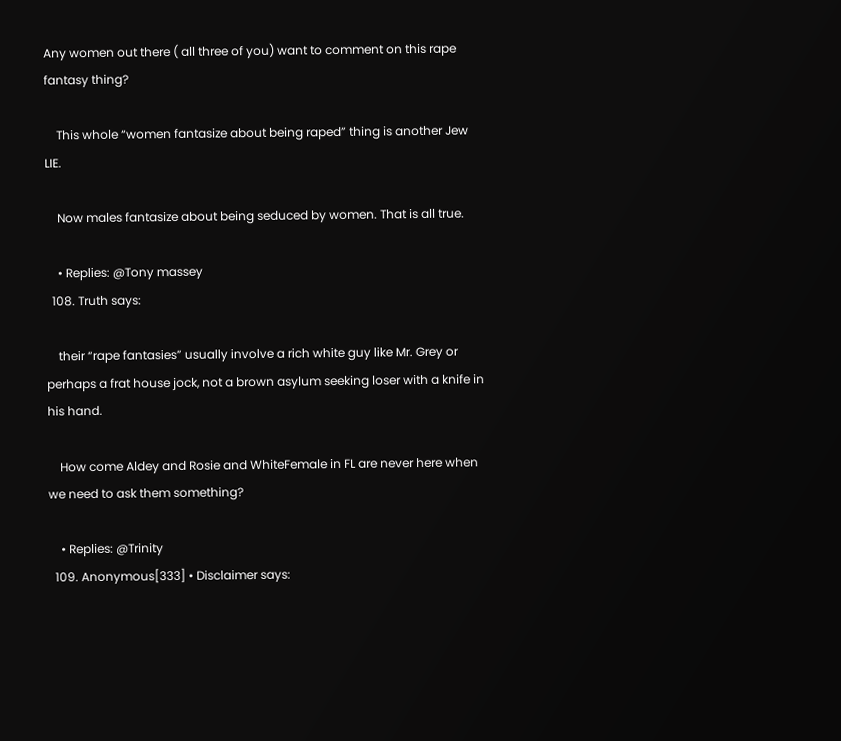Any women out there ( all three of you) want to comment on this rape fantasy thing?

    This whole “women fantasize about being raped” thing is another Jew LIE.

    Now males fantasize about being seduced by women. That is all true.

    • Replies: @Tony massey
  108. Truth says:

    their “rape fantasies” usually involve a rich white guy like Mr. Grey or perhaps a frat house jock, not a brown asylum seeking loser with a knife in his hand.

    How come Aldey and Rosie and WhiteFemale in FL are never here when we need to ask them something?

    • Replies: @Trinity
  109. Anonymous[333] • Disclaimer says: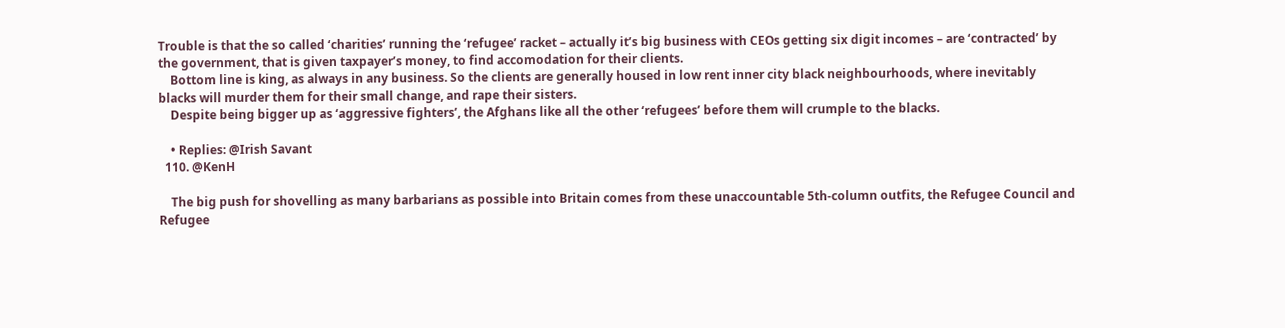Trouble is that the so called ‘charities’ running the ‘refugee’ racket – actually it’s big business with CEOs getting six digit incomes – are ‘contracted’ by the government, that is given taxpayer’s money, to find accomodation for their clients.
    Bottom line is king, as always in any business. So the clients are generally housed in low rent inner city black neighbourhoods, where inevitably blacks will murder them for their small change, and rape their sisters.
    Despite being bigger up as ‘aggressive fighters’, the Afghans like all the other ‘refugees’ before them will crumple to the blacks.

    • Replies: @Irish Savant
  110. @KenH

    The big push for shovelling as many barbarians as possible into Britain comes from these unaccountable 5th-column outfits, the Refugee Council and Refugee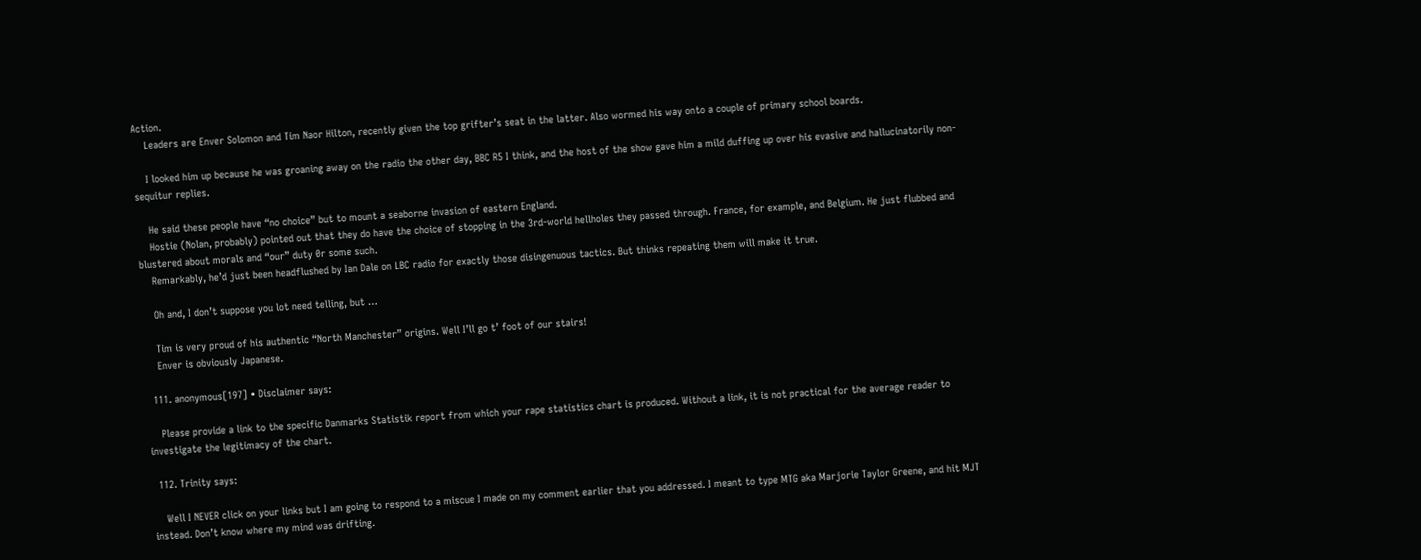Action.
    Leaders are Enver Solomon and Tim Naor Hilton, recently given the top grifter’s seat in the latter. Also wormed his way onto a couple of primary school boards.

    I looked him up because he was groaning away on the radio the other day, BBC R5 I think, and the host of the show gave him a mild duffing up over his evasive and hallucinatorily non-sequitur replies.

    He said these people have “no choice” but to mount a seaborne invasion of eastern England.
    Hostie (Nolan, probably) pointed out that they do have the choice of stopping in the 3rd-world hellholes they passed through. France, for example, and Belgium. He just flubbed and blustered about morals and “our” duty 0r some such.
    Remarkably, he’d just been headflushed by Ian Dale on LBC radio for exactly those disingenuous tactics. But thinks repeating them will make it true.

    Oh and, I don’t suppose you lot need telling, but …

    Tim is very proud of his authentic “North Manchester” origins. Well I’ll go t’ foot of our stairs!
    Enver is obviously Japanese.

  111. anonymous[197] • Disclaimer says:

    Please provide a link to the specific Danmarks Statistik report from which your rape statistics chart is produced. Without a link, it is not practical for the average reader to investigate the legitimacy of the chart.

  112. Trinity says:

    Well I NEVER click on your links but I am going to respond to a miscue I made on my comment earlier that you addressed. I meant to type MTG aka Marjorie Taylor Greene, and hit MJT instead. Don’t know where my mind was drifting.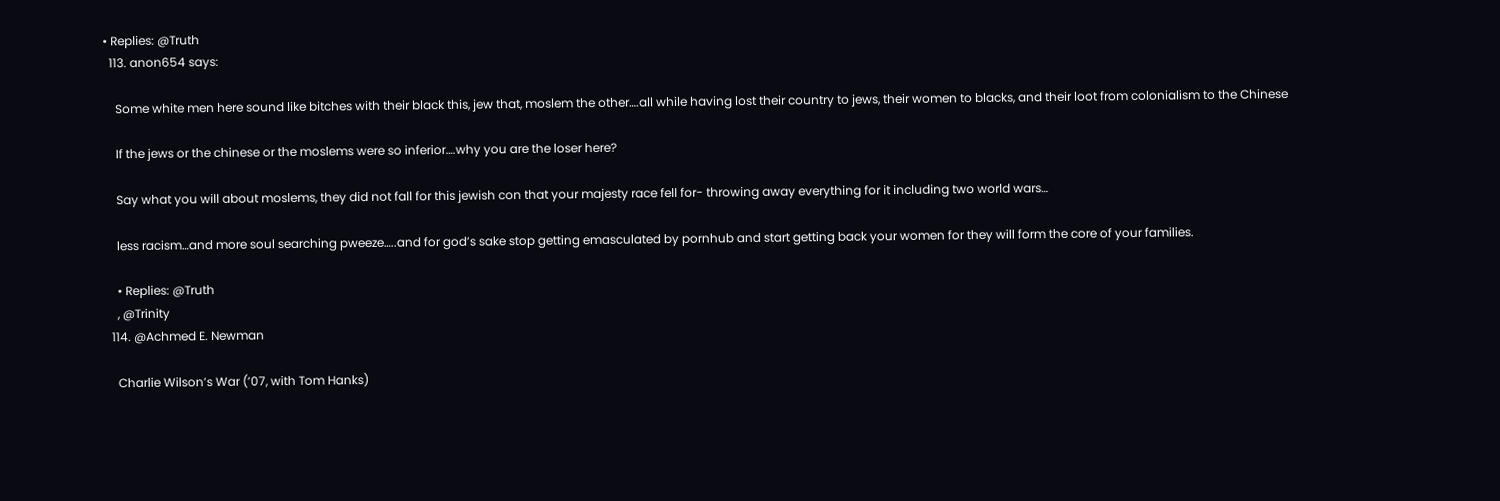• Replies: @Truth
  113. anon654 says:

    Some white men here sound like bitches with their black this, jew that, moslem the other….all while having lost their country to jews, their women to blacks, and their loot from colonialism to the Chinese

    If the jews or the chinese or the moslems were so inferior….why you are the loser here?

    Say what you will about moslems, they did not fall for this jewish con that your majesty race fell for- throwing away everything for it including two world wars…

    less racism…and more soul searching pweeze…..and for god’s sake stop getting emasculated by pornhub and start getting back your women for they will form the core of your families.

    • Replies: @Truth
    , @Trinity
  114. @Achmed E. Newman

    Charlie Wilson’s War (’07, with Tom Hanks)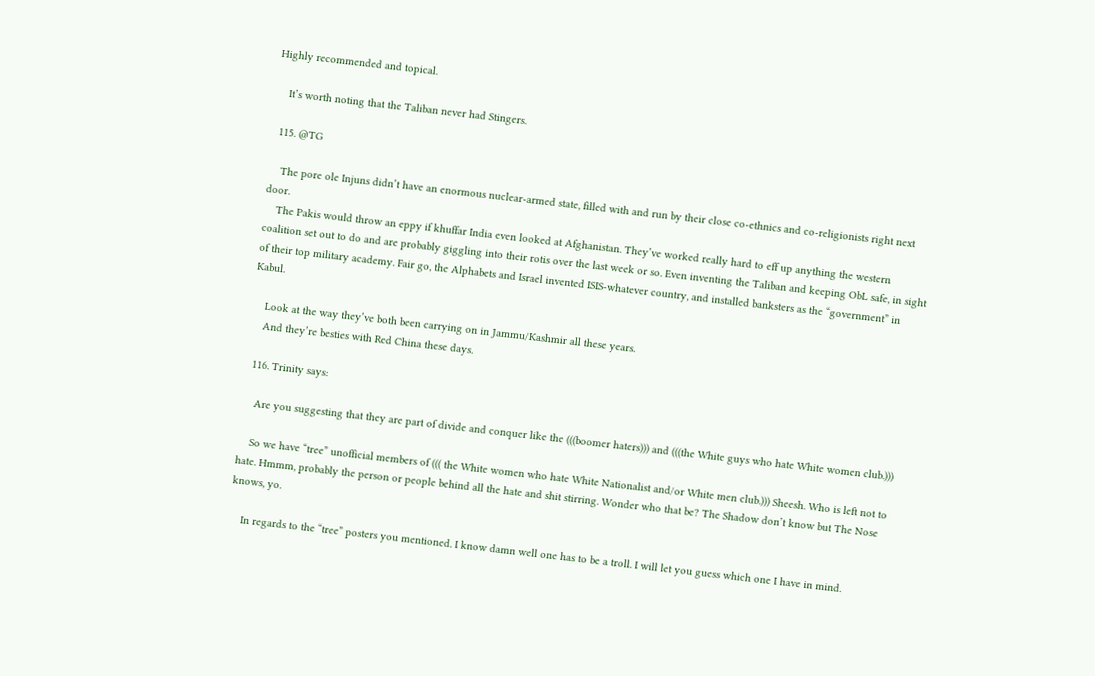Highly recommended and topical.

    It’s worth noting that the Taliban never had Stingers.

  115. @TG

    The pore ole Injuns didn’t have an enormous nuclear-armed state, filled with and run by their close co-ethnics and co-religionists right next door.
    The Pakis would throw an eppy if khuffar India even looked at Afghanistan. They’ve worked really hard to eff up anything the western coalition set out to do and are probably giggling into their rotis over the last week or so. Even inventing the Taliban and keeping ObL safe, in sight of their top military academy. Fair go, the Alphabets and Israel invented ISIS-whatever country, and installed banksters as the “government” in Kabul.

    Look at the way they’ve both been carrying on in Jammu/Kashmir all these years.
    And they’re besties with Red China these days.

  116. Trinity says:

    Are you suggesting that they are part of divide and conquer like the (((boomer haters))) and (((the White guys who hate White women club.)))

    So we have “tree” unofficial members of ((( the White women who hate White Nationalist and/or White men club.))) Sheesh. Who is left not to hate. Hmmm, probably the person or people behind all the hate and shit stirring. Wonder who that be? The Shadow don’t know but The Nose knows, yo.

    In regards to the “tree” posters you mentioned. I know damn well one has to be a troll. I will let you guess which one I have in mind.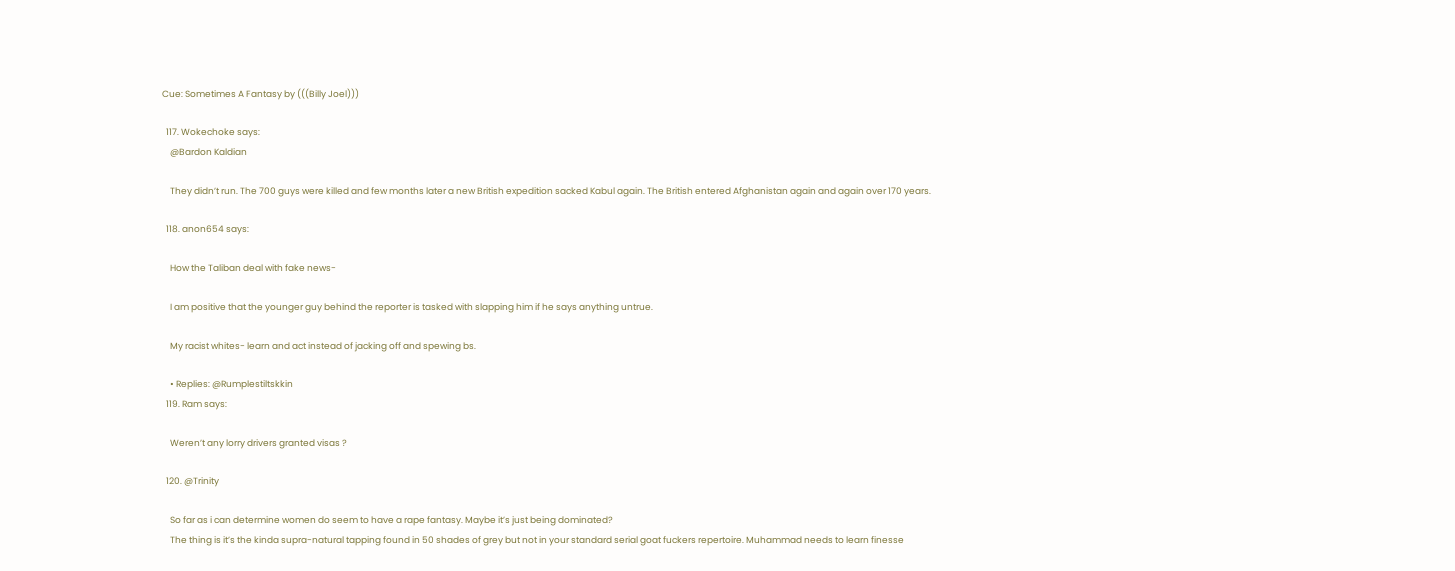Cue: Sometimes A Fantasy by (((Billy Joel)))

  117. Wokechoke says:
    @Bardon Kaldian

    They didn’t run. The 700 guys were killed and few months later a new British expedition sacked Kabul again. The British entered Afghanistan again and again over 170 years.

  118. anon654 says:

    How the Taliban deal with fake news-

    I am positive that the younger guy behind the reporter is tasked with slapping him if he says anything untrue.

    My racist whites- learn and act instead of jacking off and spewing bs.

    • Replies: @Rumplestiltskkin
  119. Ram says:

    Weren’t any lorry drivers granted visas ?

  120. @Trinity

    So far as i can determine women do seem to have a rape fantasy. Maybe it’s just being dominated?
    The thing is it’s the kinda supra-natural tapping found in 50 shades of grey but not in your standard serial goat fuckers repertoire. Muhammad needs to learn finesse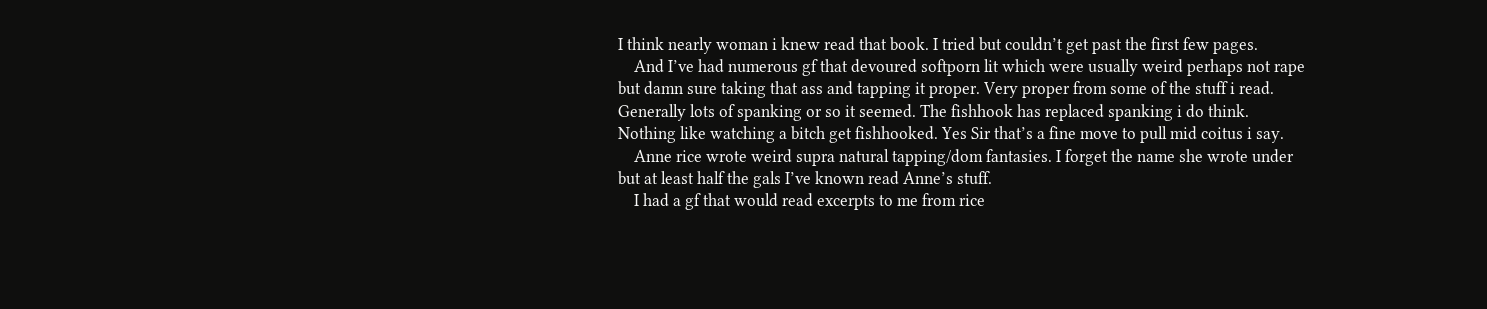I think nearly woman i knew read that book. I tried but couldn’t get past the first few pages.
    And I’ve had numerous gf that devoured softporn lit which were usually weird perhaps not rape but damn sure taking that ass and tapping it proper. Very proper from some of the stuff i read. Generally lots of spanking or so it seemed. The fishhook has replaced spanking i do think. Nothing like watching a bitch get fishhooked. Yes Sir that’s a fine move to pull mid coitus i say.
    Anne rice wrote weird supra natural tapping/dom fantasies. I forget the name she wrote under but at least half the gals I’ve known read Anne’s stuff.
    I had a gf that would read excerpts to me from rice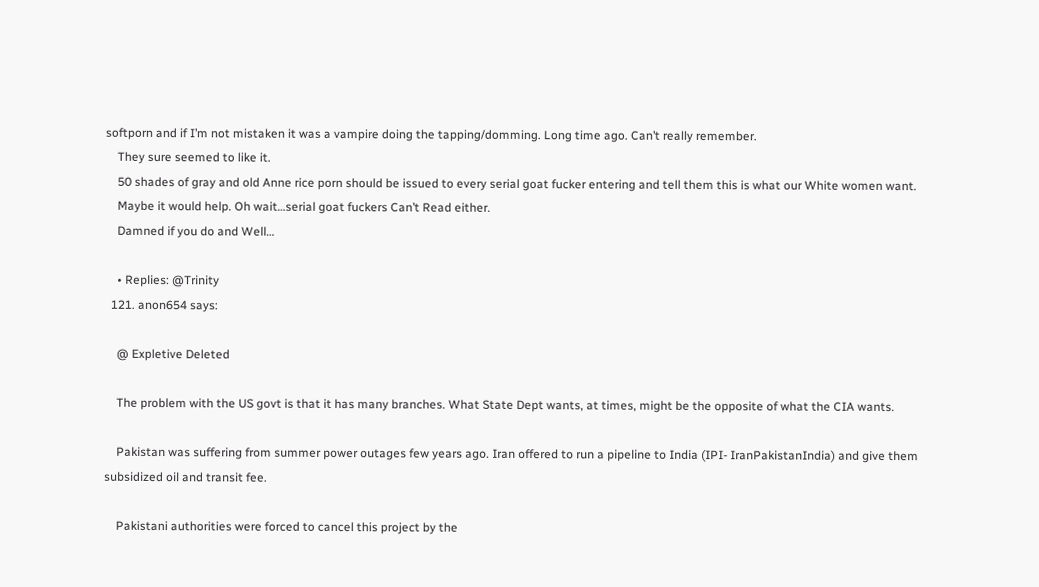softporn and if I’m not mistaken it was a vampire doing the tapping/domming. Long time ago. Can’t really remember.
    They sure seemed to like it.
    50 shades of gray and old Anne rice porn should be issued to every serial goat fucker entering and tell them this is what our White women want.
    Maybe it would help. Oh wait…serial goat fuckers Can’t Read either.
    Damned if you do and Well…

    • Replies: @Trinity
  121. anon654 says:

    @ Expletive Deleted

    The problem with the US govt is that it has many branches. What State Dept wants, at times, might be the opposite of what the CIA wants.

    Pakistan was suffering from summer power outages few years ago. Iran offered to run a pipeline to India (IPI- IranPakistanIndia) and give them subsidized oil and transit fee.

    Pakistani authorities were forced to cancel this project by the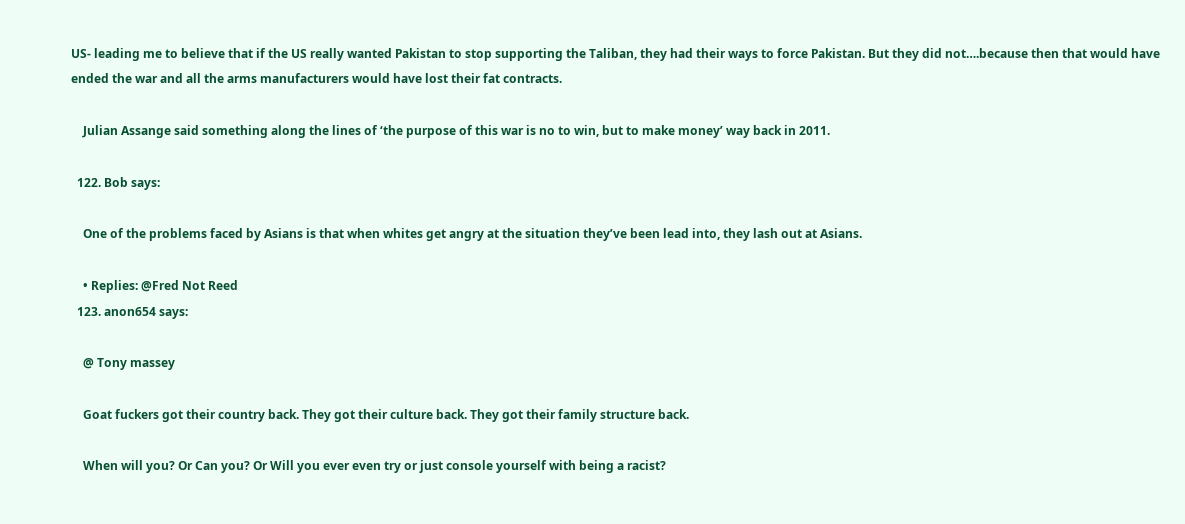US- leading me to believe that if the US really wanted Pakistan to stop supporting the Taliban, they had their ways to force Pakistan. But they did not….because then that would have ended the war and all the arms manufacturers would have lost their fat contracts.

    Julian Assange said something along the lines of ‘the purpose of this war is no to win, but to make money’ way back in 2011.

  122. Bob says:

    One of the problems faced by Asians is that when whites get angry at the situation they’ve been lead into, they lash out at Asians.

    • Replies: @Fred Not Reed
  123. anon654 says:

    @ Tony massey

    Goat fuckers got their country back. They got their culture back. They got their family structure back.

    When will you? Or Can you? Or Will you ever even try or just console yourself with being a racist?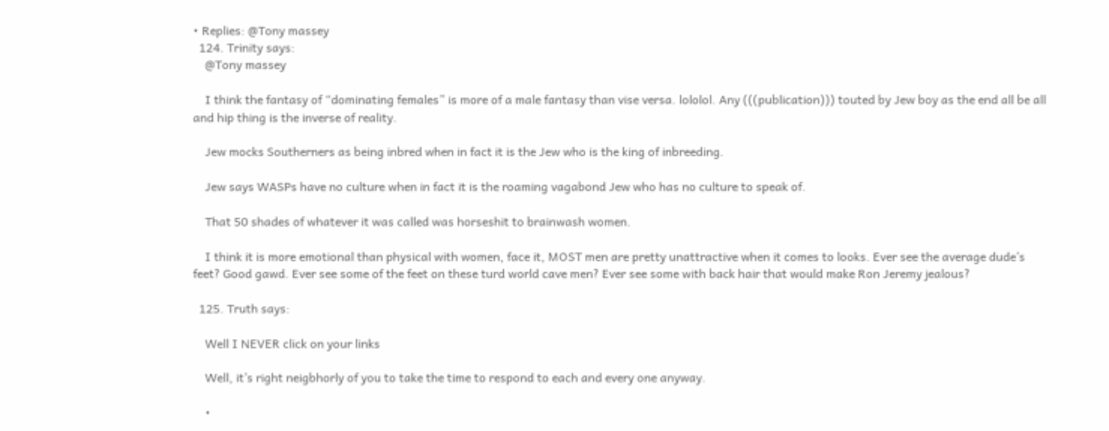• Replies: @Tony massey
  124. Trinity says:
    @Tony massey

    I think the fantasy of “dominating females” is more of a male fantasy than vise versa. lololol. Any (((publication))) touted by Jew boy as the end all be all and hip thing is the inverse of reality.

    Jew mocks Southerners as being inbred when in fact it is the Jew who is the king of inbreeding.

    Jew says WASPs have no culture when in fact it is the roaming vagabond Jew who has no culture to speak of.

    That 50 shades of whatever it was called was horseshit to brainwash women.

    I think it is more emotional than physical with women, face it, MOST men are pretty unattractive when it comes to looks. Ever see the average dude’s feet? Good gawd. Ever see some of the feet on these turd world cave men? Ever see some with back hair that would make Ron Jeremy jealous?

  125. Truth says:

    Well I NEVER click on your links

    Well, it’s right neigbhorly of you to take the time to respond to each and every one anyway.

    •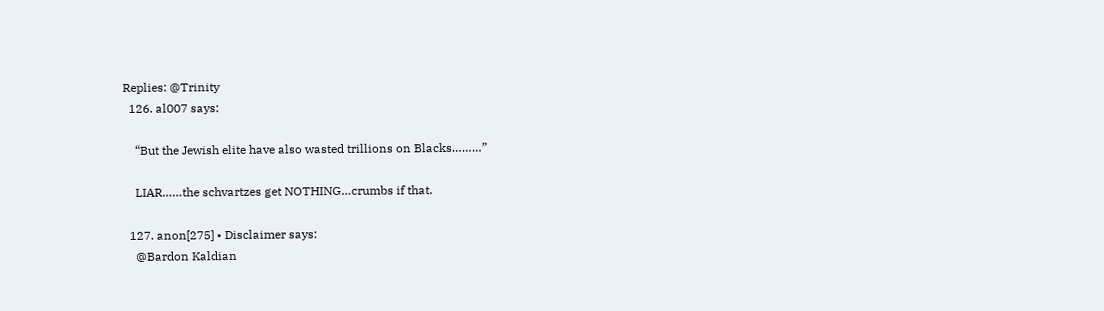Replies: @Trinity
  126. al007 says:

    “But the Jewish elite have also wasted trillions on Blacks………”

    LIAR……the schvartzes get NOTHING…crumbs if that.

  127. anon[275] • Disclaimer says:
    @Bardon Kaldian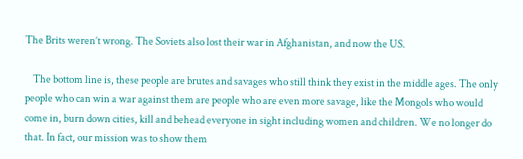The Brits weren’t wrong. The Soviets also lost their war in Afghanistan, and now the US.

    The bottom line is, these people are brutes and savages who still think they exist in the middle ages. The only people who can win a war against them are people who are even more savage, like the Mongols who would come in, burn down cities, kill and behead everyone in sight including women and children. We no longer do that. In fact, our mission was to show them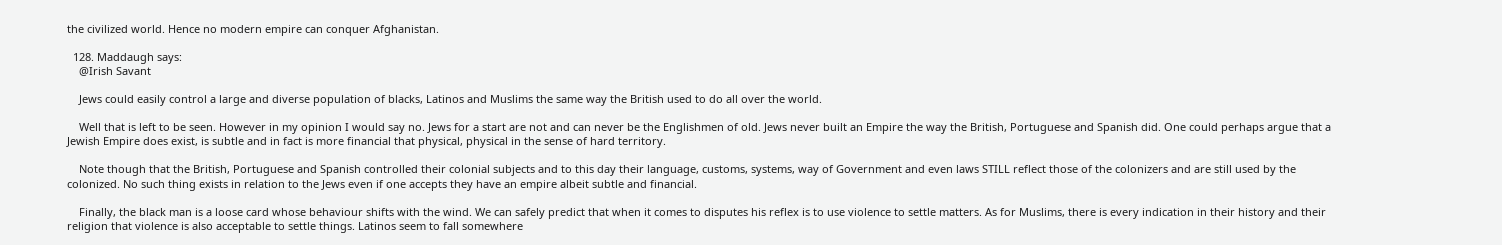the civilized world. Hence no modern empire can conquer Afghanistan.

  128. Maddaugh says:
    @Irish Savant

    Jews could easily control a large and diverse population of blacks, Latinos and Muslims the same way the British used to do all over the world.

    Well that is left to be seen. However in my opinion I would say no. Jews for a start are not and can never be the Englishmen of old. Jews never built an Empire the way the British, Portuguese and Spanish did. One could perhaps argue that a Jewish Empire does exist, is subtle and in fact is more financial that physical, physical in the sense of hard territory.

    Note though that the British, Portuguese and Spanish controlled their colonial subjects and to this day their language, customs, systems, way of Government and even laws STILL reflect those of the colonizers and are still used by the colonized. No such thing exists in relation to the Jews even if one accepts they have an empire albeit subtle and financial.

    Finally, the black man is a loose card whose behaviour shifts with the wind. We can safely predict that when it comes to disputes his reflex is to use violence to settle matters. As for Muslims, there is every indication in their history and their religion that violence is also acceptable to settle things. Latinos seem to fall somewhere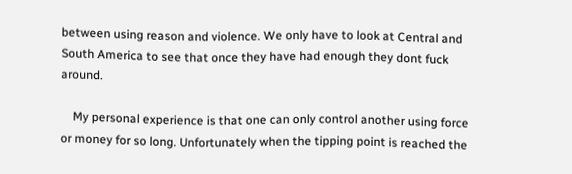between using reason and violence. We only have to look at Central and South America to see that once they have had enough they dont fuck around.

    My personal experience is that one can only control another using force or money for so long. Unfortunately when the tipping point is reached the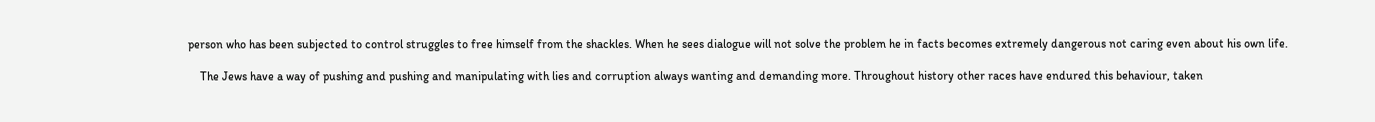person who has been subjected to control struggles to free himself from the shackles. When he sees dialogue will not solve the problem he in facts becomes extremely dangerous not caring even about his own life.

    The Jews have a way of pushing and pushing and manipulating with lies and corruption always wanting and demanding more. Throughout history other races have endured this behaviour, taken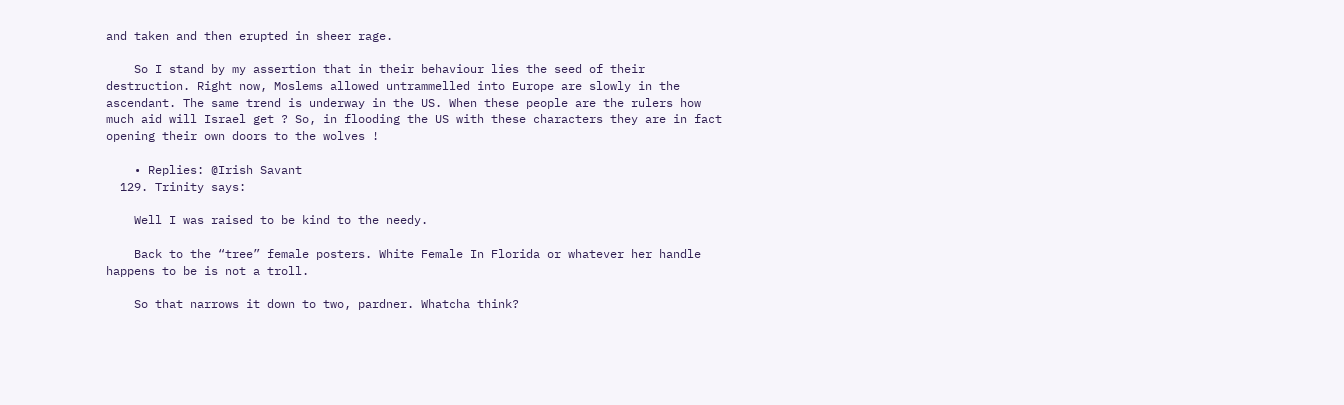and taken and then erupted in sheer rage.

    So I stand by my assertion that in their behaviour lies the seed of their destruction. Right now, Moslems allowed untrammelled into Europe are slowly in the ascendant. The same trend is underway in the US. When these people are the rulers how much aid will Israel get ? So, in flooding the US with these characters they are in fact opening their own doors to the wolves !

    • Replies: @Irish Savant
  129. Trinity says:

    Well I was raised to be kind to the needy.

    Back to the “tree” female posters. White Female In Florida or whatever her handle happens to be is not a troll.

    So that narrows it down to two, pardner. Whatcha think?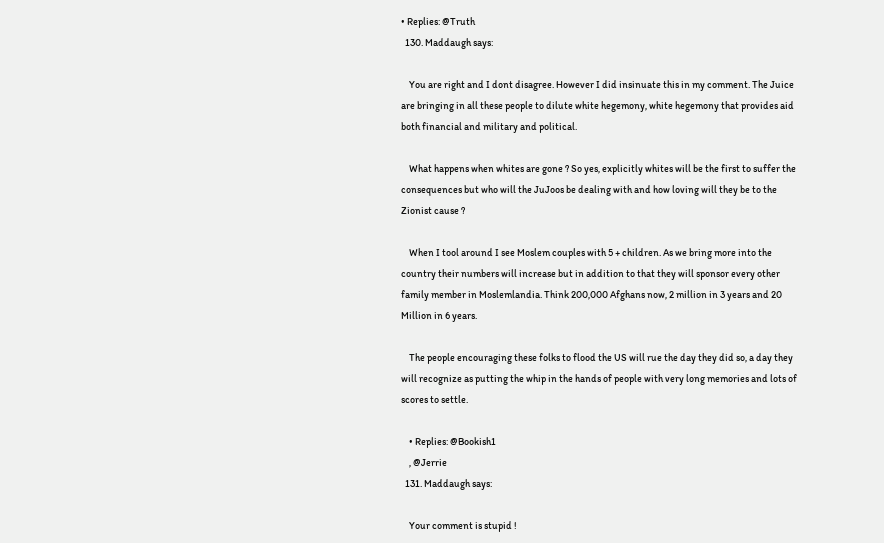• Replies: @Truth
  130. Maddaugh says:

    You are right and I dont disagree. However I did insinuate this in my comment. The Juice are bringing in all these people to dilute white hegemony, white hegemony that provides aid both financial and military and political.

    What happens when whites are gone ? So yes, explicitly whites will be the first to suffer the consequences but who will the JuJoos be dealing with and how loving will they be to the Zionist cause ?

    When I tool around I see Moslem couples with 5 + children. As we bring more into the country their numbers will increase but in addition to that they will sponsor every other family member in Moslemlandia. Think 200,000 Afghans now, 2 million in 3 years and 20 Million in 6 years.

    The people encouraging these folks to flood the US will rue the day they did so, a day they will recognize as putting the whip in the hands of people with very long memories and lots of scores to settle.

    • Replies: @Bookish1
    , @Jerrie
  131. Maddaugh says:

    Your comment is stupid !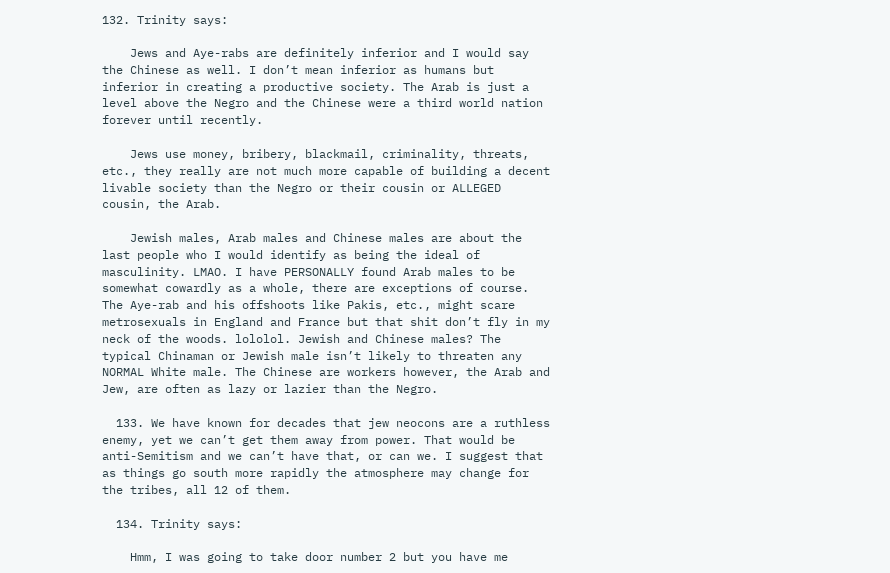132. Trinity says:

    Jews and Aye-rabs are definitely inferior and I would say the Chinese as well. I don’t mean inferior as humans but inferior in creating a productive society. The Arab is just a level above the Negro and the Chinese were a third world nation forever until recently.

    Jews use money, bribery, blackmail, criminality, threats, etc., they really are not much more capable of building a decent livable society than the Negro or their cousin or ALLEGED cousin, the Arab.

    Jewish males, Arab males and Chinese males are about the last people who I would identify as being the ideal of masculinity. LMAO. I have PERSONALLY found Arab males to be somewhat cowardly as a whole, there are exceptions of course. The Aye-rab and his offshoots like Pakis, etc., might scare metrosexuals in England and France but that shit don’t fly in my neck of the woods. lololol. Jewish and Chinese males? The typical Chinaman or Jewish male isn’t likely to threaten any NORMAL White male. The Chinese are workers however, the Arab and Jew, are often as lazy or lazier than the Negro.

  133. We have known for decades that jew neocons are a ruthless enemy, yet we can’t get them away from power. That would be anti-Semitism and we can’t have that, or can we. I suggest that as things go south more rapidly the atmosphere may change for the tribes, all 12 of them.

  134. Trinity says:

    Hmm, I was going to take door number 2 but you have me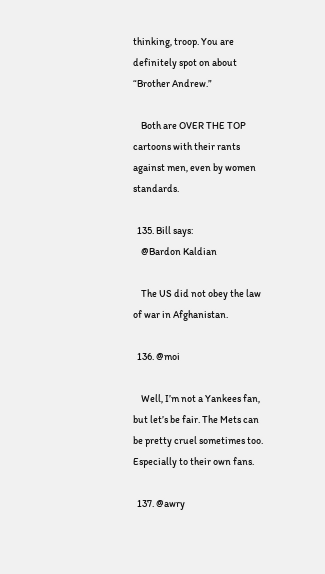thinking, troop. You are definitely spot on about “Brother Andrew.”

    Both are OVER THE TOP cartoons with their rants against men, even by women standards.

  135. Bill says:
    @Bardon Kaldian

    The US did not obey the law of war in Afghanistan.

  136. @moi

    Well, I’m not a Yankees fan, but let’s be fair. The Mets can be pretty cruel sometimes too. Especially to their own fans.

  137. @awry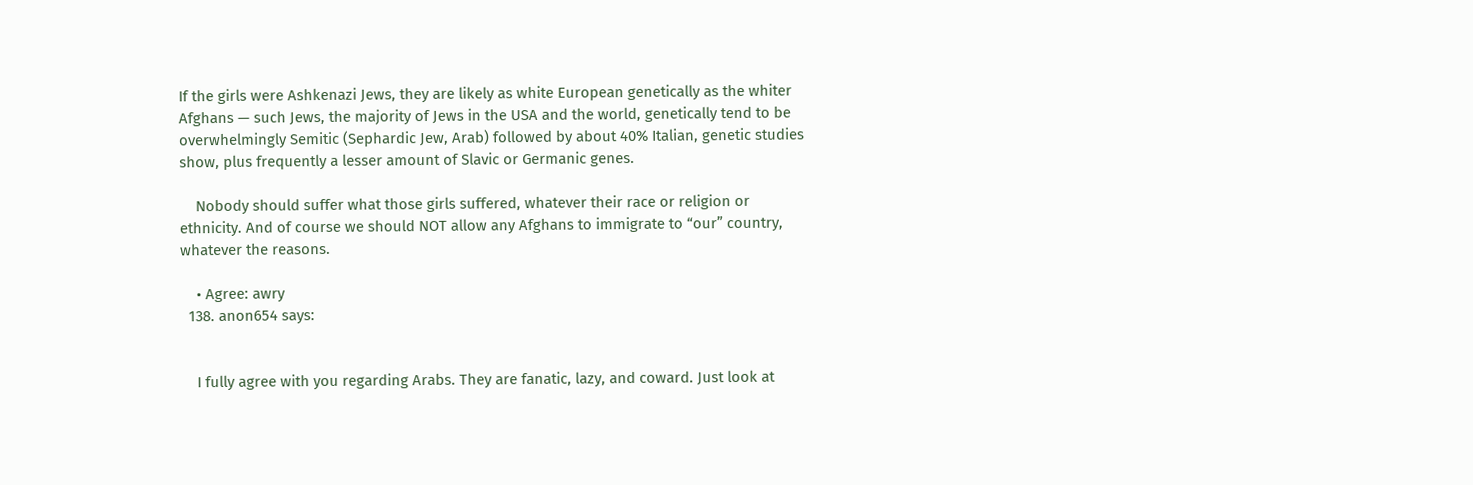If the girls were Ashkenazi Jews, they are likely as white European genetically as the whiter Afghans — such Jews, the majority of Jews in the USA and the world, genetically tend to be overwhelmingly Semitic (Sephardic Jew, Arab) followed by about 40% Italian, genetic studies show, plus frequently a lesser amount of Slavic or Germanic genes.

    Nobody should suffer what those girls suffered, whatever their race or religion or ethnicity. And of course we should NOT allow any Afghans to immigrate to “our” country, whatever the reasons.

    • Agree: awry
  138. anon654 says:


    I fully agree with you regarding Arabs. They are fanatic, lazy, and coward. Just look at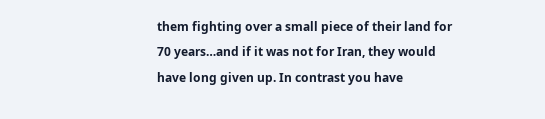them fighting over a small piece of their land for 70 years…and if it was not for Iran, they would have long given up. In contrast you have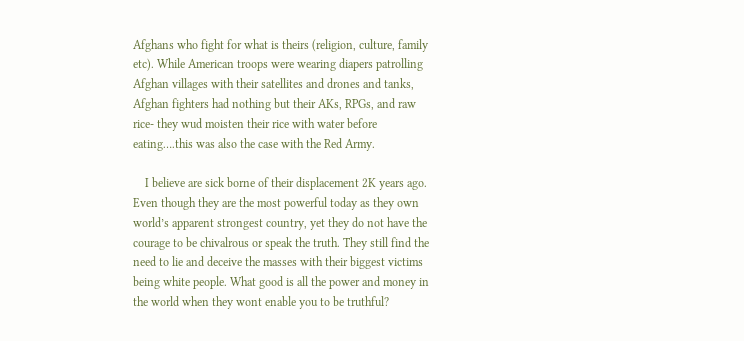Afghans who fight for what is theirs (religion, culture, family etc). While American troops were wearing diapers patrolling Afghan villages with their satellites and drones and tanks, Afghan fighters had nothing but their AKs, RPGs, and raw rice- they wud moisten their rice with water before eating….this was also the case with the Red Army.

    I believe are sick borne of their displacement 2K years ago. Even though they are the most powerful today as they own world’s apparent strongest country, yet they do not have the courage to be chivalrous or speak the truth. They still find the need to lie and deceive the masses with their biggest victims being white people. What good is all the power and money in the world when they wont enable you to be truthful?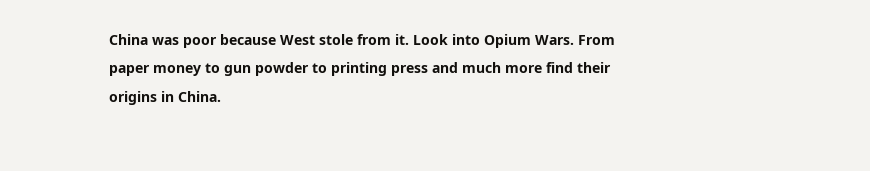China was poor because West stole from it. Look into Opium Wars. From paper money to gun powder to printing press and much more find their origins in China.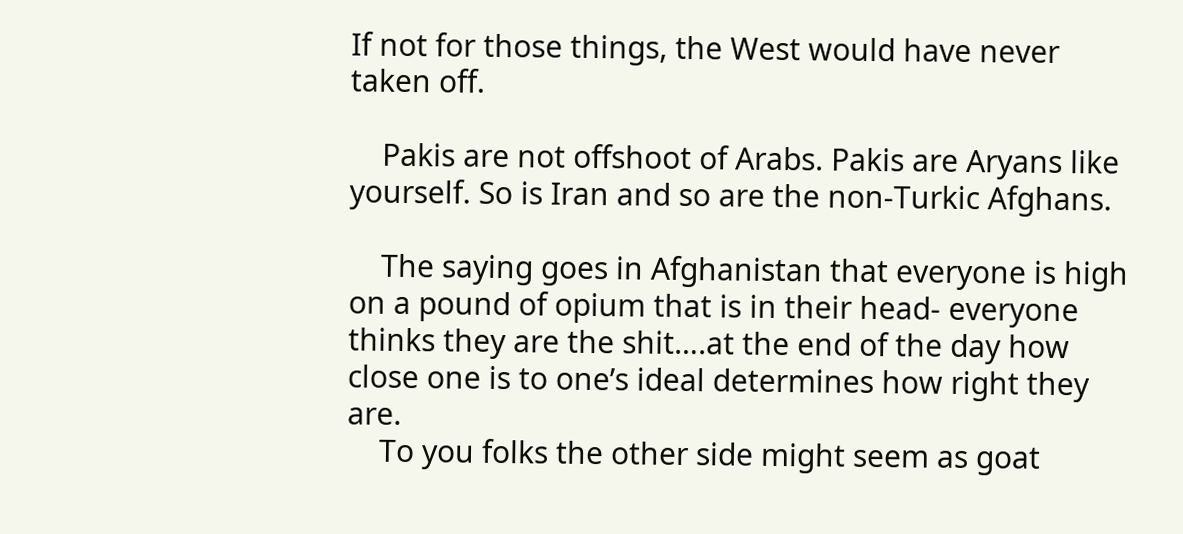If not for those things, the West would have never taken off.

    Pakis are not offshoot of Arabs. Pakis are Aryans like yourself. So is Iran and so are the non-Turkic Afghans.

    The saying goes in Afghanistan that everyone is high on a pound of opium that is in their head- everyone thinks they are the shit….at the end of the day how close one is to one’s ideal determines how right they are.
    To you folks the other side might seem as goat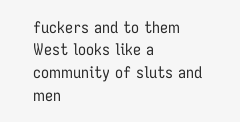fuckers and to them West looks like a community of sluts and men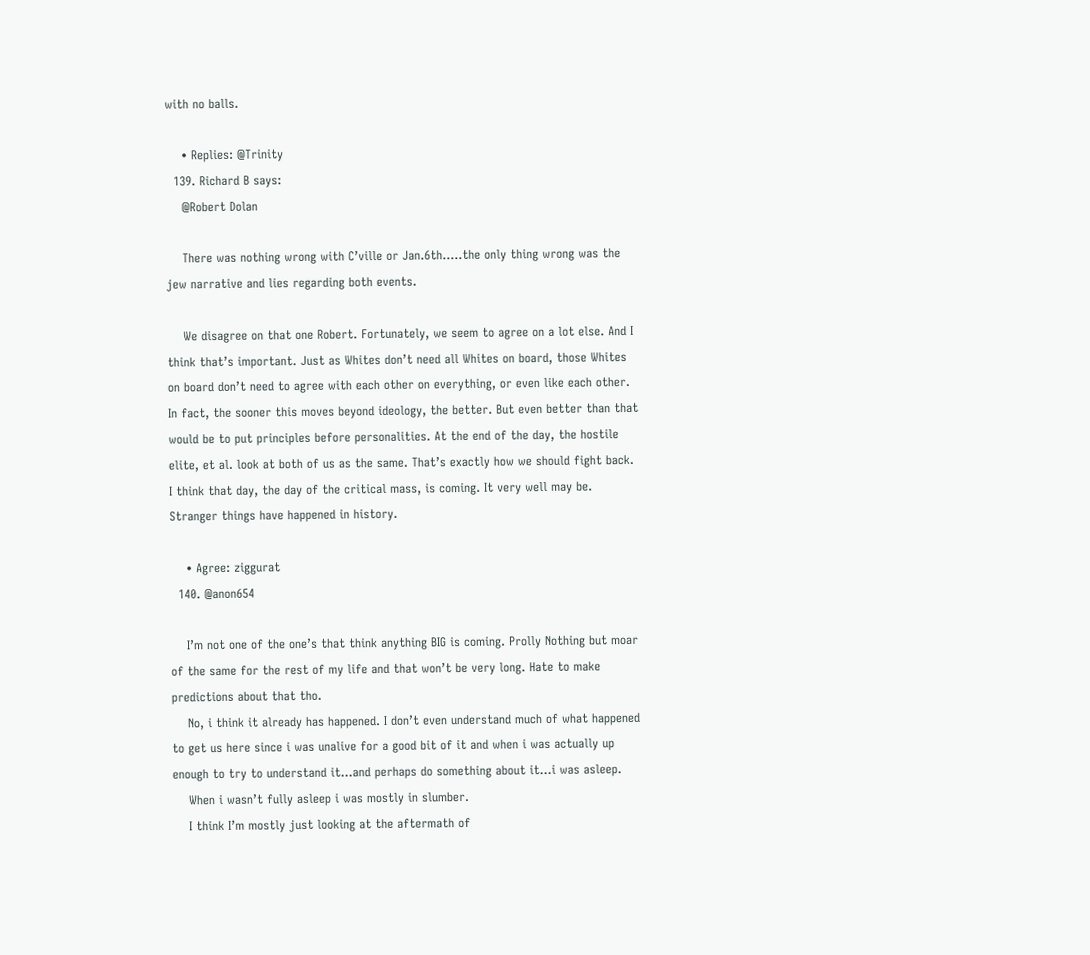with no balls.

    • Replies: @Trinity
  139. Richard B says:
    @Robert Dolan

    There was nothing wrong with C’ville or Jan.6th…..the only thing wrong was the jew narrative and lies regarding both events.

    We disagree on that one Robert. Fortunately, we seem to agree on a lot else. And I think that’s important. Just as Whites don’t need all Whites on board, those Whites on board don’t need to agree with each other on everything, or even like each other. In fact, the sooner this moves beyond ideology, the better. But even better than that would be to put principles before personalities. At the end of the day, the hostile elite, et al. look at both of us as the same. That’s exactly how we should fight back. I think that day, the day of the critical mass, is coming. It very well may be. Stranger things have happened in history.

    • Agree: ziggurat
  140. @anon654

    I’m not one of the one’s that think anything BIG is coming. Prolly Nothing but moar of the same for the rest of my life and that won’t be very long. Hate to make predictions about that tho.
    No, i think it already has happened. I don’t even understand much of what happened to get us here since i was unalive for a good bit of it and when i was actually up enough to try to understand it…and perhaps do something about it…i was asleep.
    When i wasn’t fully asleep i was mostly in slumber.
    I think I’m mostly just looking at the aftermath of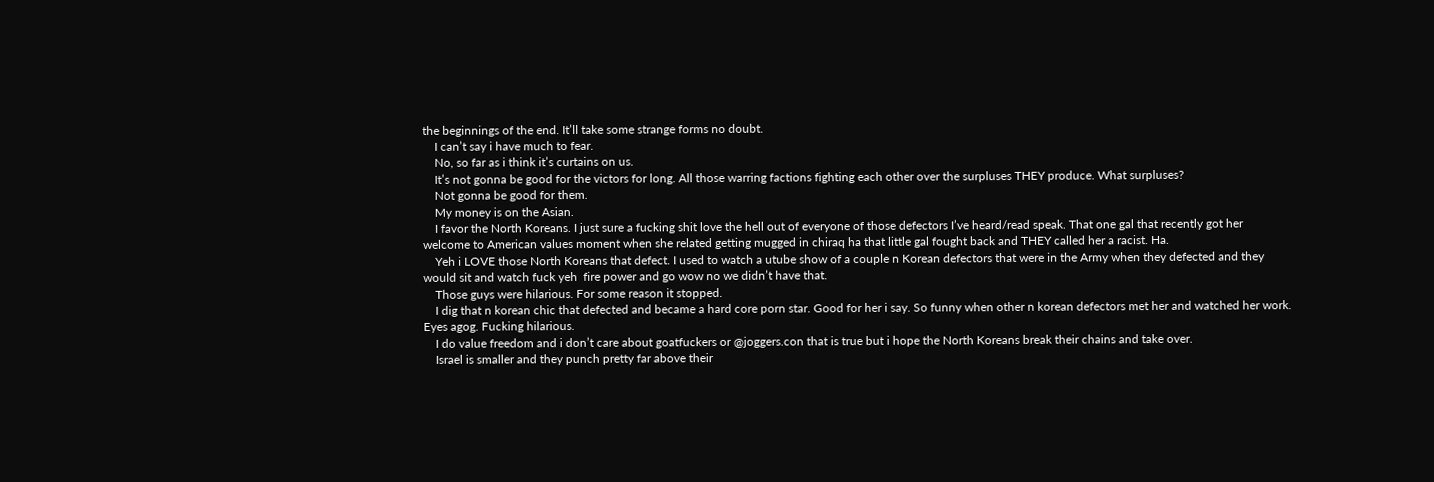the beginnings of the end. It’ll take some strange forms no doubt.
    I can’t say i have much to fear.
    No, so far as i think it’s curtains on us.
    It’s not gonna be good for the victors for long. All those warring factions fighting each other over the surpluses THEY produce. What surpluses?
    Not gonna be good for them.
    My money is on the Asian.
    I favor the North Koreans. I just sure a fucking shit love the hell out of everyone of those defectors I’ve heard/read speak. That one gal that recently got her welcome to American values moment when she related getting mugged in chiraq ha that little gal fought back and THEY called her a racist. Ha.
    Yeh i LOVE those North Koreans that defect. I used to watch a utube show of a couple n Korean defectors that were in the Army when they defected and they would sit and watch fuck yeh  fire power and go wow no we didn’t have that.
    Those guys were hilarious. For some reason it stopped.
    I dig that n korean chic that defected and became a hard core porn star. Good for her i say. So funny when other n korean defectors met her and watched her work. Eyes agog. Fucking hilarious.
    I do value freedom and i don’t care about goatfuckers or @joggers.con that is true but i hope the North Koreans break their chains and take over.
    Israel is smaller and they punch pretty far above their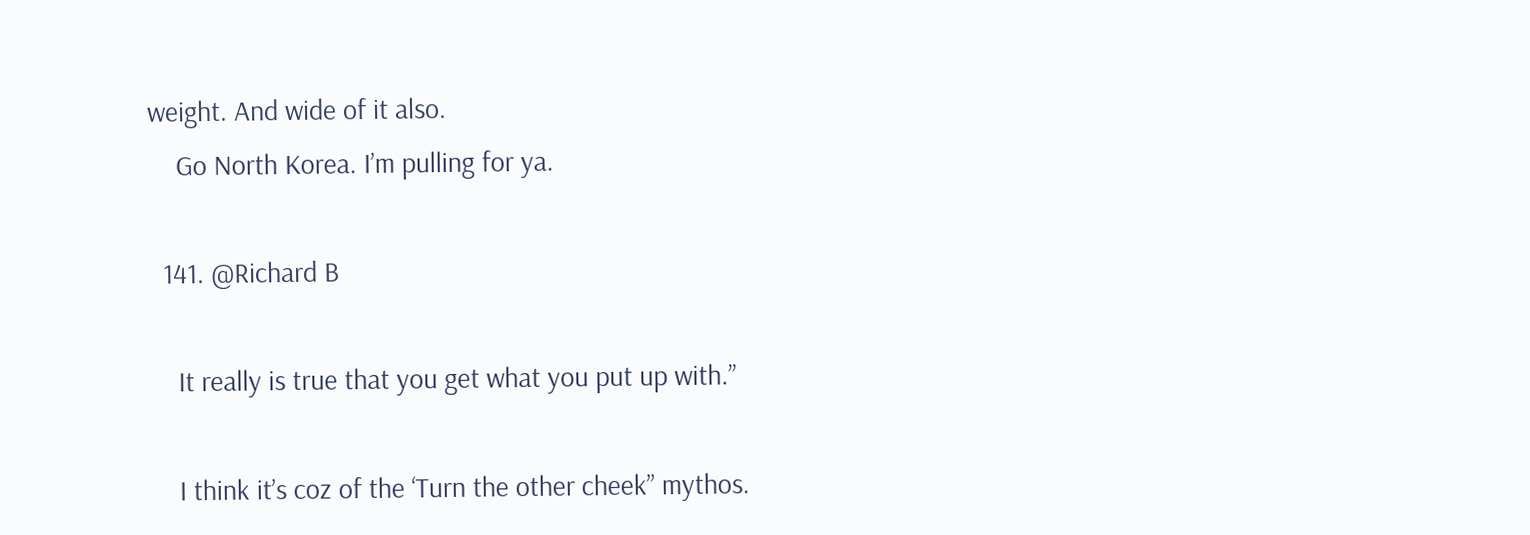weight. And wide of it also.
    Go North Korea. I’m pulling for ya.

  141. @Richard B

    It really is true that you get what you put up with.”

    I think it’s coz of the ‘Turn the other cheek” mythos.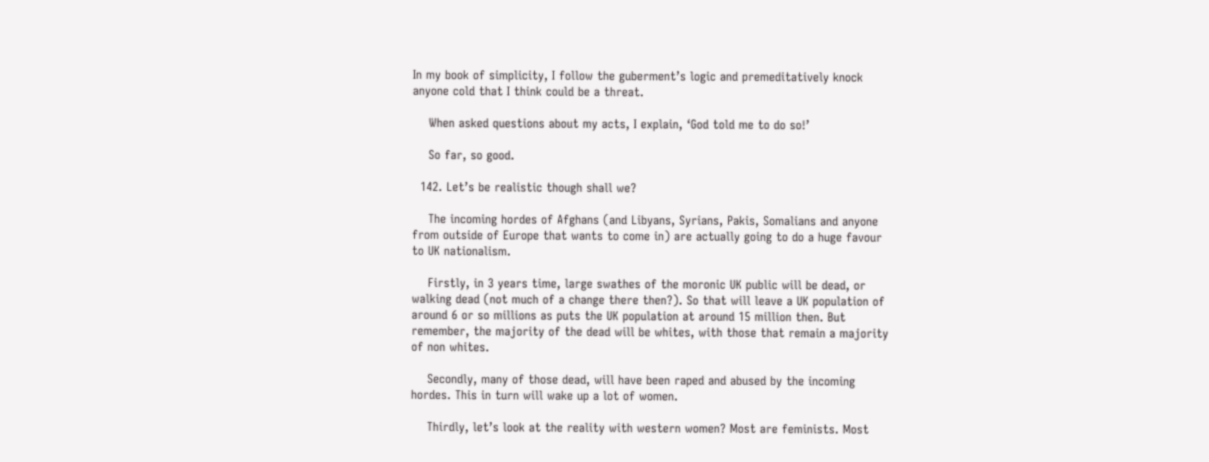In my book of simplicity, I follow the guberment’s logic and premeditatively knock anyone cold that I think could be a threat.

    When asked questions about my acts, I explain, ‘God told me to do so!’

    So far, so good.

  142. Let’s be realistic though shall we?

    The incoming hordes of Afghans (and Libyans, Syrians, Pakis, Somalians and anyone from outside of Europe that wants to come in) are actually going to do a huge favour to UK nationalism.

    Firstly, in 3 years time, large swathes of the moronic UK public will be dead, or walking dead (not much of a change there then?). So that will leave a UK population of around 6 or so millions as puts the UK population at around 15 million then. But remember, the majority of the dead will be whites, with those that remain a majority of non whites.

    Secondly, many of those dead, will have been raped and abused by the incoming hordes. This in turn will wake up a lot of women.

    Thirdly, let’s look at the reality with western women? Most are feminists. Most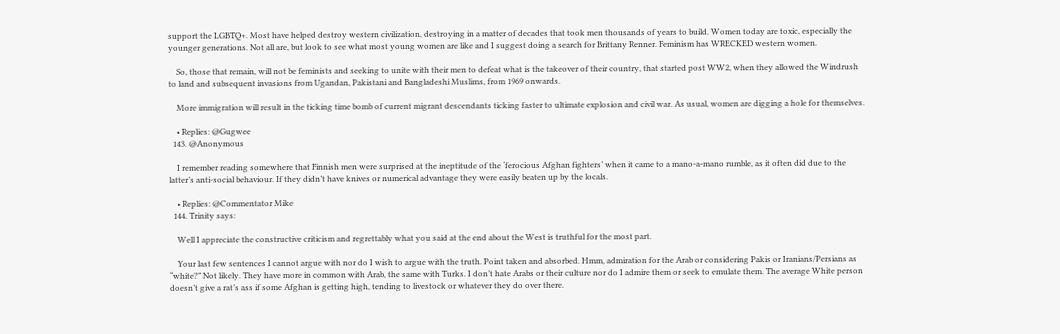support the LGBTQ+. Most have helped destroy western civilization, destroying in a matter of decades that took men thousands of years to build. Women today are toxic, especially the younger generations. Not all are, but look to see what most young women are like and I suggest doing a search for Brittany Renner. Feminism has WRECKED western women.

    So, those that remain, will not be feminists and seeking to unite with their men to defeat what is the takeover of their country, that started post WW2, when they allowed the Windrush to land and subsequent invasions from Ugandan, Pakistani and Bangladeshi Muslims, from 1969 onwards.

    More immigration will result in the ticking time bomb of current migrant descendants ticking faster to ultimate explosion and civil war. As usual, women are digging a hole for themselves.

    • Replies: @Gugwee
  143. @Anonymous

    I remember reading somewhere that Finnish men were surprised at the ineptitude of the ‘ferocious Afghan fighters’ when it came to a mano-a-mano rumble, as it often did due to the latter’s anti-social behaviour. If they didn’t have knives or numerical advantage they were easily beaten up by the locals.

    • Replies: @Commentator Mike
  144. Trinity says:

    Well I appreciate the constructive criticism and regrettably what you said at the end about the West is truthful for the most part.

    Your last few sentences I cannot argue with nor do I wish to argue with the truth. Point taken and absorbed. Hmm, admiration for the Arab or considering Pakis or Iranians/Persians as “white?” Not likely. They have more in common with Arab, the same with Turks. I don’t hate Arabs or their culture nor do I admire them or seek to emulate them. The average White person doesn’t give a rat’s ass if some Afghan is getting high, tending to livestock or whatever they do over there.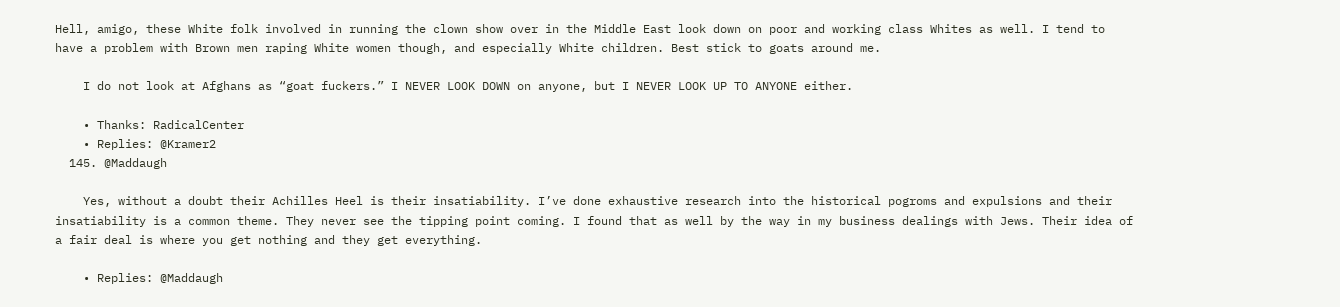Hell, amigo, these White folk involved in running the clown show over in the Middle East look down on poor and working class Whites as well. I tend to have a problem with Brown men raping White women though, and especially White children. Best stick to goats around me.

    I do not look at Afghans as “goat fuckers.” I NEVER LOOK DOWN on anyone, but I NEVER LOOK UP TO ANYONE either.

    • Thanks: RadicalCenter
    • Replies: @Kramer2
  145. @Maddaugh

    Yes, without a doubt their Achilles Heel is their insatiability. I’ve done exhaustive research into the historical pogroms and expulsions and their insatiability is a common theme. They never see the tipping point coming. I found that as well by the way in my business dealings with Jews. Their idea of a fair deal is where you get nothing and they get everything.

    • Replies: @Maddaugh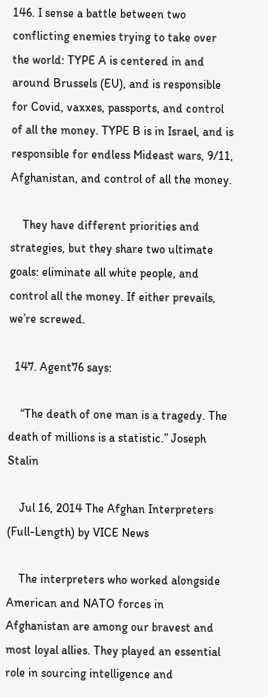146. I sense a battle between two conflicting enemies trying to take over the world: TYPE A is centered in and around Brussels (EU), and is responsible for Covid, vaxxes, passports, and control of all the money. TYPE B is in Israel, and is responsible for endless Mideast wars, 9/11, Afghanistan, and control of all the money.

    They have different priorities and strategies, but they share two ultimate goals: eliminate all white people, and control all the money. If either prevails, we’re screwed.

  147. Agent76 says:

    “The death of one man is a tragedy. The death of millions is a statistic.” Joseph Stalin

    Jul 16, 2014 The Afghan Interpreters (Full-Length) by VICE News

    The interpreters who worked alongside American and NATO forces in Afghanistan are among our bravest and most loyal allies. They played an essential role in sourcing intelligence and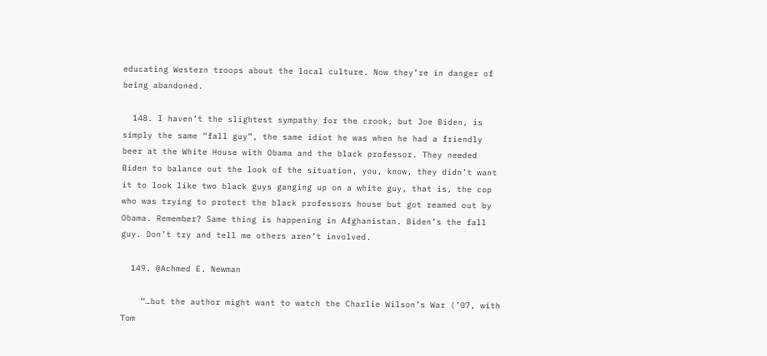educating Western troops about the local culture. Now they’re in danger of being abandoned.

  148. I haven’t the slightest sympathy for the crook, but Joe Biden, is simply the same “fall guy”, the same idiot he was when he had a friendly beer at the White House with Obama and the black professor. They needed Biden to balance out the look of the situation, you, know, they didn’t want it to look like two black guys ganging up on a white guy, that is, the cop who was trying to protect the black professors house but got reamed out by Obama. Remember? Same thing is happening in Afghanistan. Biden’s the fall guy. Don’t try and tell me others aren’t involved.

  149. @Achmed E. Newman

    “…but the author might want to watch the Charlie Wilson’s War (’07, with Tom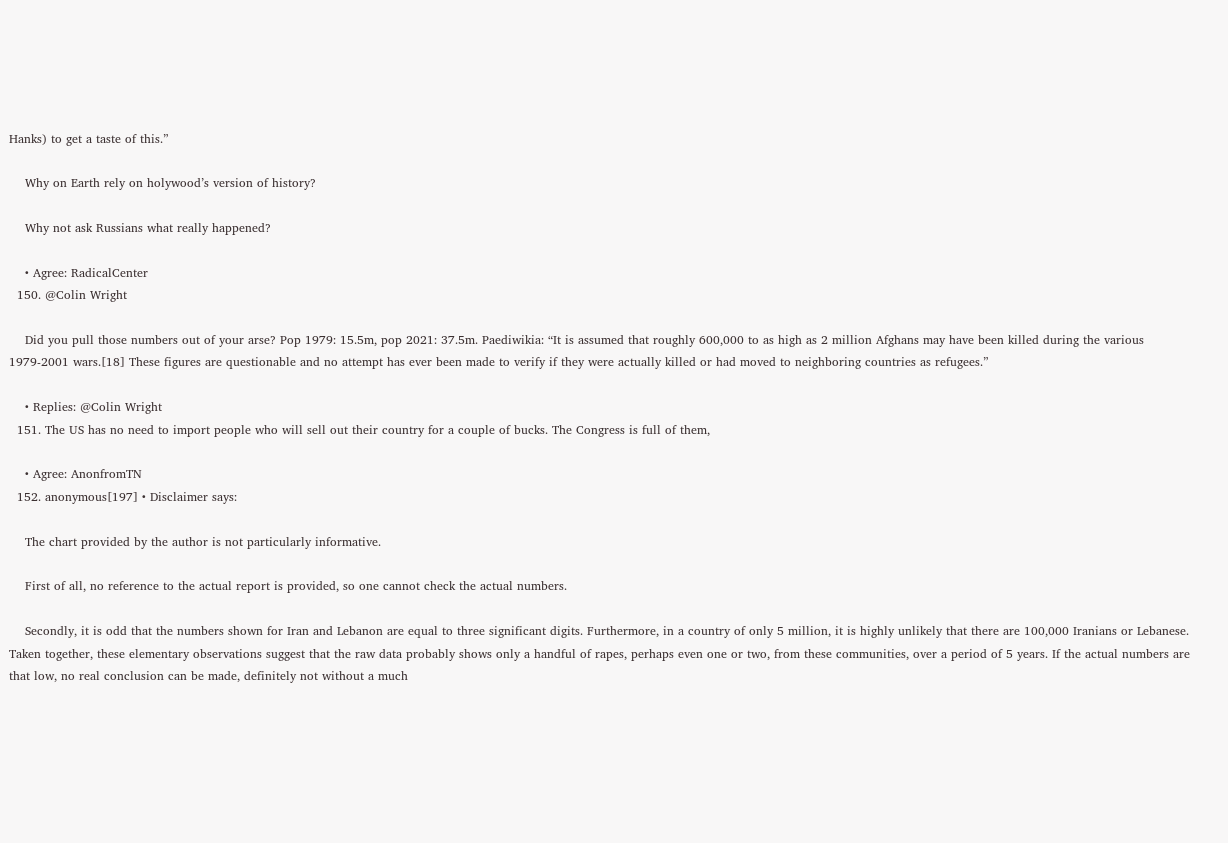Hanks) to get a taste of this.”

    Why on Earth rely on holywood’s version of history?

    Why not ask Russians what really happened?

    • Agree: RadicalCenter
  150. @Colin Wright

    Did you pull those numbers out of your arse? Pop 1979: 15.5m, pop 2021: 37.5m. Paediwikia: “It is assumed that roughly 600,000 to as high as 2 million Afghans may have been killed during the various 1979-2001 wars.[18] These figures are questionable and no attempt has ever been made to verify if they were actually killed or had moved to neighboring countries as refugees.”

    • Replies: @Colin Wright
  151. The US has no need to import people who will sell out their country for a couple of bucks. The Congress is full of them,

    • Agree: AnonfromTN
  152. anonymous[197] • Disclaimer says:

    The chart provided by the author is not particularly informative.

    First of all, no reference to the actual report is provided, so one cannot check the actual numbers.

    Secondly, it is odd that the numbers shown for Iran and Lebanon are equal to three significant digits. Furthermore, in a country of only 5 million, it is highly unlikely that there are 100,000 Iranians or Lebanese. Taken together, these elementary observations suggest that the raw data probably shows only a handful of rapes, perhaps even one or two, from these communities, over a period of 5 years. If the actual numbers are that low, no real conclusion can be made, definitely not without a much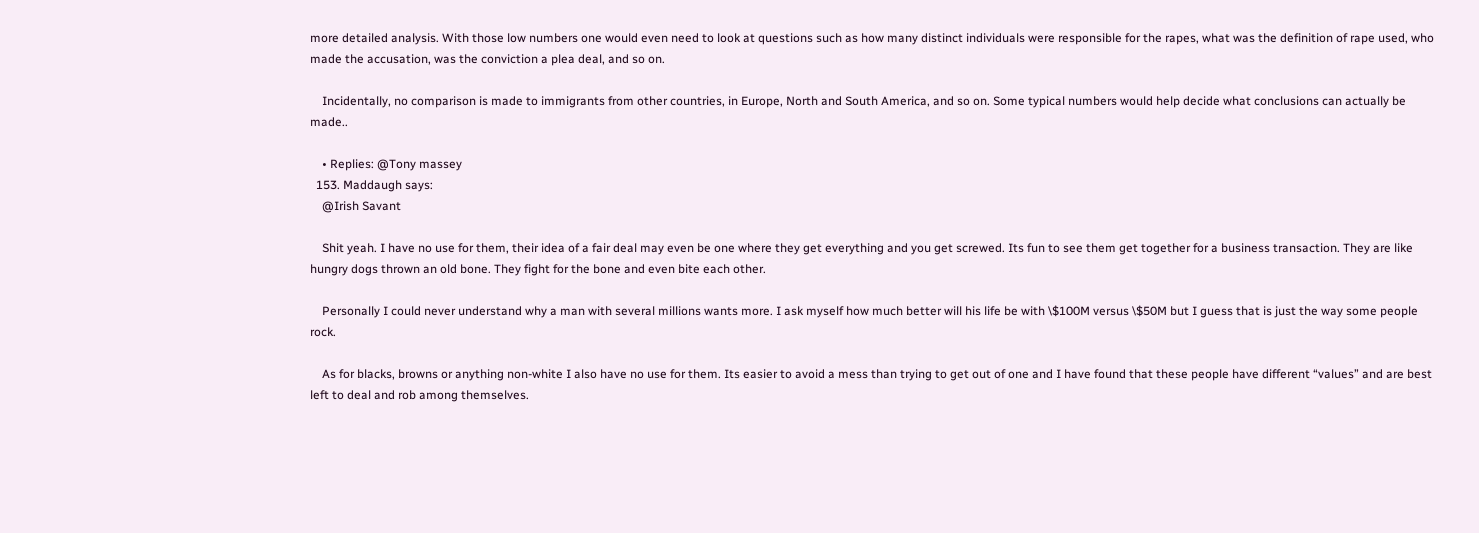more detailed analysis. With those low numbers one would even need to look at questions such as how many distinct individuals were responsible for the rapes, what was the definition of rape used, who made the accusation, was the conviction a plea deal, and so on.

    Incidentally, no comparison is made to immigrants from other countries, in Europe, North and South America, and so on. Some typical numbers would help decide what conclusions can actually be made..

    • Replies: @Tony massey
  153. Maddaugh says:
    @Irish Savant

    Shit yeah. I have no use for them, their idea of a fair deal may even be one where they get everything and you get screwed. Its fun to see them get together for a business transaction. They are like hungry dogs thrown an old bone. They fight for the bone and even bite each other.

    Personally I could never understand why a man with several millions wants more. I ask myself how much better will his life be with \$100M versus \$50M but I guess that is just the way some people rock.

    As for blacks, browns or anything non-white I also have no use for them. Its easier to avoid a mess than trying to get out of one and I have found that these people have different “values” and are best left to deal and rob among themselves.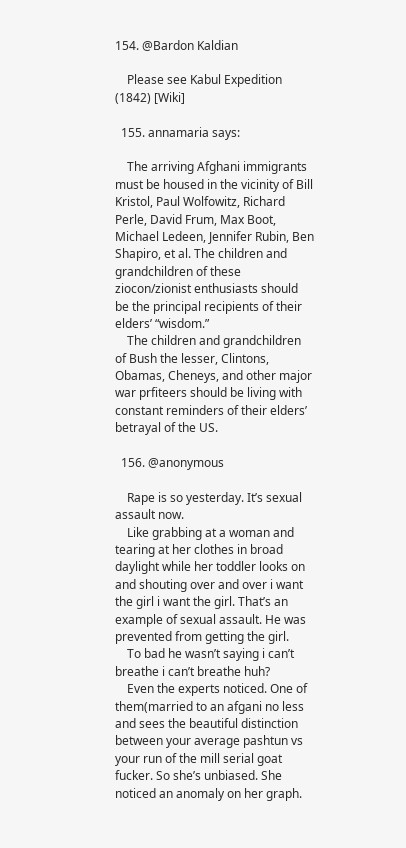154. @Bardon Kaldian

    Please see Kabul Expedition (1842) [Wiki]

  155. annamaria says:

    The arriving Afghani immigrants must be housed in the vicinity of Bill Kristol, Paul Wolfowitz, Richard Perle, David Frum, Max Boot, Michael Ledeen, Jennifer Rubin, Ben Shapiro, et al. The children and grandchildren of these ziocon/zionist enthusiasts should be the principal recipients of their elders’ “wisdom.”
    The children and grandchildren of Bush the lesser, Clintons, Obamas, Cheneys, and other major war prfiteers should be living with constant reminders of their elders’ betrayal of the US.

  156. @anonymous

    Rape is so yesterday. It’s sexual assault now.
    Like grabbing at a woman and tearing at her clothes in broad daylight while her toddler looks on and shouting over and over i want the girl i want the girl. That’s an example of sexual assault. He was prevented from getting the girl.
    To bad he wasn’t saying i can’t breathe i can’t breathe huh?
    Even the experts noticed. One of them(married to an afgani no less and sees the beautiful distinction between your average pashtun vs your run of the mill serial goat fucker. So she’s unbiased. She noticed an anomaly on her graph.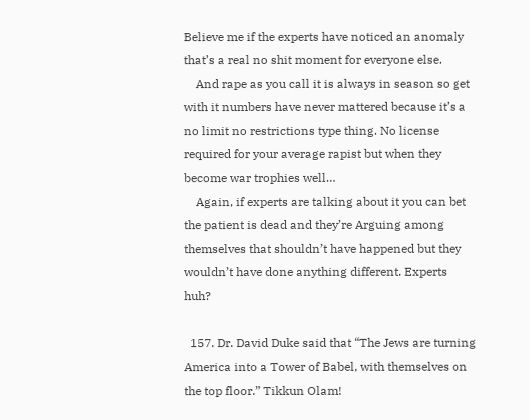Believe me if the experts have noticed an anomaly that’s a real no shit moment for everyone else.
    And rape as you call it is always in season so get with it numbers have never mattered because it’s a no limit no restrictions type thing. No license required for your average rapist but when they become war trophies well…
    Again, if experts are talking about it you can bet the patient is dead and they’re Arguing among themselves that shouldn’t have happened but they wouldn’t have done anything different. Experts huh?

  157. Dr. David Duke said that “The Jews are turning America into a Tower of Babel, with themselves on the top floor.” Tikkun Olam!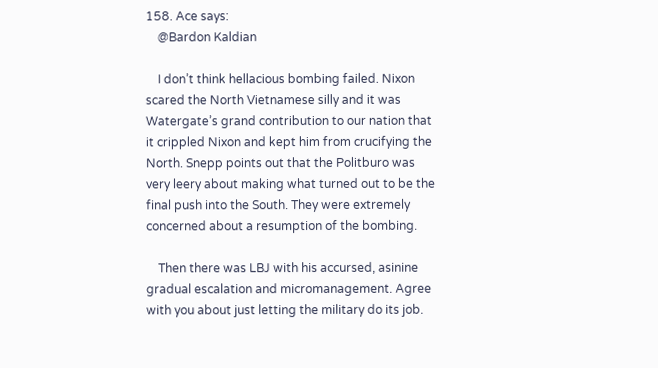158. Ace says:
    @Bardon Kaldian

    I don’t think hellacious bombing failed. Nixon scared the North Vietnamese silly and it was Watergate’s grand contribution to our nation that it crippled Nixon and kept him from crucifying the North. Snepp points out that the Politburo was very leery about making what turned out to be the final push into the South. They were extremely concerned about a resumption of the bombing.

    Then there was LBJ with his accursed, asinine gradual escalation and micromanagement. Agree with you about just letting the military do its job.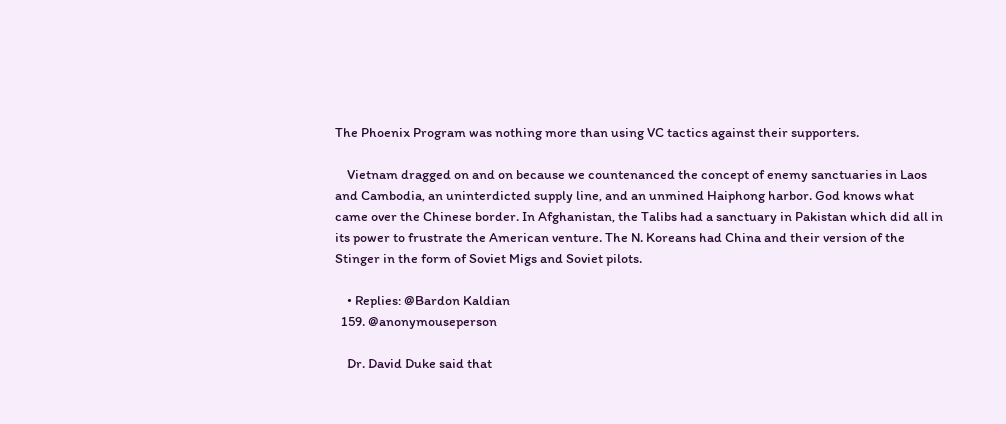The Phoenix Program was nothing more than using VC tactics against their supporters.

    Vietnam dragged on and on because we countenanced the concept of enemy sanctuaries in Laos and Cambodia, an uninterdicted supply line, and an unmined Haiphong harbor. God knows what came over the Chinese border. In Afghanistan, the Talibs had a sanctuary in Pakistan which did all in its power to frustrate the American venture. The N. Koreans had China and their version of the Stinger in the form of Soviet Migs and Soviet pilots.

    • Replies: @Bardon Kaldian
  159. @anonymouseperson

    Dr. David Duke said that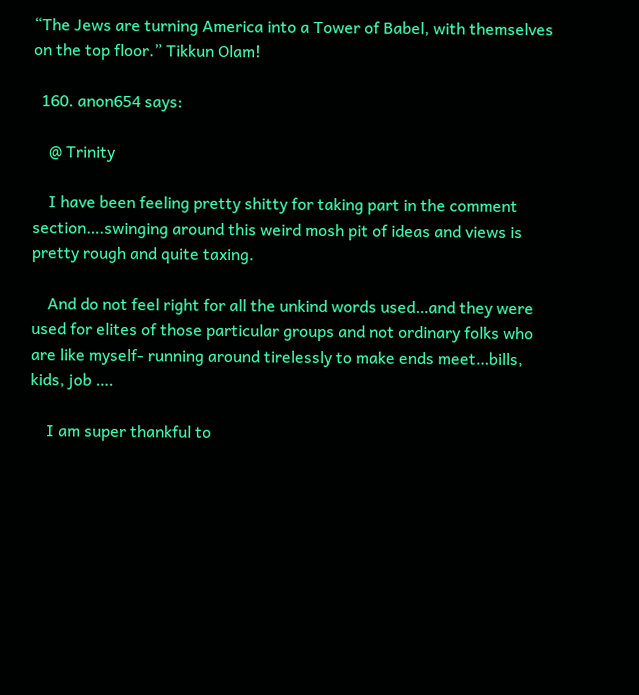“The Jews are turning America into a Tower of Babel, with themselves on the top floor.” Tikkun Olam!

  160. anon654 says:

    @ Trinity

    I have been feeling pretty shitty for taking part in the comment section….swinging around this weird mosh pit of ideas and views is pretty rough and quite taxing.

    And do not feel right for all the unkind words used…and they were used for elites of those particular groups and not ordinary folks who are like myself- running around tirelessly to make ends meet…bills, kids, job ….

    I am super thankful to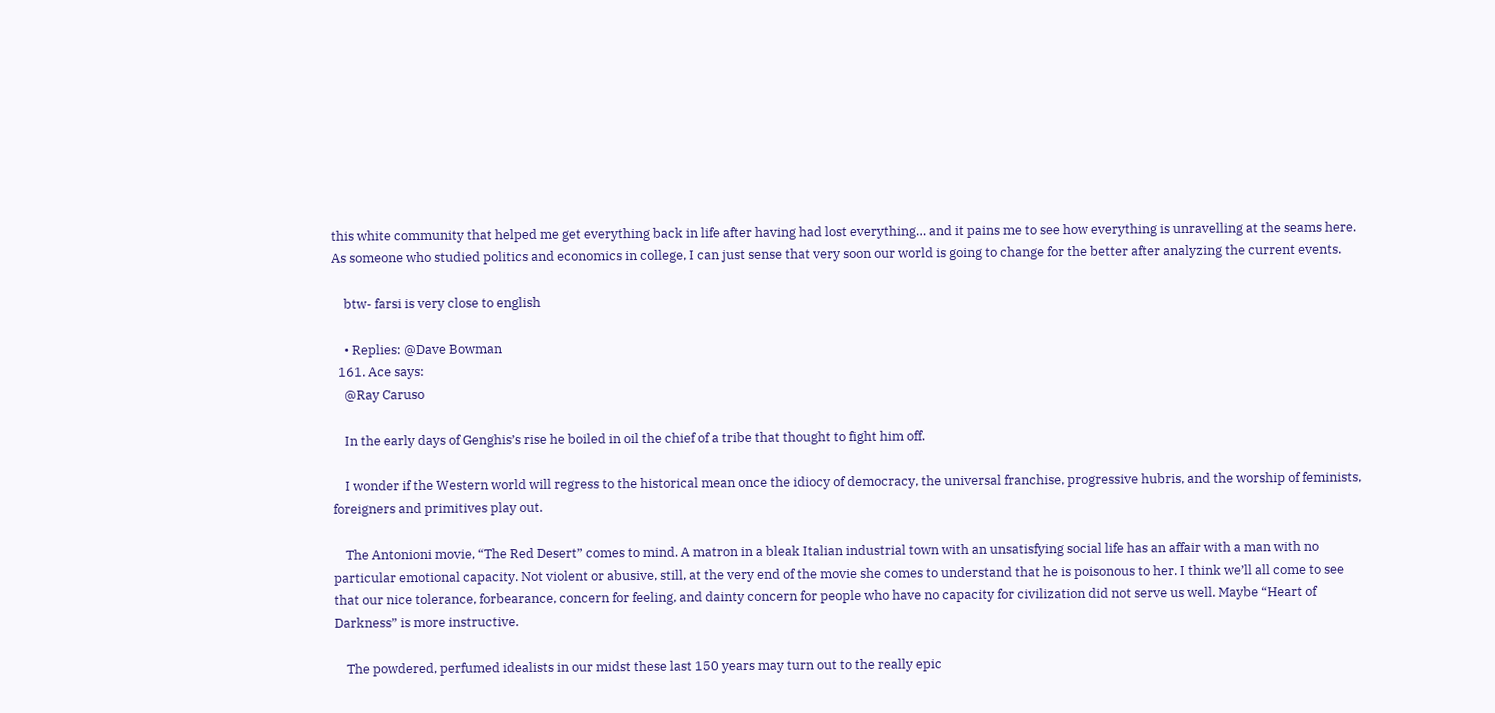this white community that helped me get everything back in life after having had lost everything… and it pains me to see how everything is unravelling at the seams here. As someone who studied politics and economics in college, I can just sense that very soon our world is going to change for the better after analyzing the current events.

    btw- farsi is very close to english

    • Replies: @Dave Bowman
  161. Ace says:
    @Ray Caruso

    In the early days of Genghis’s rise he boiled in oil the chief of a tribe that thought to fight him off.

    I wonder if the Western world will regress to the historical mean once the idiocy of democracy, the universal franchise, progressive hubris, and the worship of feminists, foreigners and primitives play out.

    The Antonioni movie, “The Red Desert” comes to mind. A matron in a bleak Italian industrial town with an unsatisfying social life has an affair with a man with no particular emotional capacity. Not violent or abusive, still, at the very end of the movie she comes to understand that he is poisonous to her. I think we’ll all come to see that our nice tolerance, forbearance, concern for feeling, and dainty concern for people who have no capacity for civilization did not serve us well. Maybe “Heart of Darkness” is more instructive.

    The powdered, perfumed idealists in our midst these last 150 years may turn out to the really epic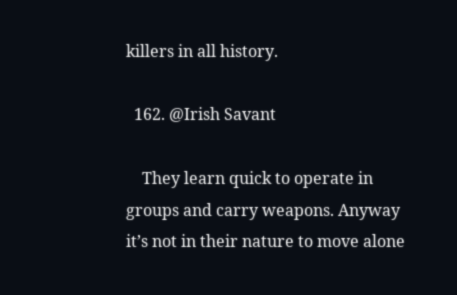killers in all history.

  162. @Irish Savant

    They learn quick to operate in groups and carry weapons. Anyway it’s not in their nature to move alone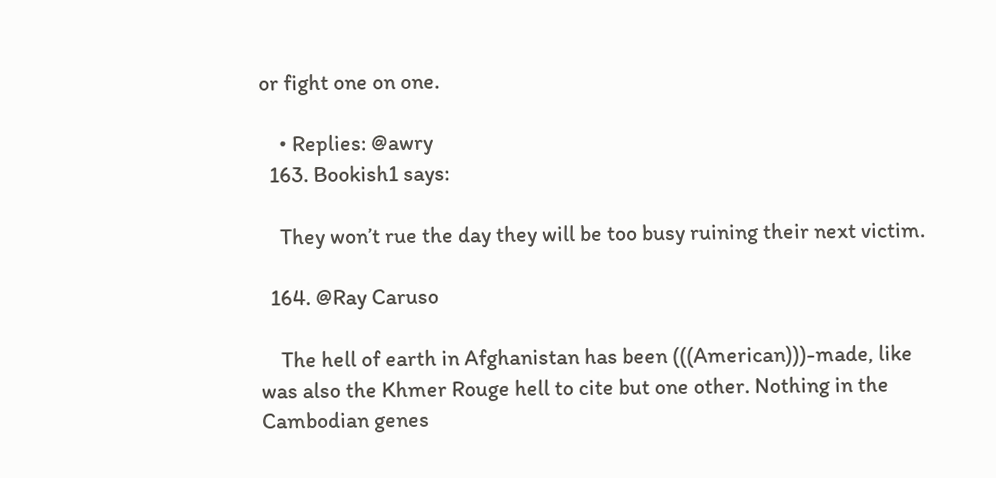or fight one on one.

    • Replies: @awry
  163. Bookish1 says:

    They won’t rue the day they will be too busy ruining their next victim.

  164. @Ray Caruso

    The hell of earth in Afghanistan has been (((American)))-made, like was also the Khmer Rouge hell to cite but one other. Nothing in the Cambodian genes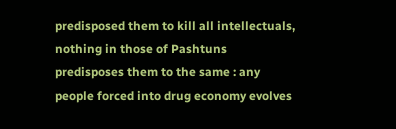predisposed them to kill all intellectuals, nothing in those of Pashtuns predisposes them to the same : any people forced into drug economy evolves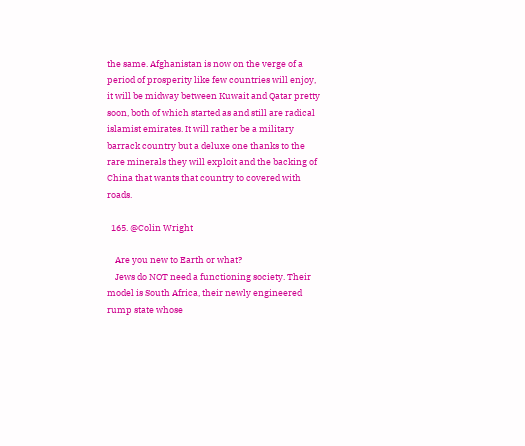the same. Afghanistan is now on the verge of a period of prosperity like few countries will enjoy, it will be midway between Kuwait and Qatar pretty soon, both of which started as and still are radical islamist emirates. It will rather be a military barrack country but a deluxe one thanks to the rare minerals they will exploit and the backing of China that wants that country to covered with roads.

  165. @Colin Wright

    Are you new to Earth or what?
    Jews do NOT need a functioning society. Their model is South Africa, their newly engineered rump state whose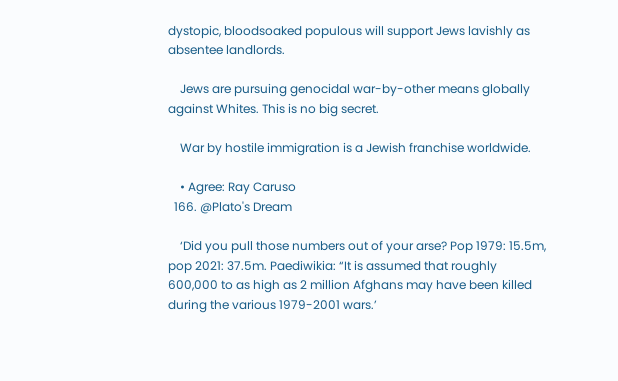dystopic, bloodsoaked populous will support Jews lavishly as absentee landlords.

    Jews are pursuing genocidal war-by-other means globally against Whites. This is no big secret.

    War by hostile immigration is a Jewish franchise worldwide.

    • Agree: Ray Caruso
  166. @Plato's Dream

    ‘Did you pull those numbers out of your arse? Pop 1979: 15.5m, pop 2021: 37.5m. Paediwikia: “It is assumed that roughly 600,000 to as high as 2 million Afghans may have been killed during the various 1979-2001 wars.’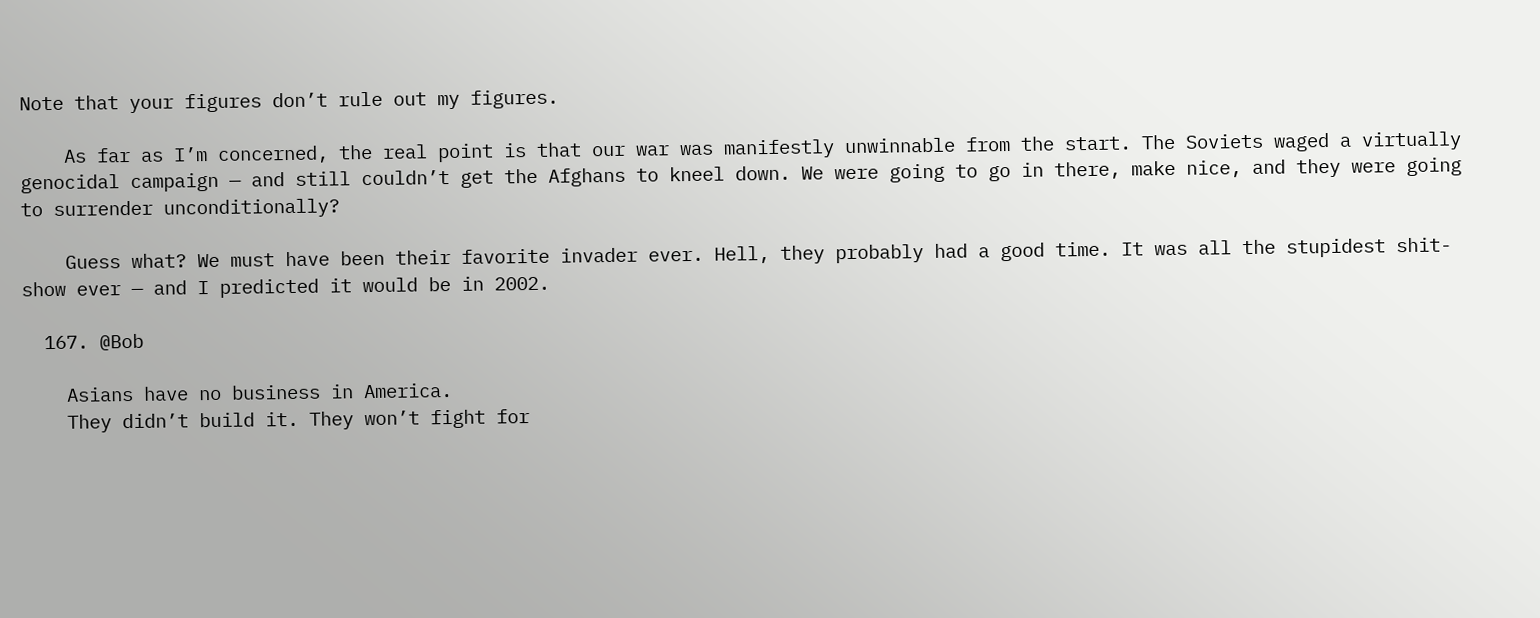Note that your figures don’t rule out my figures.

    As far as I’m concerned, the real point is that our war was manifestly unwinnable from the start. The Soviets waged a virtually genocidal campaign — and still couldn’t get the Afghans to kneel down. We were going to go in there, make nice, and they were going to surrender unconditionally?

    Guess what? We must have been their favorite invader ever. Hell, they probably had a good time. It was all the stupidest shit-show ever — and I predicted it would be in 2002.

  167. @Bob

    Asians have no business in America.
    They didn’t build it. They won’t fight for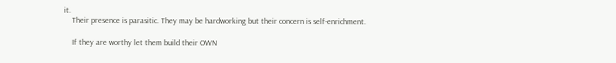it.
    Their presence is parasitic. They may be hardworking but their concern is self-enrichment.

    If they are worthy let them build their OWN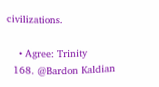civilizations.

    • Agree: Trinity
  168. @Bardon Kaldian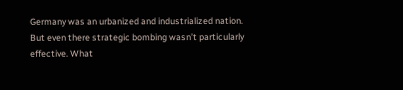Germany was an urbanized and industrialized nation. But even there strategic bombing wasn’t particularly effective. What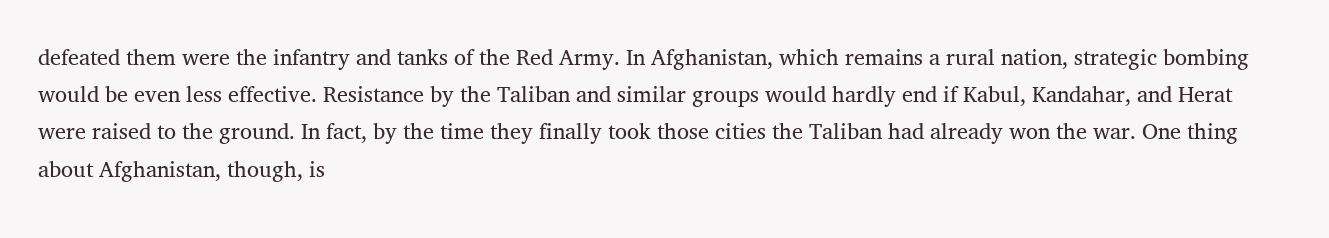defeated them were the infantry and tanks of the Red Army. In Afghanistan, which remains a rural nation, strategic bombing would be even less effective. Resistance by the Taliban and similar groups would hardly end if Kabul, Kandahar, and Herat were raised to the ground. In fact, by the time they finally took those cities the Taliban had already won the war. One thing about Afghanistan, though, is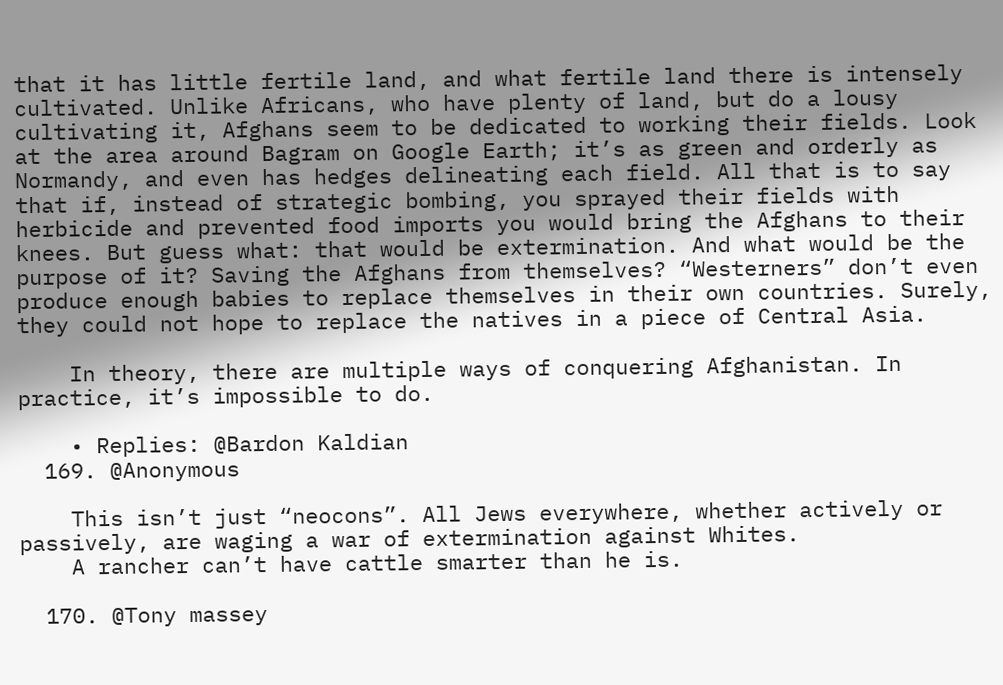that it has little fertile land, and what fertile land there is intensely cultivated. Unlike Africans, who have plenty of land, but do a lousy cultivating it, Afghans seem to be dedicated to working their fields. Look at the area around Bagram on Google Earth; it’s as green and orderly as Normandy, and even has hedges delineating each field. All that is to say that if, instead of strategic bombing, you sprayed their fields with herbicide and prevented food imports you would bring the Afghans to their knees. But guess what: that would be extermination. And what would be the purpose of it? Saving the Afghans from themselves? “Westerners” don’t even produce enough babies to replace themselves in their own countries. Surely, they could not hope to replace the natives in a piece of Central Asia.

    In theory, there are multiple ways of conquering Afghanistan. In practice, it’s impossible to do.

    • Replies: @Bardon Kaldian
  169. @Anonymous

    This isn’t just “neocons”. All Jews everywhere, whether actively or passively, are waging a war of extermination against Whites.
    A rancher can’t have cattle smarter than he is.

  170. @Tony massey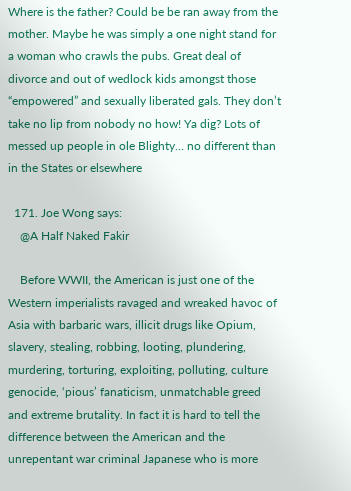Where is the father? Could be be ran away from the mother. Maybe he was simply a one night stand for a woman who crawls the pubs. Great deal of divorce and out of wedlock kids amongst those “empowered” and sexually liberated gals. They don’t take no lip from nobody no how! Ya dig? Lots of messed up people in ole Blighty… no different than in the States or elsewhere

  171. Joe Wong says:
    @A Half Naked Fakir

    Before WWII, the American is just one of the Western imperialists ravaged and wreaked havoc of Asia with barbaric wars, illicit drugs like Opium, slavery, stealing, robbing, looting, plundering, murdering, torturing, exploiting, polluting, culture genocide, ‘pious’ fanaticism, unmatchable greed and extreme brutality. In fact it is hard to tell the difference between the American and the unrepentant war criminal Japanese who is more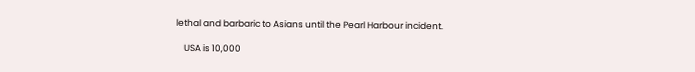lethal and barbaric to Asians until the Pearl Harbour incident.

    USA is 10,000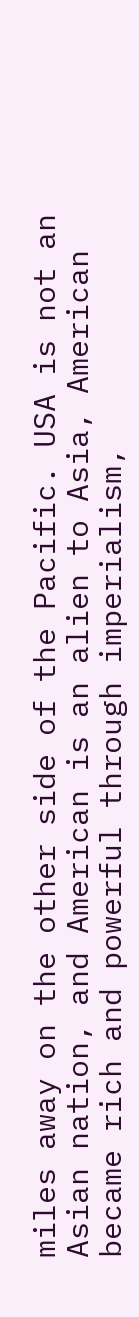miles away on the other side of the Pacific. USA is not an Asian nation, and American is an alien to Asia, American became rich and powerful through imperialism,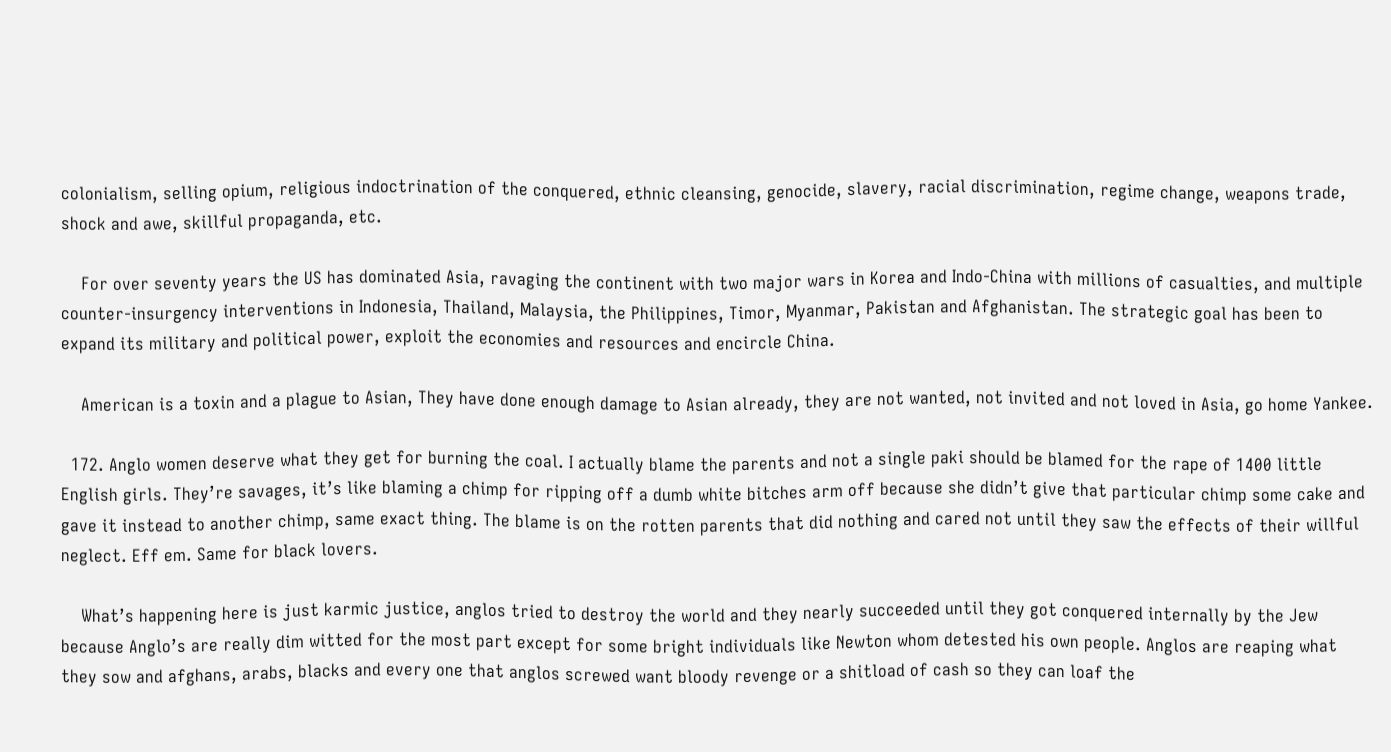colonialism, selling opium, religious indoctrination of the conquered, ethnic cleansing, genocide, slavery, racial discrimination, regime change, weapons trade, shock and awe, skillful propaganda, etc.

    For over seventy years the US has dominated Asia, ravaging the continent with two major wars in Korea and Indo-China with millions of casualties, and multiple counter-insurgency interventions in Indonesia, Thailand, Malaysia, the Philippines, Timor, Myanmar, Pakistan and Afghanistan. The strategic goal has been to expand its military and political power, exploit the economies and resources and encircle China.

    American is a toxin and a plague to Asian, They have done enough damage to Asian already, they are not wanted, not invited and not loved in Asia, go home Yankee.

  172. Anglo women deserve what they get for burning the coal. I actually blame the parents and not a single paki should be blamed for the rape of 1400 little English girls. They’re savages, it’s like blaming a chimp for ripping off a dumb white bitches arm off because she didn’t give that particular chimp some cake and gave it instead to another chimp, same exact thing. The blame is on the rotten parents that did nothing and cared not until they saw the effects of their willful neglect. Eff em. Same for black lovers.

    What’s happening here is just karmic justice, anglos tried to destroy the world and they nearly succeeded until they got conquered internally by the Jew because Anglo’s are really dim witted for the most part except for some bright individuals like Newton whom detested his own people. Anglos are reaping what they sow and afghans, arabs, blacks and every one that anglos screwed want bloody revenge or a shitload of cash so they can loaf the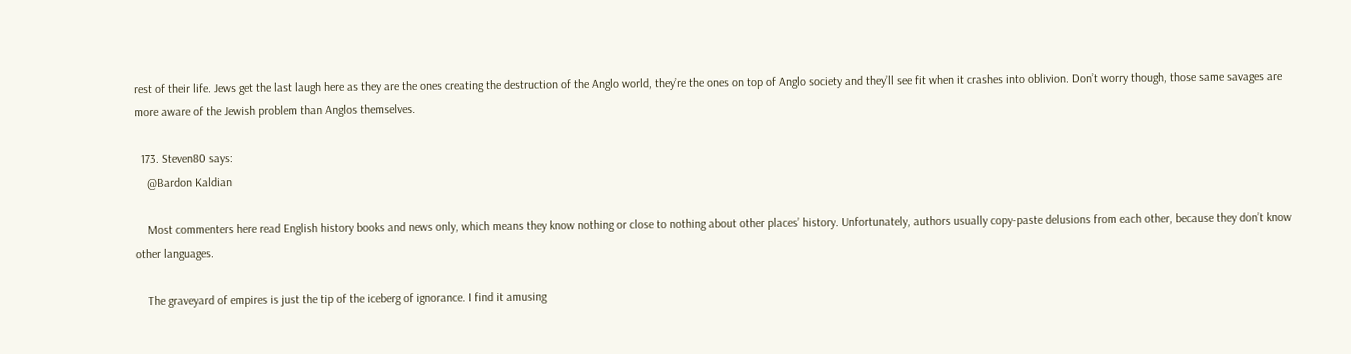rest of their life. Jews get the last laugh here as they are the ones creating the destruction of the Anglo world, they’re the ones on top of Anglo society and they’ll see fit when it crashes into oblivion. Don’t worry though, those same savages are more aware of the Jewish problem than Anglos themselves.

  173. Steven80 says:
    @Bardon Kaldian

    Most commenters here read English history books and news only, which means they know nothing or close to nothing about other places’ history. Unfortunately, authors usually copy-paste delusions from each other, because they don’t know other languages.

    The graveyard of empires is just the tip of the iceberg of ignorance. I find it amusing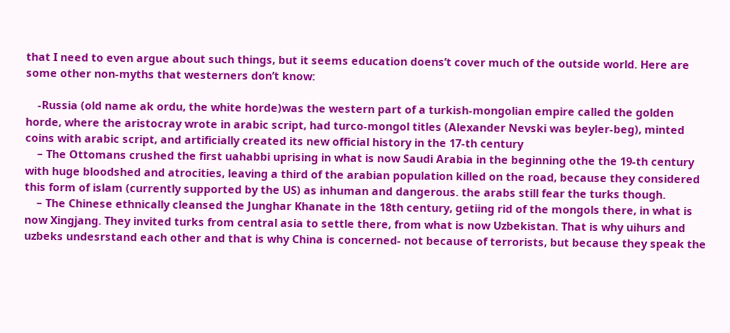that I need to even argue about such things, but it seems education doens’t cover much of the outside world. Here are some other non-myths that westerners don’t know:

    -Russia (old name ak ordu, the white horde)was the western part of a turkish-mongolian empire called the golden horde, where the aristocray wrote in arabic script, had turco-mongol titles (Alexander Nevski was beyler-beg), minted coins with arabic script, and artificially created its new official history in the 17-th century
    – The Ottomans crushed the first uahabbi uprising in what is now Saudi Arabia in the beginning othe the 19-th century with huge bloodshed and atrocities, leaving a third of the arabian population killed on the road, because they considered this form of islam (currently supported by the US) as inhuman and dangerous. the arabs still fear the turks though.
    – The Chinese ethnically cleansed the Junghar Khanate in the 18th century, getiing rid of the mongols there, in what is now Xingjang. They invited turks from central asia to settle there, from what is now Uzbekistan. That is why uihurs and uzbeks undesrstand each other and that is why China is concerned- not because of terrorists, but because they speak the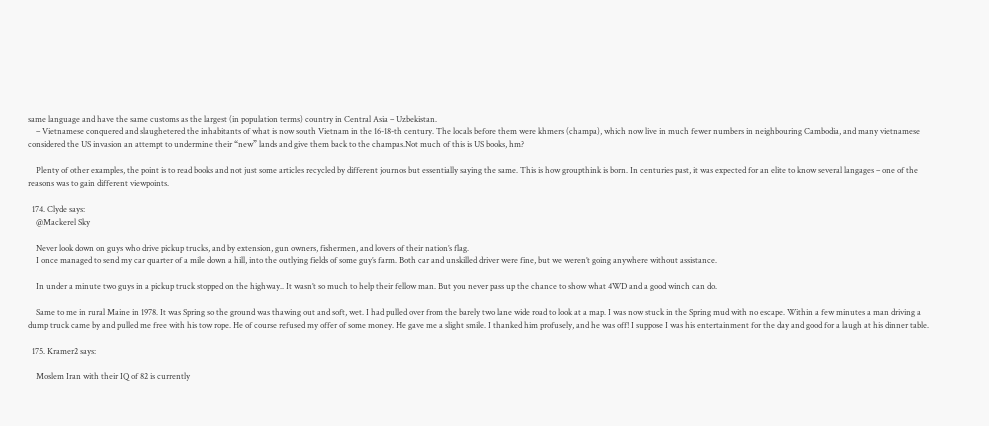same language and have the same customs as the largest (in population terms) country in Central Asia – Uzbekistan.
    – Vietnamese conquered and slaughetered the inhabitants of what is now south Vietnam in the 16-18-th century. The locals before them were khmers (champa), which now live in much fewer numbers in neighbouring Cambodia, and many vietnamese considered the US invasion an attempt to undermine their “new” lands and give them back to the champas.Not much of this is US books, hm?

    Plenty of other examples, the point is to read books and not just some articles recycled by different journos but essentially saying the same. This is how groupthink is born. In centuries past, it was expected for an elite to know several langages – one of the reasons was to gain different viewpoints.

  174. Clyde says:
    @Mackerel Sky

    Never look down on guys who drive pickup trucks, and by extension, gun owners, fishermen, and lovers of their nation’s flag.
    I once managed to send my car quarter of a mile down a hill, into the outlying fields of some guy’s farm. Both car and unskilled driver were fine, but we weren’t going anywhere without assistance.

    In under a minute two guys in a pickup truck stopped on the highway.. It wasn’t so much to help their fellow man. But you never pass up the chance to show what 4WD and a good winch can do.

    Same to me in rural Maine in 1978. It was Spring so the ground was thawing out and soft, wet. I had pulled over from the barely two lane wide road to look at a map. I was now stuck in the Spring mud with no escape. Within a few minutes a man driving a dump truck came by and pulled me free with his tow rope. He of course refused my offer of some money. He gave me a slight smile. I thanked him profusely, and he was off! I suppose I was his entertainment for the day and good for a laugh at his dinner table.

  175. Kramer2 says:

    Moslem Iran with their IQ of 82 is currently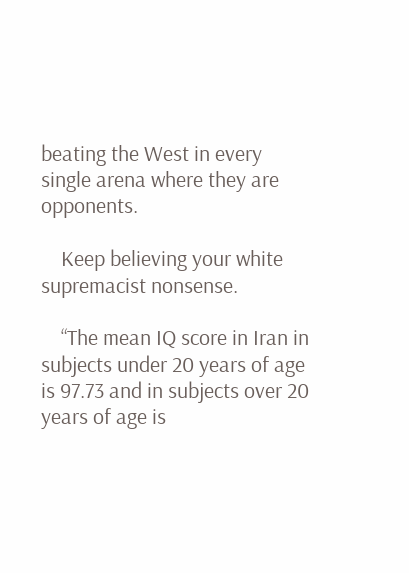beating the West in every single arena where they are opponents.

    Keep believing your white supremacist nonsense.

    “The mean IQ score in Iran in subjects under 20 years of age is 97.73 and in subjects over 20 years of age is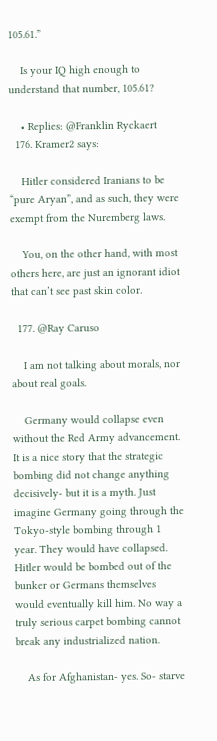105.61.”

    Is your IQ high enough to understand that number, 105.61?

    • Replies: @Franklin Ryckaert
  176. Kramer2 says:

    Hitler considered Iranians to be “pure Aryan”, and as such, they were exempt from the Nuremberg laws.

    You, on the other hand, with most others here, are just an ignorant idiot that can’t see past skin color.

  177. @Ray Caruso

    I am not talking about morals, nor about real goals.

    Germany would collapse even without the Red Army advancement. It is a nice story that the strategic bombing did not change anything decisively- but it is a myth. Just imagine Germany going through the Tokyo-style bombing through 1 year. They would have collapsed. Hitler would be bombed out of the bunker or Germans themselves would eventually kill him. No way a truly serious carpet bombing cannot break any industrialized nation.

    As for Afghanistan- yes. So- starve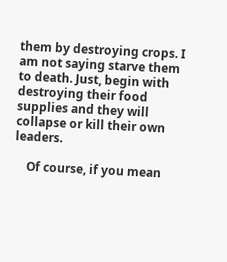them by destroying crops. I am not saying starve them to death. Just, begin with destroying their food supplies and they will collapse or kill their own leaders.

    Of course, if you mean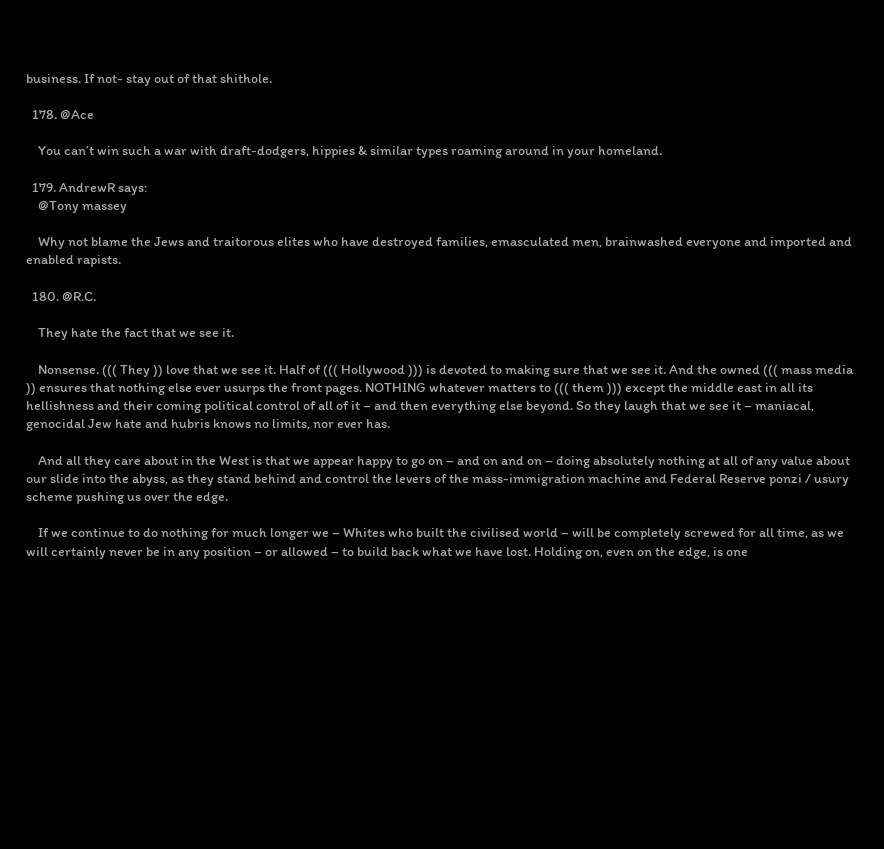business. If not- stay out of that shithole.

  178. @Ace

    You can’t win such a war with draft-dodgers, hippies & similar types roaming around in your homeland.

  179. AndrewR says:
    @Tony massey

    Why not blame the Jews and traitorous elites who have destroyed families, emasculated men, brainwashed everyone and imported and enabled rapists.

  180. @R.C.

    They hate the fact that we see it.

    Nonsense. ((( They )) love that we see it. Half of ((( Hollywood ))) is devoted to making sure that we see it. And the owned ((( mass media )) ensures that nothing else ever usurps the front pages. NOTHING whatever matters to ((( them ))) except the middle east in all its hellishness and their coming political control of all of it – and then everything else beyond. So they laugh that we see it – maniacal, genocidal Jew hate and hubris knows no limits, nor ever has.

    And all they care about in the West is that we appear happy to go on – and on and on – doing absolutely nothing at all of any value about our slide into the abyss, as they stand behind and control the levers of the mass-immigration machine and Federal Reserve ponzi / usury scheme pushing us over the edge.

    If we continue to do nothing for much longer we – Whites who built the civilised world – will be completely screwed for all time, as we will certainly never be in any position – or allowed – to build back what we have lost. Holding on, even on the edge, is one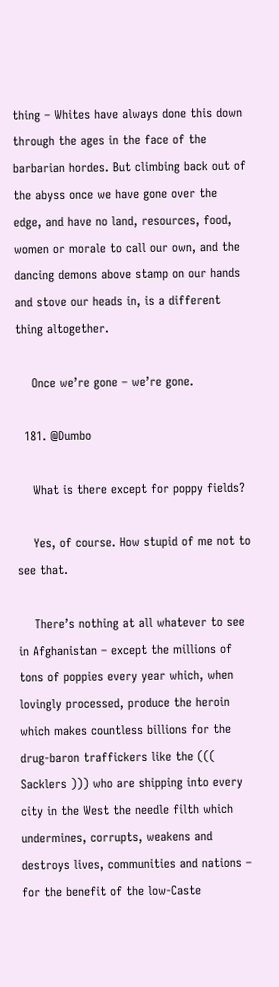thing – Whites have always done this down through the ages in the face of the barbarian hordes. But climbing back out of the abyss once we have gone over the edge, and have no land, resources, food, women or morale to call our own, and the dancing demons above stamp on our hands and stove our heads in, is a different thing altogether.

    Once we’re gone – we’re gone.

  181. @Dumbo

    What is there except for poppy fields?

    Yes, of course. How stupid of me not to see that.

    There’s nothing at all whatever to see in Afghanistan – except the millions of tons of poppies every year which, when lovingly processed, produce the heroin which makes countless billions for the drug-baron traffickers like the ((( Sacklers ))) who are shipping into every city in the West the needle filth which undermines, corrupts, weakens and destroys lives, communities and nations – for the benefit of the low-Caste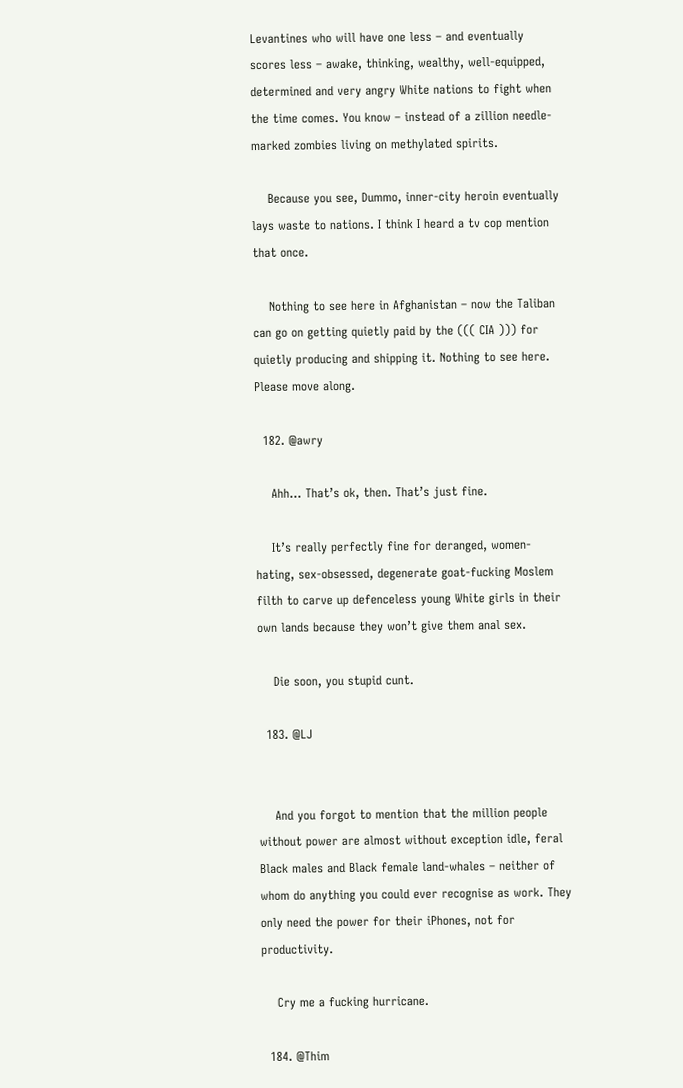Levantines who will have one less – and eventually scores less – awake, thinking, wealthy, well-equipped, determined and very angry White nations to fight when the time comes. You know – instead of a zillion needle-marked zombies living on methylated spirits.

    Because you see, Dummo, inner-city heroin eventually lays waste to nations. I think I heard a tv cop mention that once.

    Nothing to see here in Afghanistan – now the Taliban can go on getting quietly paid by the ((( CIA ))) for quietly producing and shipping it. Nothing to see here. Please move along.

  182. @awry

    Ahh… That’s ok, then. That’s just fine.

    It’s really perfectly fine for deranged, women-hating, sex-obsessed, degenerate goat-fucking Moslem filth to carve up defenceless young White girls in their own lands because they won’t give them anal sex.

    Die soon, you stupid cunt.

  183. @LJ


    And you forgot to mention that the million people without power are almost without exception idle, feral Black males and Black female land-whales – neither of whom do anything you could ever recognise as work. They only need the power for their iPhones, not for productivity.

    Cry me a fucking hurricane.

  184. @Thim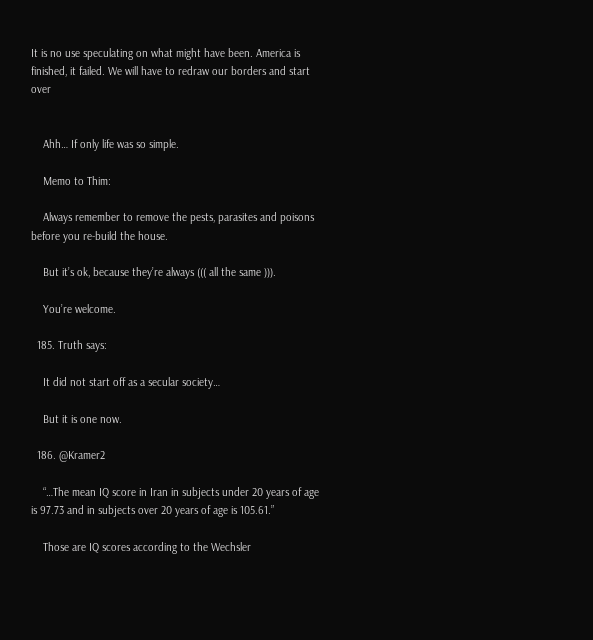It is no use speculating on what might have been. America is finished, it failed. We will have to redraw our borders and start over


    Ahh… If only life was so simple.

    Memo to Thim:

    Always remember to remove the pests, parasites and poisons before you re-build the house.

    But it’s ok, because they’re always ((( all the same ))).

    You’re welcome.

  185. Truth says:

    It did not start off as a secular society…

    But it is one now.

  186. @Kramer2

    “…The mean IQ score in Iran in subjects under 20 years of age is 97.73 and in subjects over 20 years of age is 105.61.”

    Those are IQ scores according to the Wechsler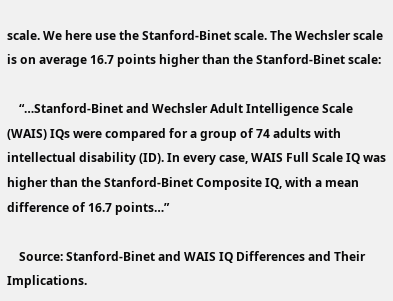scale. We here use the Stanford-Binet scale. The Wechsler scale is on average 16.7 points higher than the Stanford-Binet scale:

    “…Stanford-Binet and Wechsler Adult Intelligence Scale (WAIS) IQs were compared for a group of 74 adults with intellectual disability (ID). In every case, WAIS Full Scale IQ was higher than the Stanford-Binet Composite IQ, with a mean difference of 16.7 points…”

    Source: Stanford-Binet and WAIS IQ Differences and Their Implications.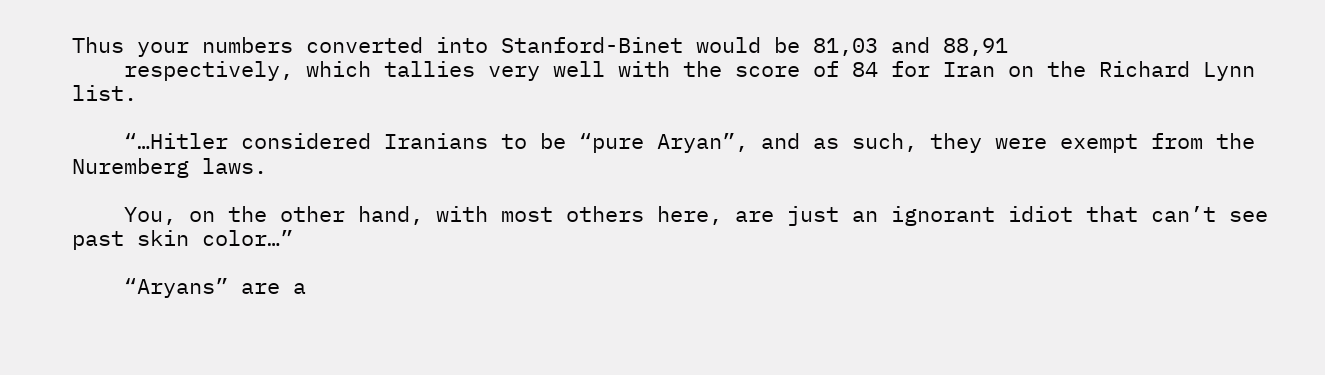Thus your numbers converted into Stanford-Binet would be 81,03 and 88,91
    respectively, which tallies very well with the score of 84 for Iran on the Richard Lynn list.

    “…Hitler considered Iranians to be “pure Aryan”, and as such, they were exempt from the Nuremberg laws.

    You, on the other hand, with most others here, are just an ignorant idiot that can’t see past skin color…”

    “Aryans” are a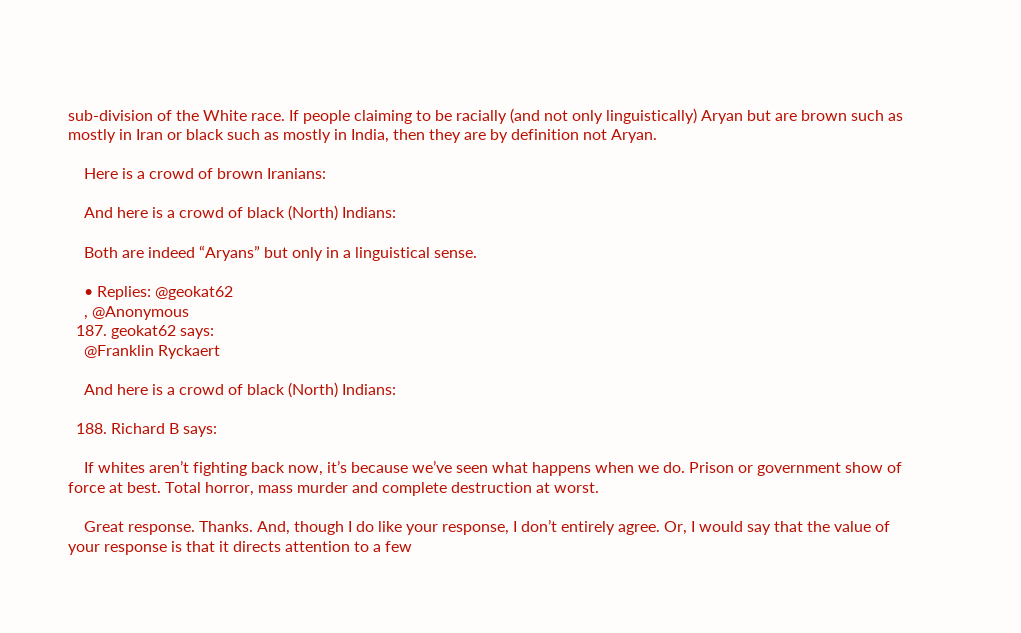sub-division of the White race. If people claiming to be racially (and not only linguistically) Aryan but are brown such as mostly in Iran or black such as mostly in India, then they are by definition not Aryan.

    Here is a crowd of brown Iranians:

    And here is a crowd of black (North) Indians:

    Both are indeed “Aryans” but only in a linguistical sense.

    • Replies: @geokat62
    , @Anonymous
  187. geokat62 says:
    @Franklin Ryckaert

    And here is a crowd of black (North) Indians:

  188. Richard B says:

    If whites aren’t fighting back now, it’s because we’ve seen what happens when we do. Prison or government show of force at best. Total horror, mass murder and complete destruction at worst.

    Great response. Thanks. And, though I do like your response, I don’t entirely agree. Or, I would say that the value of your response is that it directs attention to a few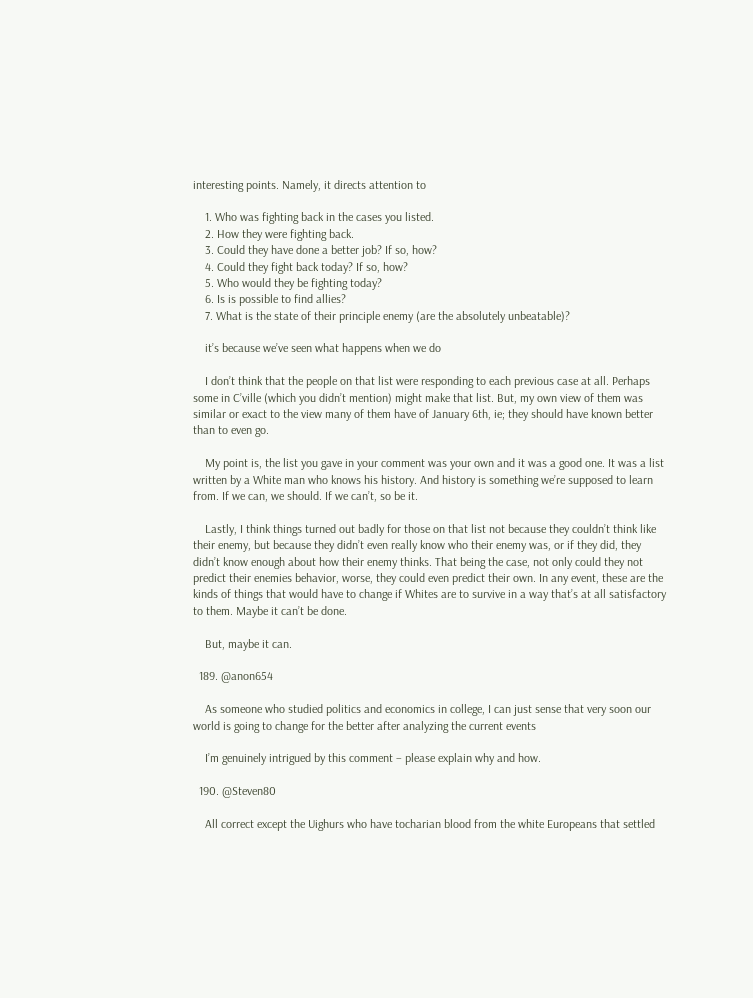interesting points. Namely, it directs attention to

    1. Who was fighting back in the cases you listed.
    2. How they were fighting back.
    3. Could they have done a better job? If so, how?
    4. Could they fight back today? If so, how?
    5. Who would they be fighting today?
    6. Is is possible to find allies?
    7. What is the state of their principle enemy (are the absolutely unbeatable)?

    it’s because we’ve seen what happens when we do

    I don’t think that the people on that list were responding to each previous case at all. Perhaps some in C’ville (which you didn’t mention) might make that list. But, my own view of them was similar or exact to the view many of them have of January 6th, ie; they should have known better than to even go.

    My point is, the list you gave in your comment was your own and it was a good one. It was a list written by a White man who knows his history. And history is something we’re supposed to learn from. If we can, we should. If we can’t, so be it.

    Lastly, I think things turned out badly for those on that list not because they couldn’t think like their enemy, but because they didn’t even really know who their enemy was, or if they did, they didn’t know enough about how their enemy thinks. That being the case, not only could they not predict their enemies behavior, worse, they could even predict their own. In any event, these are the kinds of things that would have to change if Whites are to survive in a way that’s at all satisfactory to them. Maybe it can’t be done.

    But, maybe it can.

  189. @anon654

    As someone who studied politics and economics in college, I can just sense that very soon our world is going to change for the better after analyzing the current events

    I’m genuinely intrigued by this comment – please explain why and how.

  190. @Steven80

    All correct except the Uighurs who have tocharian blood from the white Europeans that settled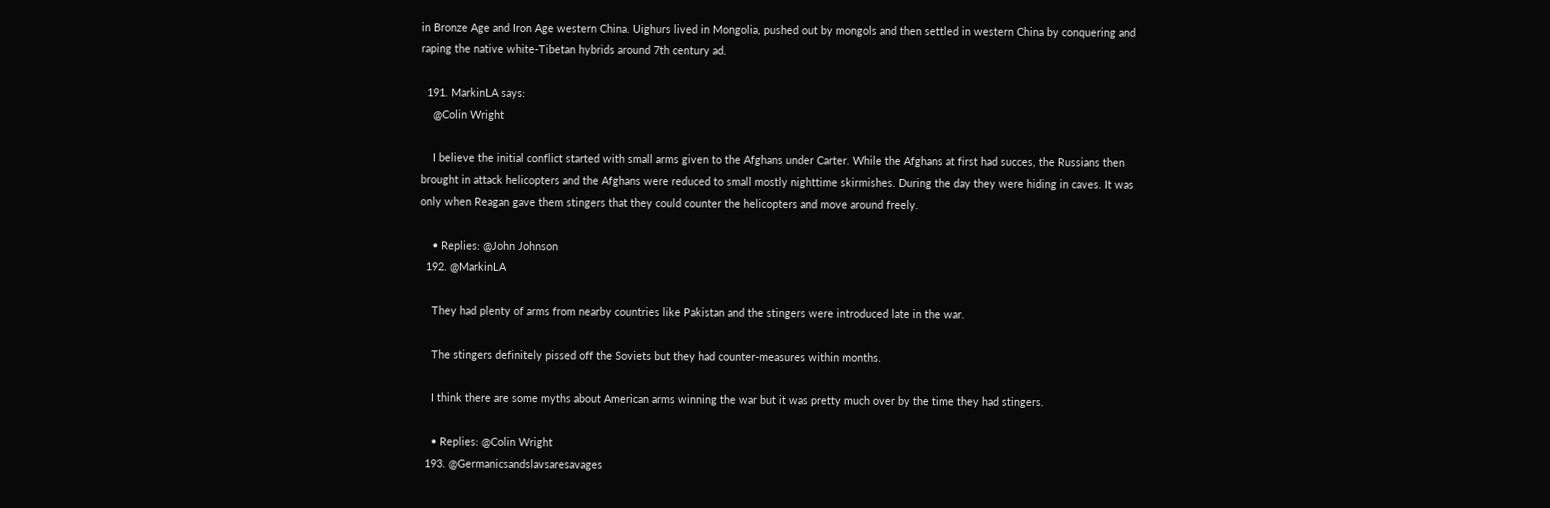in Bronze Age and Iron Age western China. Uighurs lived in Mongolia, pushed out by mongols and then settled in western China by conquering and raping the native white-Tibetan hybrids around 7th century ad.

  191. MarkinLA says:
    @Colin Wright

    I believe the initial conflict started with small arms given to the Afghans under Carter. While the Afghans at first had succes, the Russians then brought in attack helicopters and the Afghans were reduced to small mostly nighttime skirmishes. During the day they were hiding in caves. It was only when Reagan gave them stingers that they could counter the helicopters and move around freely.

    • Replies: @John Johnson
  192. @MarkinLA

    They had plenty of arms from nearby countries like Pakistan and the stingers were introduced late in the war.

    The stingers definitely pissed off the Soviets but they had counter-measures within months.

    I think there are some myths about American arms winning the war but it was pretty much over by the time they had stingers.

    • Replies: @Colin Wright
  193. @Germanicsandslavsaresavages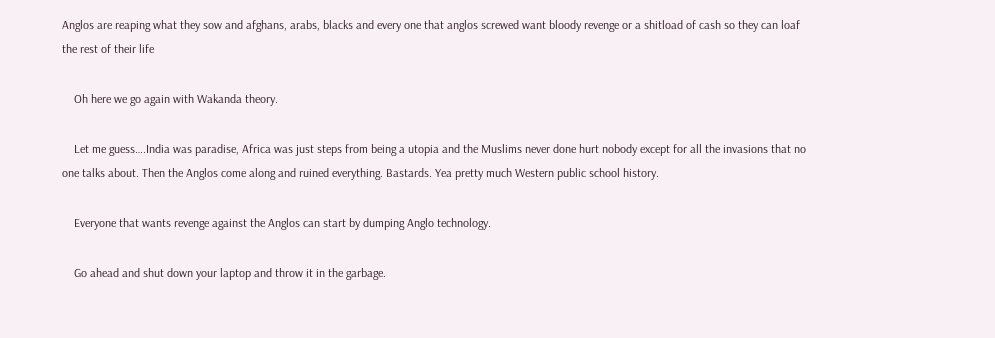Anglos are reaping what they sow and afghans, arabs, blacks and every one that anglos screwed want bloody revenge or a shitload of cash so they can loaf the rest of their life

    Oh here we go again with Wakanda theory.

    Let me guess….India was paradise, Africa was just steps from being a utopia and the Muslims never done hurt nobody except for all the invasions that no one talks about. Then the Anglos come along and ruined everything. Bastards. Yea pretty much Western public school history.

    Everyone that wants revenge against the Anglos can start by dumping Anglo technology.

    Go ahead and shut down your laptop and throw it in the garbage.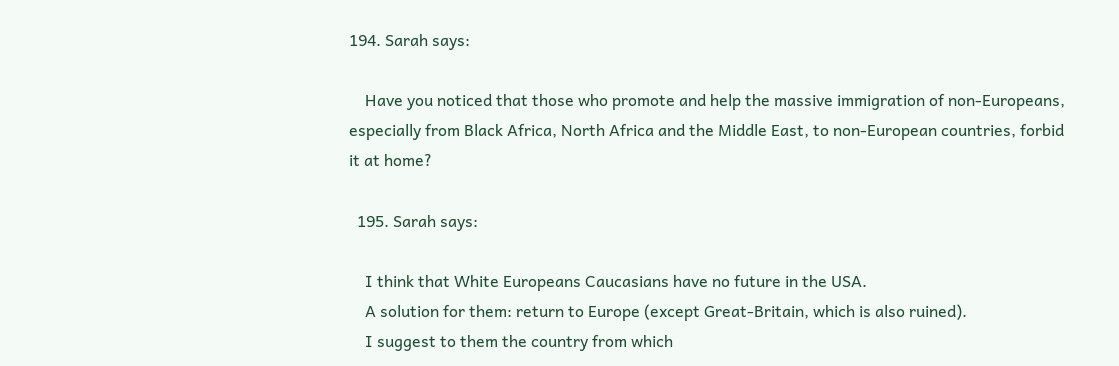194. Sarah says:

    Have you noticed that those who promote and help the massive immigration of non-Europeans, especially from Black Africa, North Africa and the Middle East, to non-European countries, forbid it at home?

  195. Sarah says:

    I think that White Europeans Caucasians have no future in the USA.
    A solution for them: return to Europe (except Great-Britain, which is also ruined).
    I suggest to them the country from which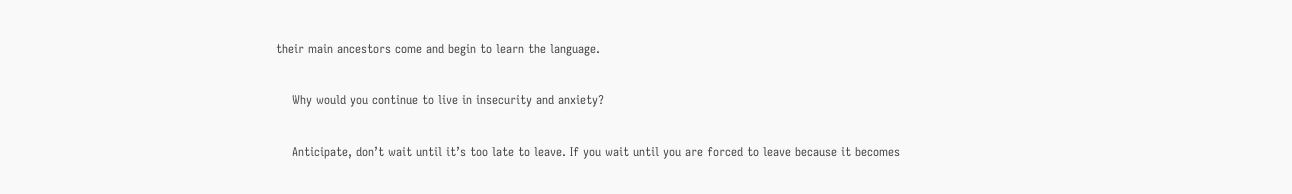their main ancestors come and begin to learn the language.

    Why would you continue to live in insecurity and anxiety?

    Anticipate, don’t wait until it’s too late to leave. If you wait until you are forced to leave because it becomes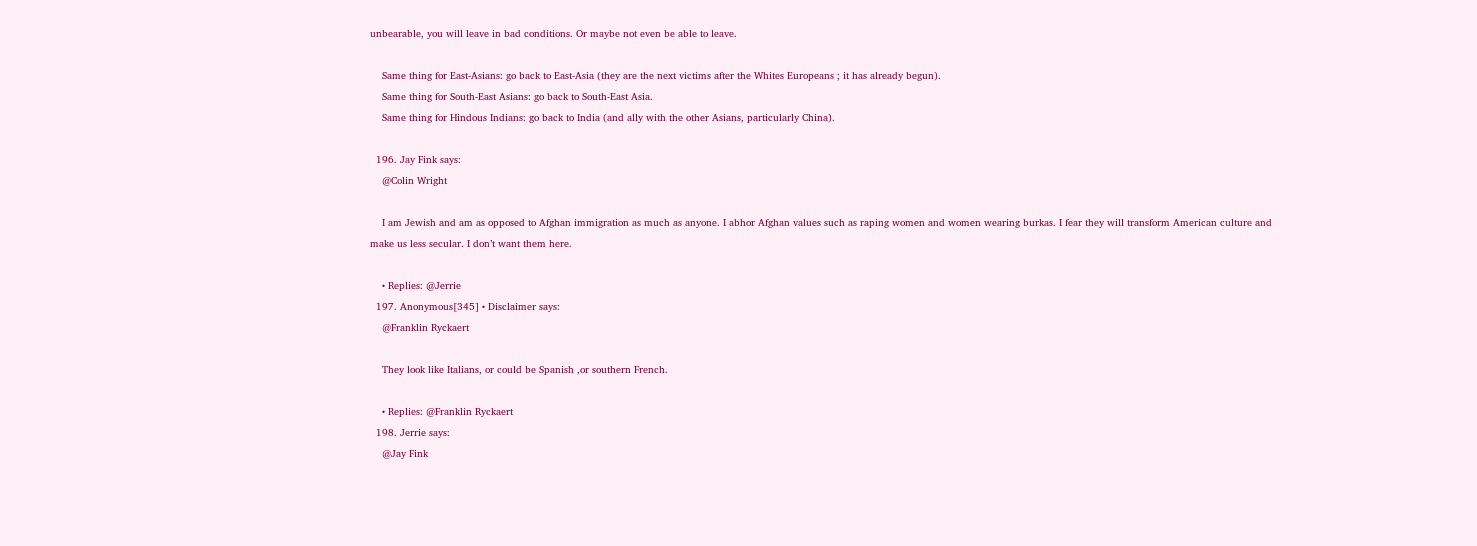unbearable, you will leave in bad conditions. Or maybe not even be able to leave.

    Same thing for East-Asians: go back to East-Asia (they are the next victims after the Whites Europeans ; it has already begun).
    Same thing for South-East Asians: go back to South-East Asia.
    Same thing for Hindous Indians: go back to India (and ally with the other Asians, particularly China).

  196. Jay Fink says:
    @Colin Wright

    I am Jewish and am as opposed to Afghan immigration as much as anyone. I abhor Afghan values such as raping women and women wearing burkas. I fear they will transform American culture and make us less secular. I don’t want them here.

    • Replies: @Jerrie
  197. Anonymous[345] • Disclaimer says:
    @Franklin Ryckaert

    They look like Italians, or could be Spanish ,or southern French.

    • Replies: @Franklin Ryckaert
  198. Jerrie says:
    @Jay Fink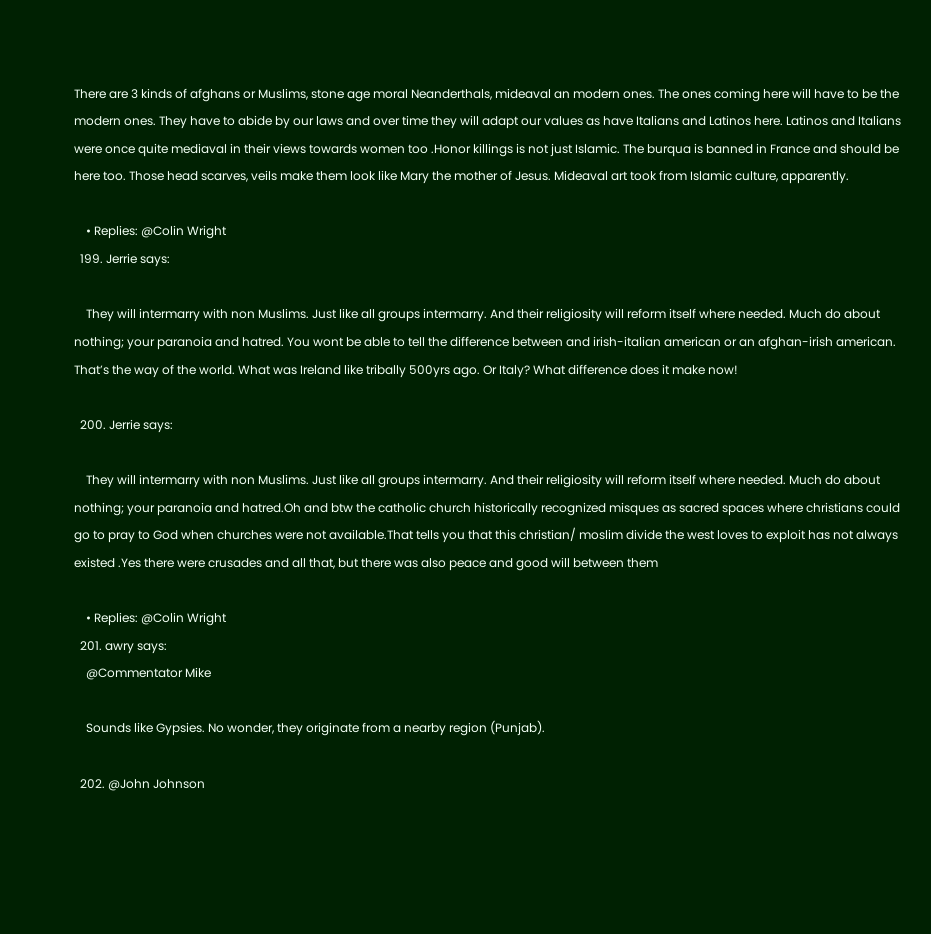There are 3 kinds of afghans or Muslims, stone age moral Neanderthals, mideaval an modern ones. The ones coming here will have to be the modern ones. They have to abide by our laws and over time they will adapt our values as have Italians and Latinos here. Latinos and Italians were once quite mediaval in their views towards women too .Honor killings is not just Islamic. The burqua is banned in France and should be here too. Those head scarves, veils make them look like Mary the mother of Jesus. Mideaval art took from Islamic culture, apparently.

    • Replies: @Colin Wright
  199. Jerrie says:

    They will intermarry with non Muslims. Just like all groups intermarry. And their religiosity will reform itself where needed. Much do about nothing; your paranoia and hatred. You wont be able to tell the difference between and irish-italian american or an afghan-irish american. That’s the way of the world. What was Ireland like tribally 500yrs ago. Or Italy? What difference does it make now!

  200. Jerrie says:

    They will intermarry with non Muslims. Just like all groups intermarry. And their religiosity will reform itself where needed. Much do about nothing; your paranoia and hatred.Oh and btw the catholic church historically recognized misques as sacred spaces where christians could go to pray to God when churches were not available.That tells you that this christian/ moslim divide the west loves to exploit has not always existed .Yes there were crusades and all that, but there was also peace and good will between them

    • Replies: @Colin Wright
  201. awry says:
    @Commentator Mike

    Sounds like Gypsies. No wonder, they originate from a nearby region (Punjab).

  202. @John Johnson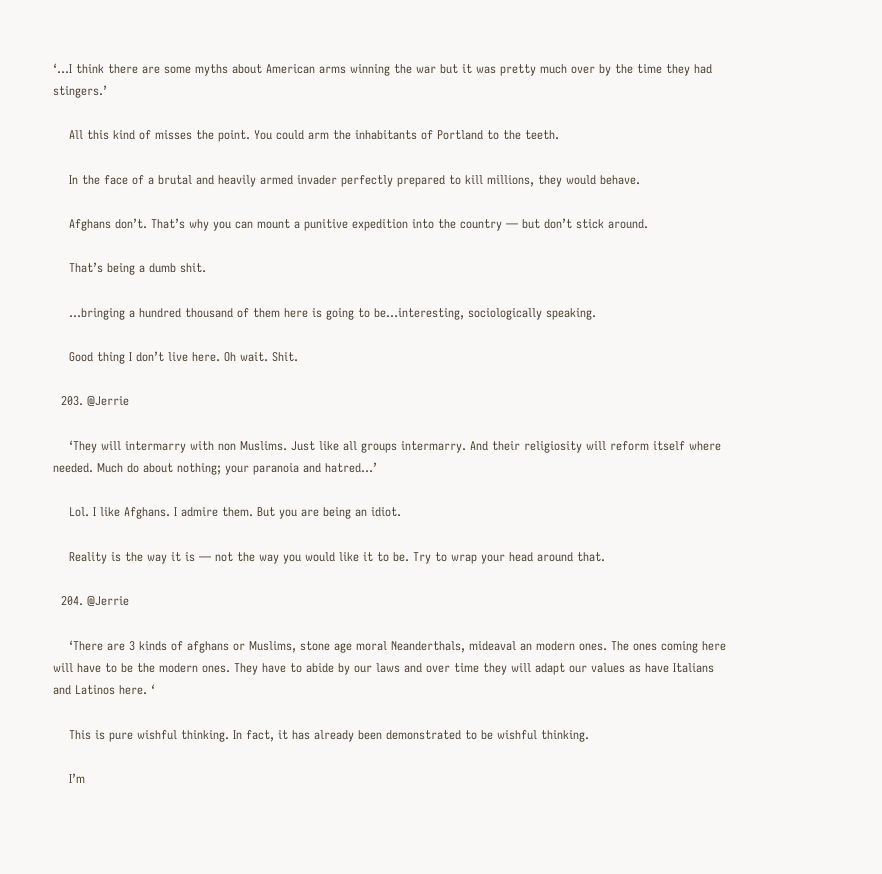‘…I think there are some myths about American arms winning the war but it was pretty much over by the time they had stingers.’

    All this kind of misses the point. You could arm the inhabitants of Portland to the teeth.

    In the face of a brutal and heavily armed invader perfectly prepared to kill millions, they would behave.

    Afghans don’t. That’s why you can mount a punitive expedition into the country — but don’t stick around.

    That’s being a dumb shit.

    …bringing a hundred thousand of them here is going to be…interesting, sociologically speaking.

    Good thing I don’t live here. Oh wait. Shit.

  203. @Jerrie

    ‘They will intermarry with non Muslims. Just like all groups intermarry. And their religiosity will reform itself where needed. Much do about nothing; your paranoia and hatred…’

    Lol. I like Afghans. I admire them. But you are being an idiot.

    Reality is the way it is — not the way you would like it to be. Try to wrap your head around that.

  204. @Jerrie

    ‘There are 3 kinds of afghans or Muslims, stone age moral Neanderthals, mideaval an modern ones. The ones coming here will have to be the modern ones. They have to abide by our laws and over time they will adapt our values as have Italians and Latinos here. ‘

    This is pure wishful thinking. In fact, it has already been demonstrated to be wishful thinking.

    I’m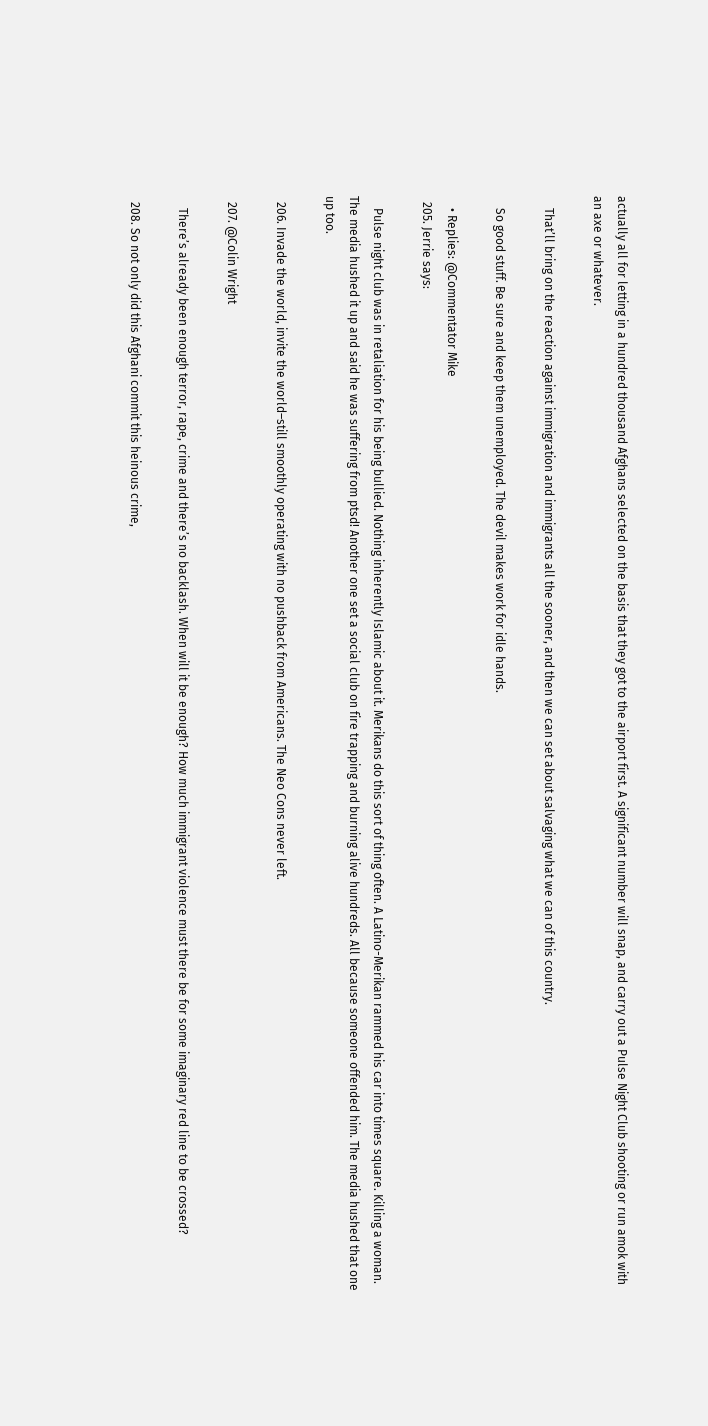actually all for letting in a hundred thousand Afghans selected on the basis that they got to the airport first. A significant number will snap, and carry out a Pulse Night Club shooting or run amok with an axe or whatever.

    That’ll bring on the reaction against immigration and immigrants all the sooner, and then we can set about salvaging what we can of this country.

    So good stuff. Be sure and keep them unemployed. The devil makes work for idle hands.

    • Replies: @Commentator Mike
  205. Jerrie says:

    Pulse night club was in retaliation for his being bullied. Nothing inherently Islamic about it. Merikans do this sort of thing often. A Latino-Merikan rammed his car into times square. Killing a woman. The media hushed it up and said he was suffering from ptsd! Another one set a social club on fire trapping and burning alive hundreds. All because someone offended him. The media hushed that one up too.

  206. Invade the world, invite the world–still smoothly operating with no pushback from Americans. The Neo Cons never left.

  207. @Colin Wright

    There’s already been enough terror, rape, crime and there’s no backlash. When will it be enough? How much immigrant violence must there be for some imaginary red line to be crossed?

  208. So not only did this Afghani commit this heinous crime,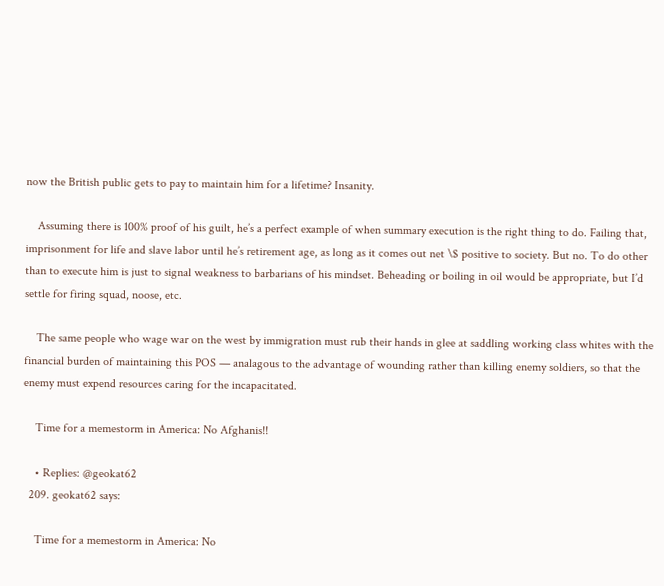now the British public gets to pay to maintain him for a lifetime? Insanity.

    Assuming there is 100% proof of his guilt, he’s a perfect example of when summary execution is the right thing to do. Failing that, imprisonment for life and slave labor until he’s retirement age, as long as it comes out net \$ positive to society. But no. To do other than to execute him is just to signal weakness to barbarians of his mindset. Beheading or boiling in oil would be appropriate, but I’d settle for firing squad, noose, etc.

    The same people who wage war on the west by immigration must rub their hands in glee at saddling working class whites with the financial burden of maintaining this POS — analagous to the advantage of wounding rather than killing enemy soldiers, so that the enemy must expend resources caring for the incapacitated.

    Time for a memestorm in America: No Afghanis!!

    • Replies: @geokat62
  209. geokat62 says:

    Time for a memestorm in America: No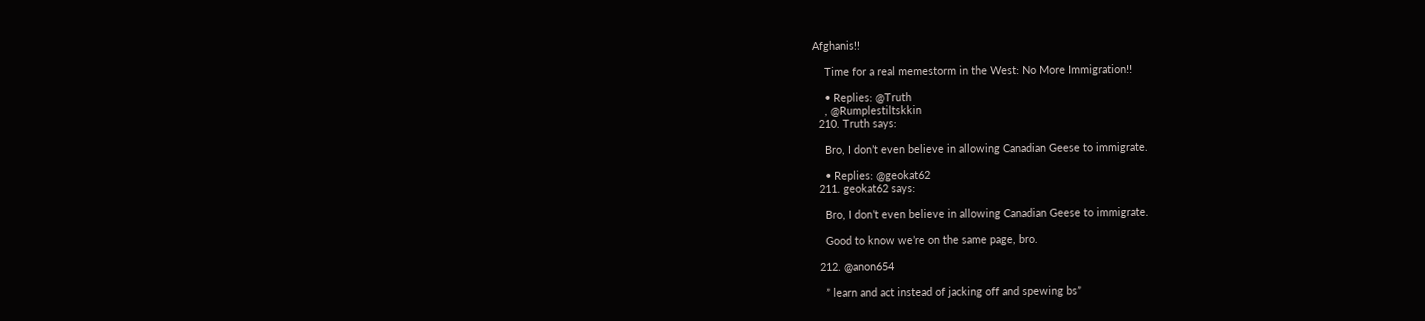Afghanis!!

    Time for a real memestorm in the West: No More Immigration!!

    • Replies: @Truth
    , @Rumplestiltskkin
  210. Truth says:

    Bro, I don’t even believe in allowing Canadian Geese to immigrate.

    • Replies: @geokat62
  211. geokat62 says:

    Bro, I don’t even believe in allowing Canadian Geese to immigrate.

    Good to know we’re on the same page, bro.

  212. @anon654

    ” learn and act instead of jacking off and spewing bs”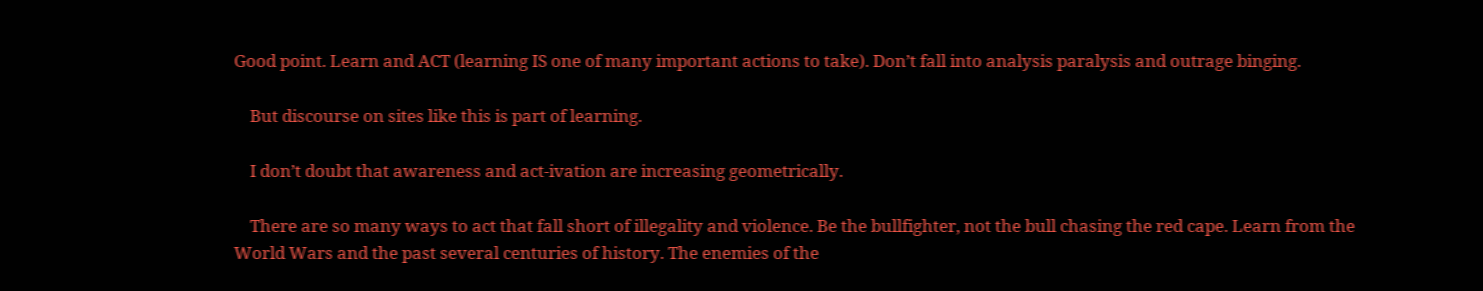Good point. Learn and ACT (learning IS one of many important actions to take). Don’t fall into analysis paralysis and outrage binging.

    But discourse on sites like this is part of learning.

    I don’t doubt that awareness and act-ivation are increasing geometrically.

    There are so many ways to act that fall short of illegality and violence. Be the bullfighter, not the bull chasing the red cape. Learn from the World Wars and the past several centuries of history. The enemies of the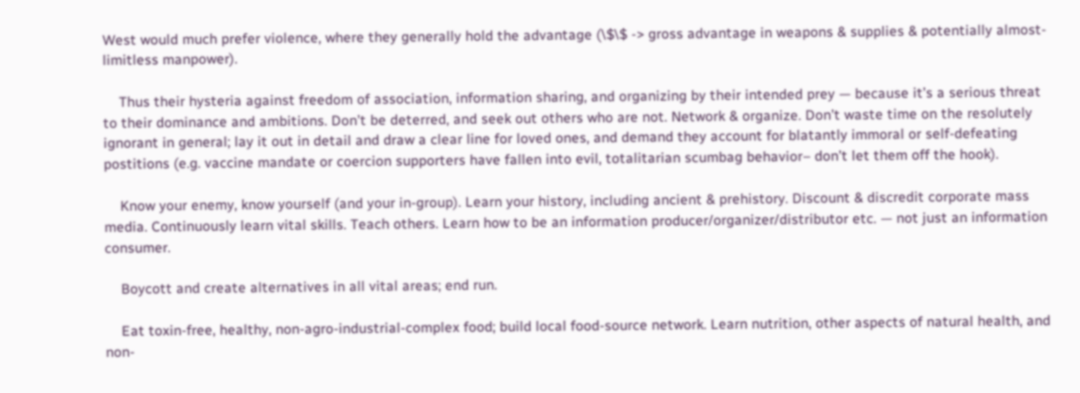West would much prefer violence, where they generally hold the advantage (\$\$ -> gross advantage in weapons & supplies & potentially almost-limitless manpower).

    Thus their hysteria against freedom of association, information sharing, and organizing by their intended prey — because it’s a serious threat to their dominance and ambitions. Don’t be deterred, and seek out others who are not. Network & organize. Don’t waste time on the resolutely ignorant in general; lay it out in detail and draw a clear line for loved ones, and demand they account for blatantly immoral or self-defeating postitions (e.g. vaccine mandate or coercion supporters have fallen into evil, totalitarian scumbag behavior– don’t let them off the hook).

    Know your enemy, know yourself (and your in-group). Learn your history, including ancient & prehistory. Discount & discredit corporate mass media. Continuously learn vital skills. Teach others. Learn how to be an information producer/organizer/distributor etc. — not just an information consumer.

    Boycott and create alternatives in all vital areas; end run.

    Eat toxin-free, healthy, non-agro-industrial-complex food; build local food-source network. Learn nutrition, other aspects of natural health, and non-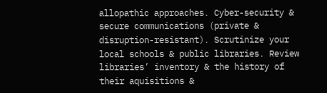allopathic approaches. Cyber-security & secure communications (private & disruption-resistant). Scrutinize your local schools & public libraries. Review libraries’ inventory & the history of their aquisitions &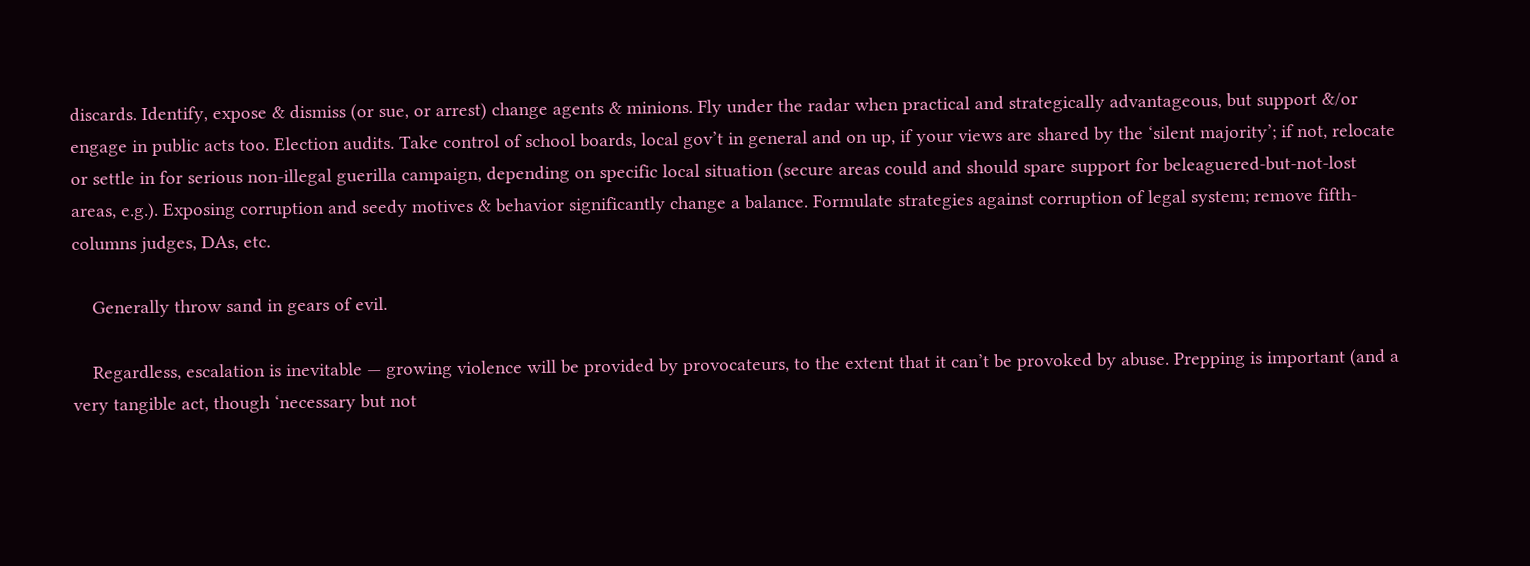discards. Identify, expose & dismiss (or sue, or arrest) change agents & minions. Fly under the radar when practical and strategically advantageous, but support &/or engage in public acts too. Election audits. Take control of school boards, local gov’t in general and on up, if your views are shared by the ‘silent majority’; if not, relocate or settle in for serious non-illegal guerilla campaign, depending on specific local situation (secure areas could and should spare support for beleaguered-but-not-lost areas, e.g.). Exposing corruption and seedy motives & behavior significantly change a balance. Formulate strategies against corruption of legal system; remove fifth-columns judges, DAs, etc.

    Generally throw sand in gears of evil.

    Regardless, escalation is inevitable — growing violence will be provided by provocateurs, to the extent that it can’t be provoked by abuse. Prepping is important (and a very tangible act, though ‘necessary but not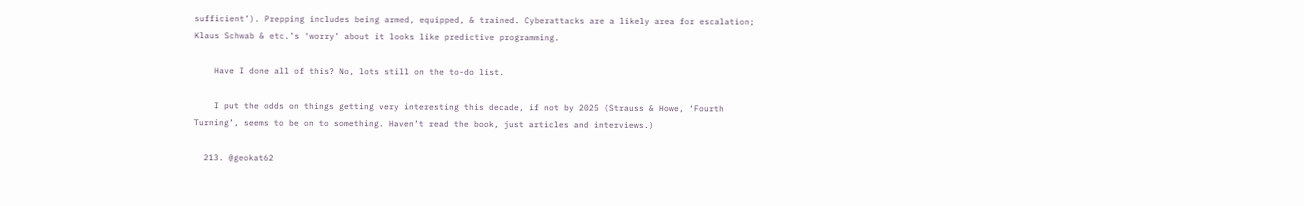sufficient’). Prepping includes being armed, equipped, & trained. Cyberattacks are a likely area for escalation; Klaus Schwab & etc.’s ‘worry’ about it looks like predictive programming.

    Have I done all of this? No, lots still on the to-do list.

    I put the odds on things getting very interesting this decade, if not by 2025 (Strauss & Howe, ‘Fourth Turning’, seems to be on to something. Haven’t read the book, just articles and interviews.)

  213. @geokat62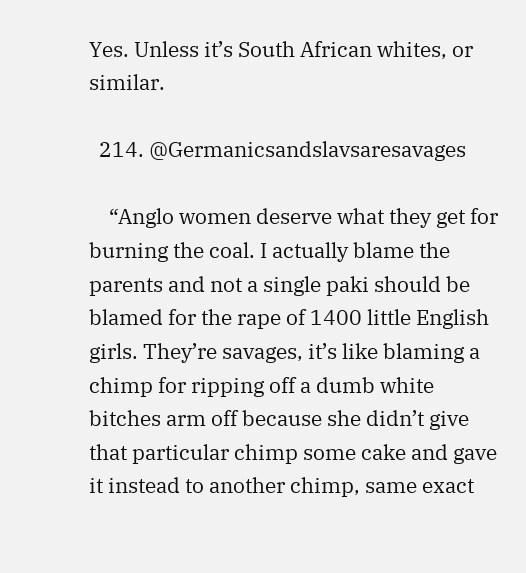Yes. Unless it’s South African whites, or similar.

  214. @Germanicsandslavsaresavages

    “Anglo women deserve what they get for burning the coal. I actually blame the parents and not a single paki should be blamed for the rape of 1400 little English girls. They’re savages, it’s like blaming a chimp for ripping off a dumb white bitches arm off because she didn’t give that particular chimp some cake and gave it instead to another chimp, same exact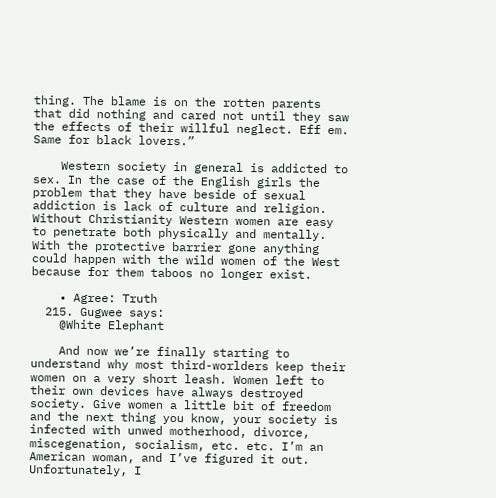thing. The blame is on the rotten parents that did nothing and cared not until they saw the effects of their willful neglect. Eff em. Same for black lovers.”

    Western society in general is addicted to sex. In the case of the English girls the problem that they have beside of sexual addiction is lack of culture and religion. Without Christianity Western women are easy to penetrate both physically and mentally. With the protective barrier gone anything could happen with the wild women of the West because for them taboos no longer exist.

    • Agree: Truth
  215. Gugwee says:
    @White Elephant

    And now we’re finally starting to understand why most third-worlders keep their women on a very short leash. Women left to their own devices have always destroyed society. Give women a little bit of freedom and the next thing you know, your society is infected with unwed motherhood, divorce, miscegenation, socialism, etc. etc. I’m an American woman, and I’ve figured it out. Unfortunately, I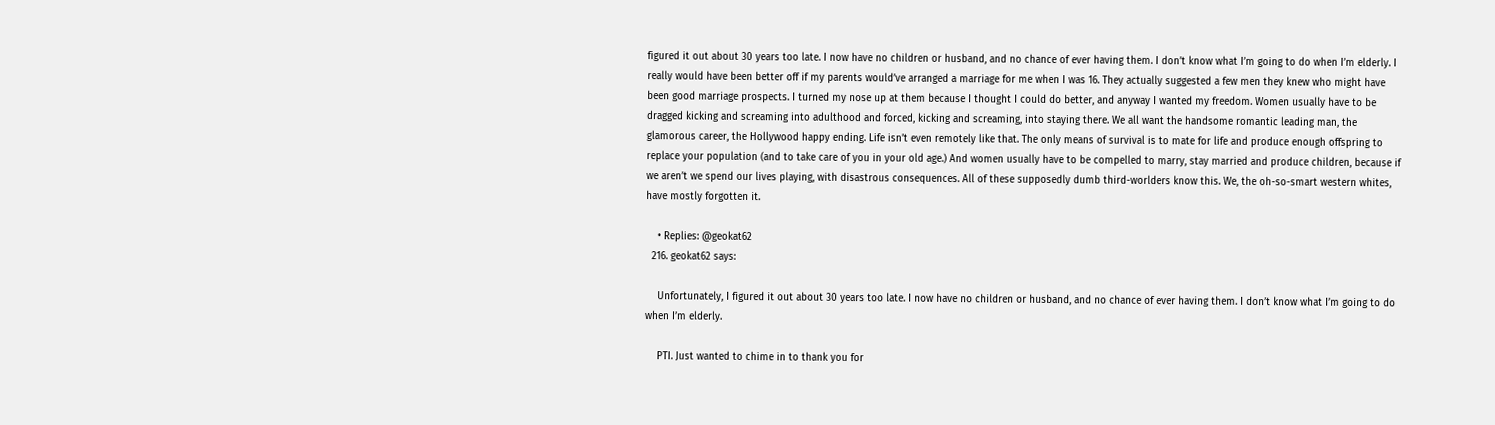figured it out about 30 years too late. I now have no children or husband, and no chance of ever having them. I don’t know what I’m going to do when I’m elderly. I really would have been better off if my parents would’ve arranged a marriage for me when I was 16. They actually suggested a few men they knew who might have been good marriage prospects. I turned my nose up at them because I thought I could do better, and anyway I wanted my freedom. Women usually have to be dragged kicking and screaming into adulthood and forced, kicking and screaming, into staying there. We all want the handsome romantic leading man, the glamorous career, the Hollywood happy ending. Life isn’t even remotely like that. The only means of survival is to mate for life and produce enough offspring to replace your population (and to take care of you in your old age.) And women usually have to be compelled to marry, stay married and produce children, because if we aren’t we spend our lives playing, with disastrous consequences. All of these supposedly dumb third-worlders know this. We, the oh-so-smart western whites, have mostly forgotten it.

    • Replies: @geokat62
  216. geokat62 says:

    Unfortunately, I figured it out about 30 years too late. I now have no children or husband, and no chance of ever having them. I don’t know what I’m going to do when I’m elderly.

    PTI. Just wanted to chime in to thank you for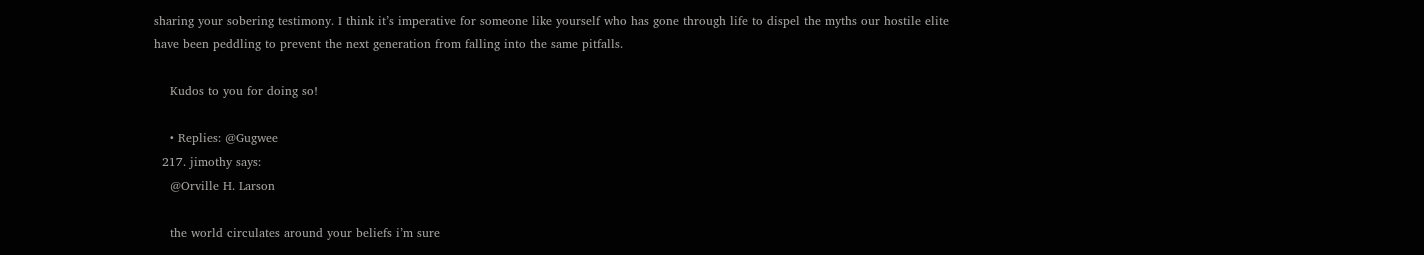sharing your sobering testimony. I think it’s imperative for someone like yourself who has gone through life to dispel the myths our hostile elite have been peddling to prevent the next generation from falling into the same pitfalls.

    Kudos to you for doing so!

    • Replies: @Gugwee
  217. jimothy says:
    @Orville H. Larson

    the world circulates around your beliefs i’m sure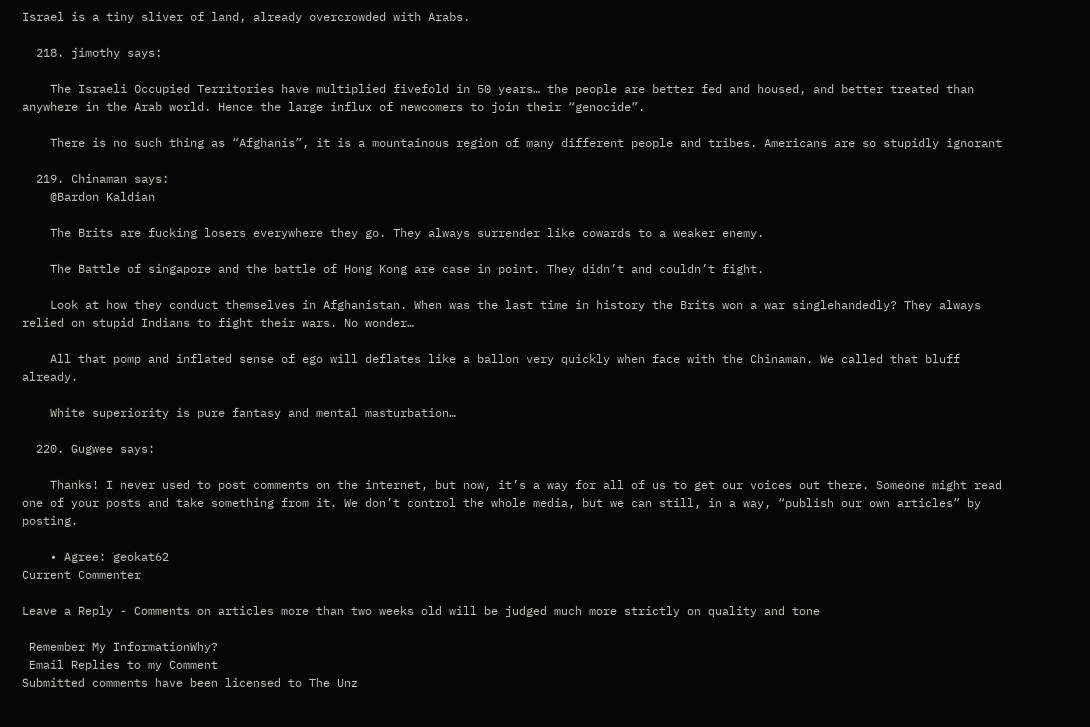Israel is a tiny sliver of land, already overcrowded with Arabs.

  218. jimothy says:

    The Israeli Occupied Territories have multiplied fivefold in 50 years… the people are better fed and housed, and better treated than anywhere in the Arab world. Hence the large influx of newcomers to join their “genocide”.

    There is no such thing as “Afghanis”, it is a mountainous region of many different people and tribes. Americans are so stupidly ignorant

  219. Chinaman says:
    @Bardon Kaldian

    The Brits are fucking losers everywhere they go. They always surrender like cowards to a weaker enemy.

    The Battle of singapore and the battle of Hong Kong are case in point. They didn’t and couldn’t fight.

    Look at how they conduct themselves in Afghanistan. When was the last time in history the Brits won a war singlehandedly? They always relied on stupid Indians to fight their wars. No wonder…

    All that pomp and inflated sense of ego will deflates like a ballon very quickly when face with the Chinaman. We called that bluff already.

    White superiority is pure fantasy and mental masturbation…

  220. Gugwee says:

    Thanks! I never used to post comments on the internet, but now, it’s a way for all of us to get our voices out there. Someone might read one of your posts and take something from it. We don’t control the whole media, but we can still, in a way, “publish our own articles” by posting.

    • Agree: geokat62
Current Commenter

Leave a Reply - Comments on articles more than two weeks old will be judged much more strictly on quality and tone

 Remember My InformationWhy?
 Email Replies to my Comment
Submitted comments have been licensed to The Unz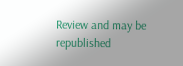Review and may be republished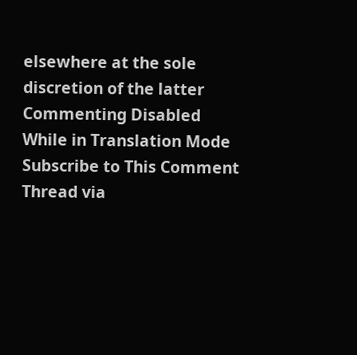elsewhere at the sole discretion of the latter
Commenting Disabled While in Translation Mode
Subscribe to This Comment Thread via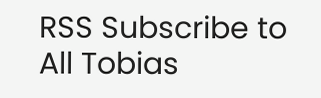RSS Subscribe to All Tobias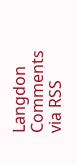Langdon Comments via RSS